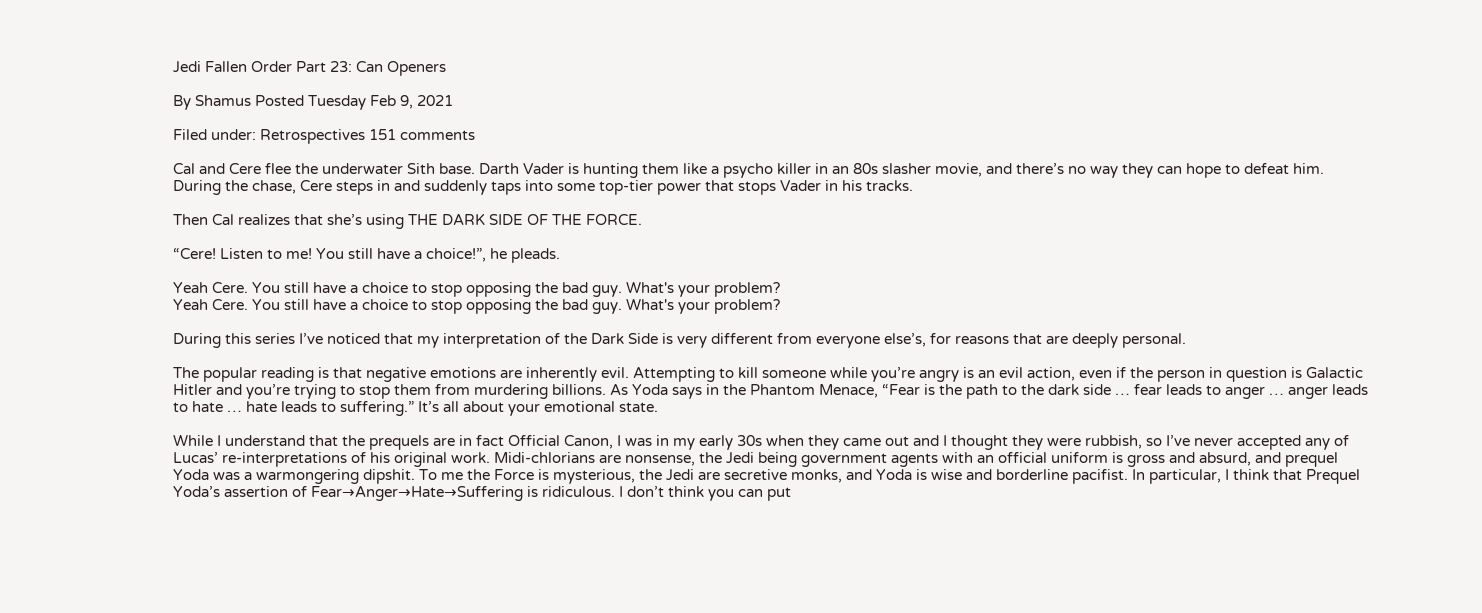Jedi Fallen Order Part 23: Can Openers

By Shamus Posted Tuesday Feb 9, 2021

Filed under: Retrospectives 151 comments

Cal and Cere flee the underwater Sith base. Darth Vader is hunting them like a psycho killer in an 80s slasher movie, and there’s no way they can hope to defeat him. During the chase, Cere steps in and suddenly taps into some top-tier power that stops Vader in his tracks.

Then Cal realizes that she’s using THE DARK SIDE OF THE FORCE.

“Cere! Listen to me! You still have a choice!”, he pleads.

Yeah Cere. You still have a choice to stop opposing the bad guy. What's your problem?
Yeah Cere. You still have a choice to stop opposing the bad guy. What's your problem?

During this series I’ve noticed that my interpretation of the Dark Side is very different from everyone else’s, for reasons that are deeply personal.

The popular reading is that negative emotions are inherently evil. Attempting to kill someone while you’re angry is an evil action, even if the person in question is Galactic Hitler and you’re trying to stop them from murdering billions. As Yoda says in the Phantom Menace, “Fear is the path to the dark side … fear leads to anger … anger leads to hate … hate leads to suffering.” It’s all about your emotional state.

While I understand that the prequels are in fact Official Canon, I was in my early 30s when they came out and I thought they were rubbish, so I’ve never accepted any of Lucas’ re-interpretations of his original work. Midi-chlorians are nonsense, the Jedi being government agents with an official uniform is gross and absurd, and prequel Yoda was a warmongering dipshit. To me the Force is mysterious, the Jedi are secretive monks, and Yoda is wise and borderline pacifist. In particular, I think that Prequel Yoda’s assertion of Fear→Anger→Hate→Suffering is ridiculous. I don’t think you can put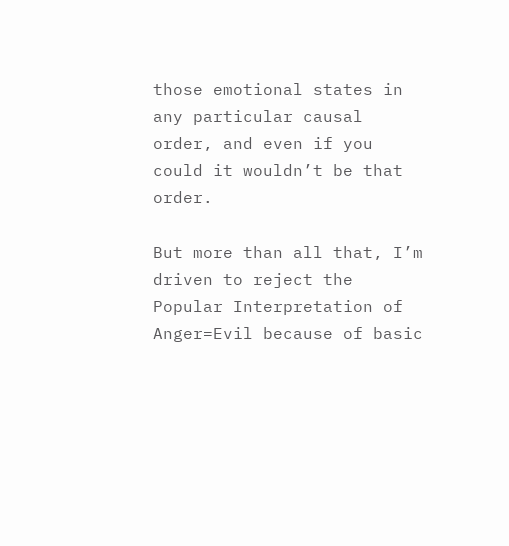those emotional states in any particular causal order, and even if you could it wouldn’t be that order.

But more than all that, I’m driven to reject the Popular Interpretation of Anger=Evil because of basic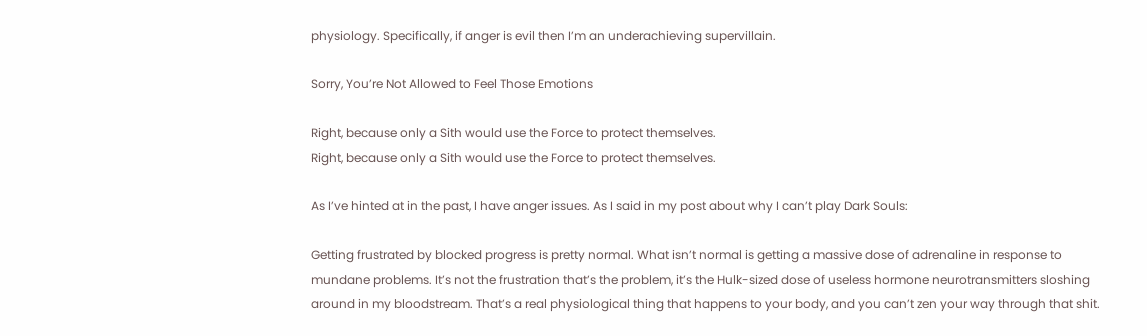physiology. Specifically, if anger is evil then I’m an underachieving supervillain.

Sorry, You’re Not Allowed to Feel Those Emotions

Right, because only a Sith would use the Force to protect themselves.
Right, because only a Sith would use the Force to protect themselves.

As I’ve hinted at in the past, I have anger issues. As I said in my post about why I can’t play Dark Souls:

Getting frustrated by blocked progress is pretty normal. What isn’t normal is getting a massive dose of adrenaline in response to mundane problems. It’s not the frustration that’s the problem, it’s the Hulk-sized dose of useless hormone neurotransmitters sloshing around in my bloodstream. That’s a real physiological thing that happens to your body, and you can’t zen your way through that shit.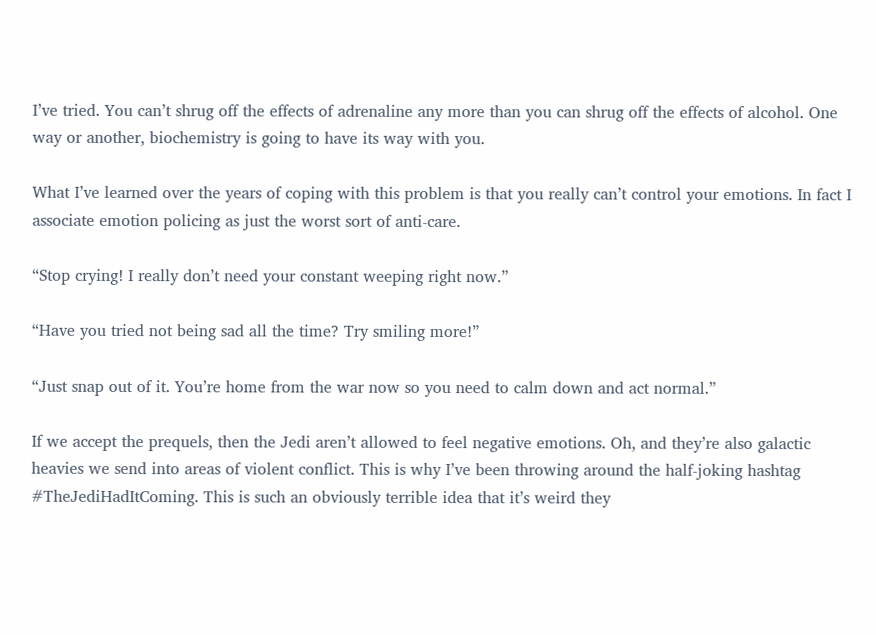I’ve tried. You can’t shrug off the effects of adrenaline any more than you can shrug off the effects of alcohol. One way or another, biochemistry is going to have its way with you.

What I’ve learned over the years of coping with this problem is that you really can’t control your emotions. In fact I associate emotion policing as just the worst sort of anti-care.

“Stop crying! I really don’t need your constant weeping right now.”

“Have you tried not being sad all the time? Try smiling more!”

“Just snap out of it. You’re home from the war now so you need to calm down and act normal.”

If we accept the prequels, then the Jedi aren’t allowed to feel negative emotions. Oh, and they’re also galactic heavies we send into areas of violent conflict. This is why I’ve been throwing around the half-joking hashtag #TheJediHadItComing. This is such an obviously terrible idea that it’s weird they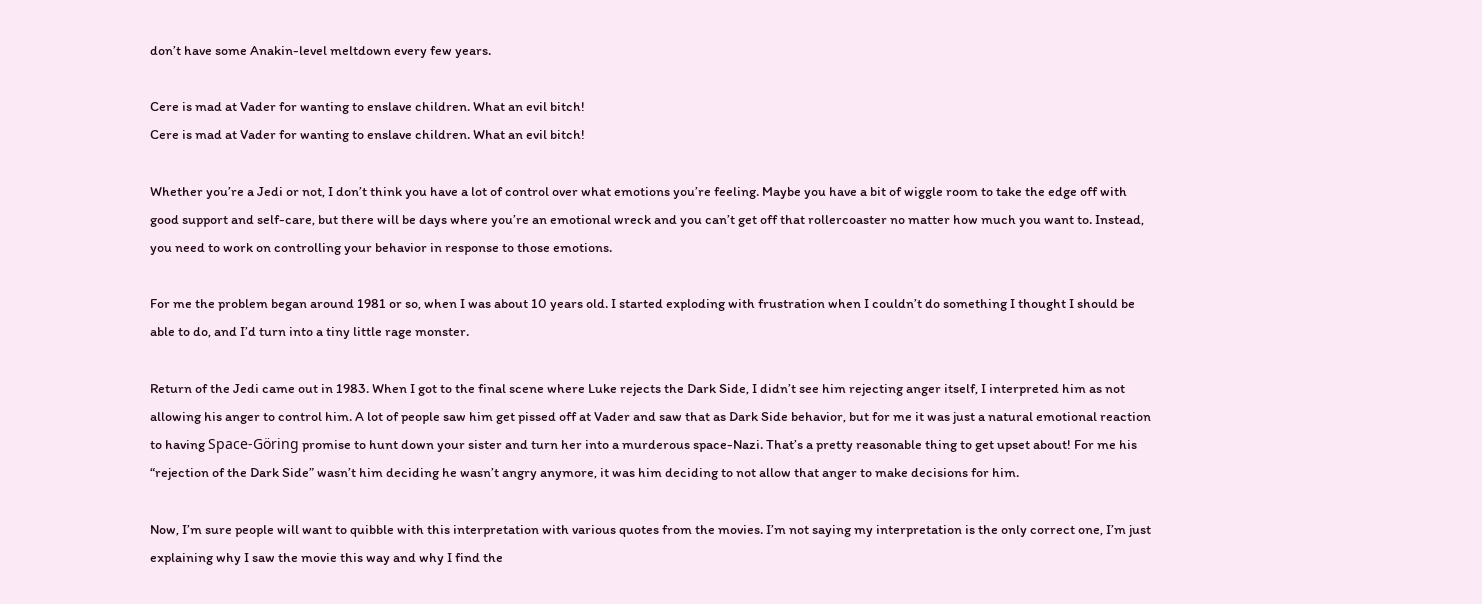don’t have some Anakin-level meltdown every few years.

Cere is mad at Vader for wanting to enslave children. What an evil bitch!
Cere is mad at Vader for wanting to enslave children. What an evil bitch!

Whether you’re a Jedi or not, I don’t think you have a lot of control over what emotions you’re feeling. Maybe you have a bit of wiggle room to take the edge off with good support and self-care, but there will be days where you’re an emotional wreck and you can’t get off that rollercoaster no matter how much you want to. Instead, you need to work on controlling your behavior in response to those emotions.

For me the problem began around 1981 or so, when I was about 10 years old. I started exploding with frustration when I couldn’t do something I thought I should be able to do, and I’d turn into a tiny little rage monster.

Return of the Jedi came out in 1983. When I got to the final scene where Luke rejects the Dark Side, I didn’t see him rejecting anger itself, I interpreted him as not allowing his anger to control him. A lot of people saw him get pissed off at Vader and saw that as Dark Side behavior, but for me it was just a natural emotional reaction to having Space-Göring promise to hunt down your sister and turn her into a murderous space-Nazi. That’s a pretty reasonable thing to get upset about! For me his “rejection of the Dark Side” wasn’t him deciding he wasn’t angry anymore, it was him deciding to not allow that anger to make decisions for him.

Now, I’m sure people will want to quibble with this interpretation with various quotes from the movies. I’m not saying my interpretation is the only correct one, I’m just explaining why I saw the movie this way and why I find the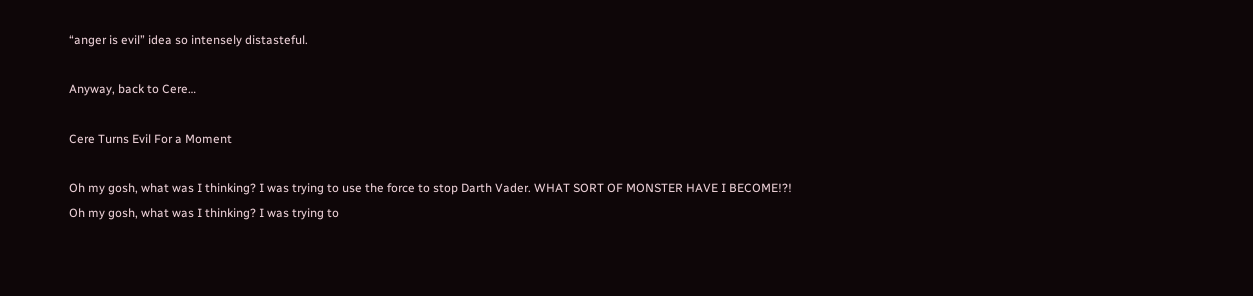“anger is evil” idea so intensely distasteful.

Anyway, back to Cere…

Cere Turns Evil For a Moment

Oh my gosh, what was I thinking? I was trying to use the force to stop Darth Vader. WHAT SORT OF MONSTER HAVE I BECOME!?!
Oh my gosh, what was I thinking? I was trying to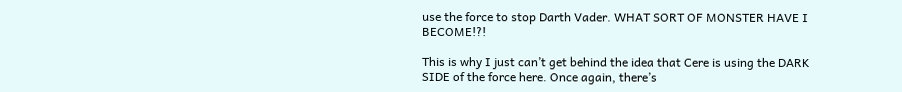use the force to stop Darth Vader. WHAT SORT OF MONSTER HAVE I BECOME!?!

This is why I just can’t get behind the idea that Cere is using the DARK SIDE of the force here. Once again, there’s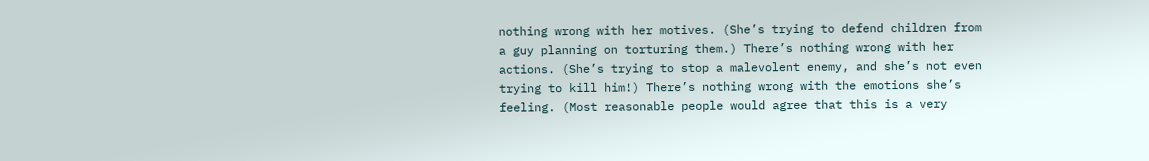nothing wrong with her motives. (She’s trying to defend children from a guy planning on torturing them.) There’s nothing wrong with her actions. (She’s trying to stop a malevolent enemy, and she’s not even trying to kill him!) There’s nothing wrong with the emotions she’s feeling. (Most reasonable people would agree that this is a very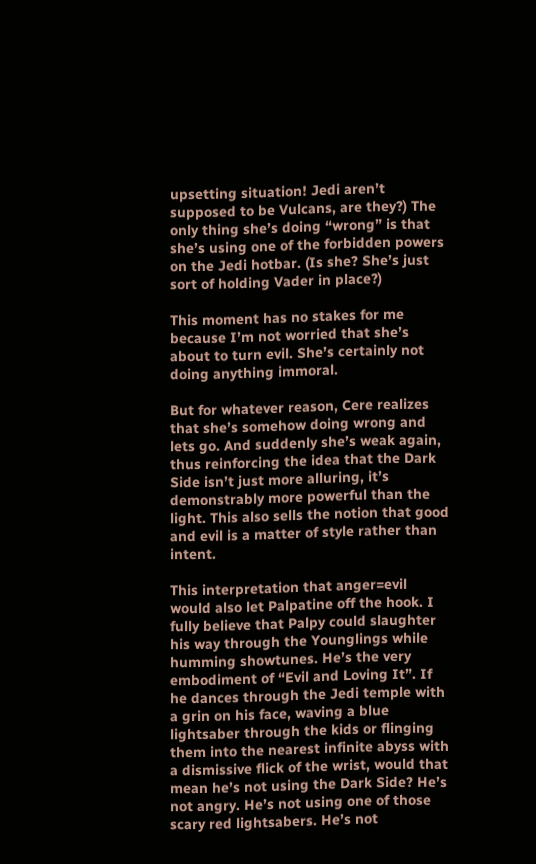upsetting situation! Jedi aren’t supposed to be Vulcans, are they?) The only thing she’s doing “wrong” is that she’s using one of the forbidden powers on the Jedi hotbar. (Is she? She’s just sort of holding Vader in place?)

This moment has no stakes for me because I’m not worried that she’s about to turn evil. She’s certainly not doing anything immoral.

But for whatever reason, Cere realizes that she’s somehow doing wrong and lets go. And suddenly she’s weak again, thus reinforcing the idea that the Dark Side isn’t just more alluring, it’s demonstrably more powerful than the light. This also sells the notion that good and evil is a matter of style rather than intent.

This interpretation that anger=evil would also let Palpatine off the hook. I fully believe that Palpy could slaughter his way through the Younglings while humming showtunes. He’s the very embodiment of “Evil and Loving It”. If he dances through the Jedi temple with a grin on his face, waving a blue lightsaber through the kids or flinging them into the nearest infinite abyss with a dismissive flick of the wrist, would that mean he’s not using the Dark Side? He’s not angry. He’s not using one of those scary red lightsabers. He’s not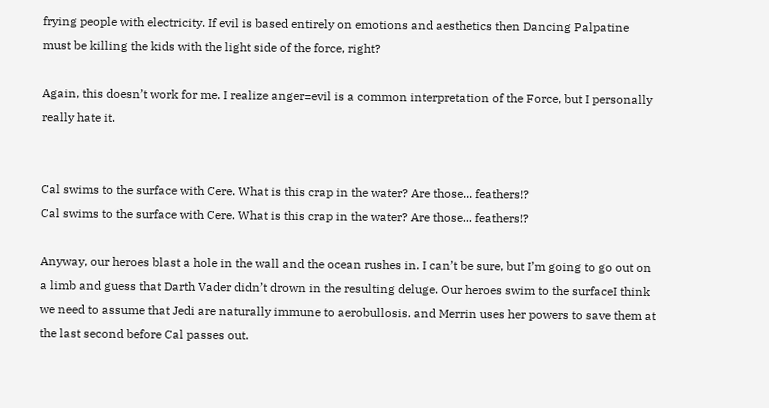frying people with electricity. If evil is based entirely on emotions and aesthetics then Dancing Palpatine must be killing the kids with the light side of the force, right?

Again, this doesn’t work for me. I realize anger=evil is a common interpretation of the Force, but I personally really hate it.


Cal swims to the surface with Cere. What is this crap in the water? Are those... feathers!?
Cal swims to the surface with Cere. What is this crap in the water? Are those... feathers!?

Anyway, our heroes blast a hole in the wall and the ocean rushes in. I can’t be sure, but I’m going to go out on a limb and guess that Darth Vader didn’t drown in the resulting deluge. Our heroes swim to the surfaceI think we need to assume that Jedi are naturally immune to aerobullosis. and Merrin uses her powers to save them at the last second before Cal passes out.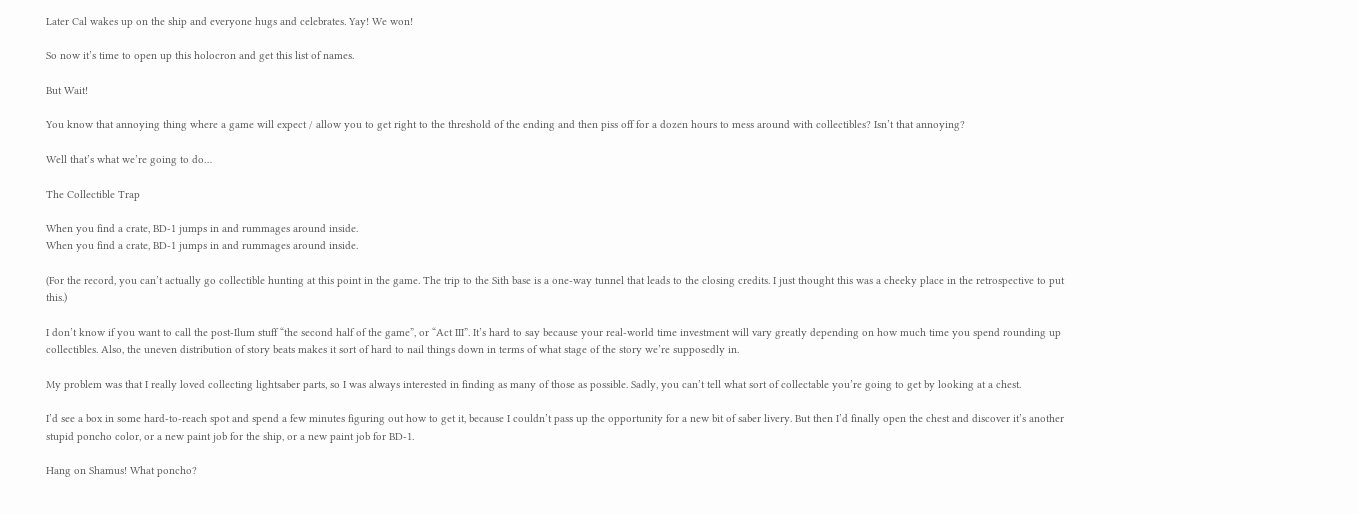Later Cal wakes up on the ship and everyone hugs and celebrates. Yay! We won!

So now it’s time to open up this holocron and get this list of names.

But Wait!

You know that annoying thing where a game will expect / allow you to get right to the threshold of the ending and then piss off for a dozen hours to mess around with collectibles? Isn’t that annoying?

Well that’s what we’re going to do…

The Collectible Trap

When you find a crate, BD-1 jumps in and rummages around inside.
When you find a crate, BD-1 jumps in and rummages around inside.

(For the record, you can’t actually go collectible hunting at this point in the game. The trip to the Sith base is a one-way tunnel that leads to the closing credits. I just thought this was a cheeky place in the retrospective to put this.)

I don’t know if you want to call the post-Ilum stuff “the second half of the game”, or “Act III”. It’s hard to say because your real-world time investment will vary greatly depending on how much time you spend rounding up collectibles. Also, the uneven distribution of story beats makes it sort of hard to nail things down in terms of what stage of the story we’re supposedly in.

My problem was that I really loved collecting lightsaber parts, so I was always interested in finding as many of those as possible. Sadly, you can’t tell what sort of collectable you’re going to get by looking at a chest.

I’d see a box in some hard-to-reach spot and spend a few minutes figuring out how to get it, because I couldn’t pass up the opportunity for a new bit of saber livery. But then I’d finally open the chest and discover it’s another stupid poncho color, or a new paint job for the ship, or a new paint job for BD-1.

Hang on Shamus! What poncho?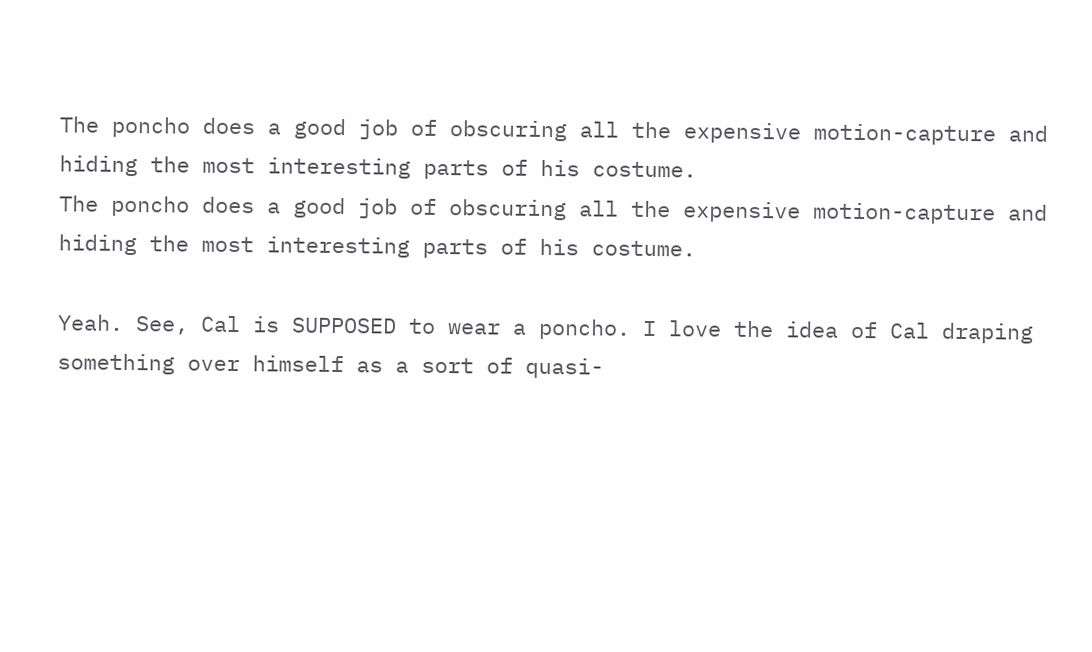The poncho does a good job of obscuring all the expensive motion-capture and hiding the most interesting parts of his costume.
The poncho does a good job of obscuring all the expensive motion-capture and hiding the most interesting parts of his costume.

Yeah. See, Cal is SUPPOSED to wear a poncho. I love the idea of Cal draping something over himself as a sort of quasi-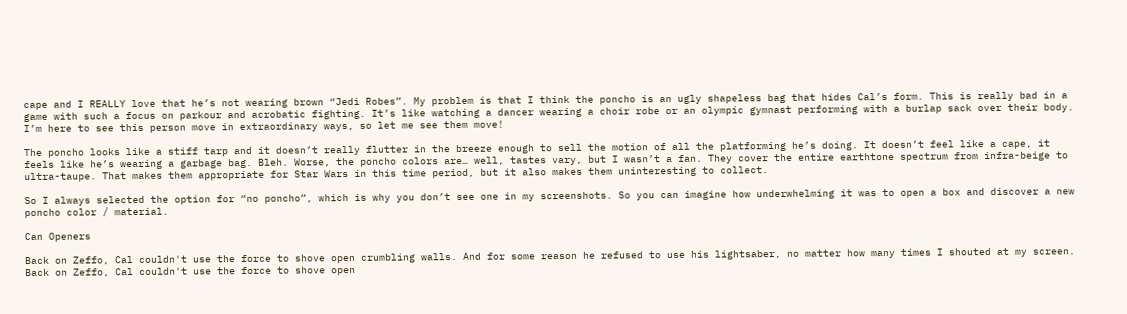cape and I REALLY love that he’s not wearing brown “Jedi Robes”. My problem is that I think the poncho is an ugly shapeless bag that hides Cal’s form. This is really bad in a game with such a focus on parkour and acrobatic fighting. It’s like watching a dancer wearing a choir robe or an olympic gymnast performing with a burlap sack over their body. I’m here to see this person move in extraordinary ways, so let me see them move!

The poncho looks like a stiff tarp and it doesn’t really flutter in the breeze enough to sell the motion of all the platforming he’s doing. It doesn’t feel like a cape, it feels like he’s wearing a garbage bag. Bleh. Worse, the poncho colors are… well, tastes vary, but I wasn’t a fan. They cover the entire earthtone spectrum from infra-beige to ultra-taupe. That makes them appropriate for Star Wars in this time period, but it also makes them uninteresting to collect.

So I always selected the option for “no poncho”, which is why you don’t see one in my screenshots. So you can imagine how underwhelming it was to open a box and discover a new poncho color / material.

Can Openers

Back on Zeffo, Cal couldn't use the force to shove open crumbling walls. And for some reason he refused to use his lightsaber, no matter how many times I shouted at my screen.
Back on Zeffo, Cal couldn't use the force to shove open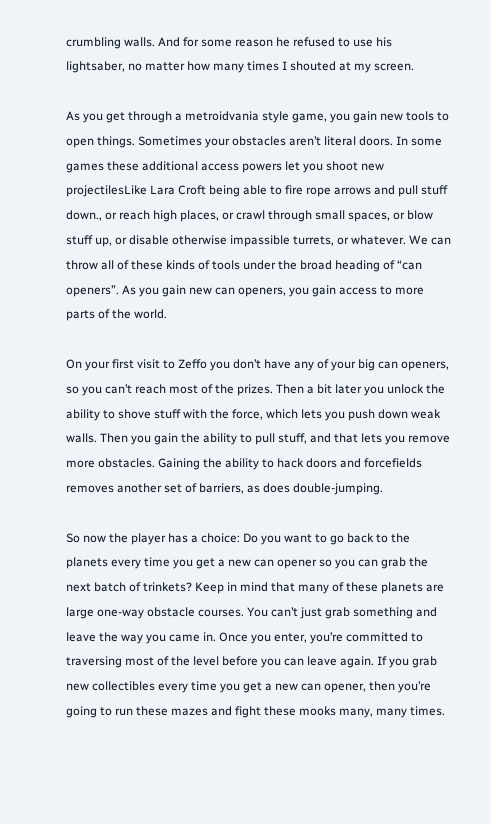crumbling walls. And for some reason he refused to use his lightsaber, no matter how many times I shouted at my screen.

As you get through a metroidvania style game, you gain new tools to open things. Sometimes your obstacles aren’t literal doors. In some games these additional access powers let you shoot new projectilesLike Lara Croft being able to fire rope arrows and pull stuff down., or reach high places, or crawl through small spaces, or blow stuff up, or disable otherwise impassible turrets, or whatever. We can throw all of these kinds of tools under the broad heading of “can openers”. As you gain new can openers, you gain access to more parts of the world.

On your first visit to Zeffo you don’t have any of your big can openers, so you can’t reach most of the prizes. Then a bit later you unlock the ability to shove stuff with the force, which lets you push down weak walls. Then you gain the ability to pull stuff, and that lets you remove more obstacles. Gaining the ability to hack doors and forcefields removes another set of barriers, as does double-jumping.

So now the player has a choice: Do you want to go back to the planets every time you get a new can opener so you can grab the next batch of trinkets? Keep in mind that many of these planets are large one-way obstacle courses. You can’t just grab something and leave the way you came in. Once you enter, you’re committed to traversing most of the level before you can leave again. If you grab new collectibles every time you get a new can opener, then you’re going to run these mazes and fight these mooks many, many times.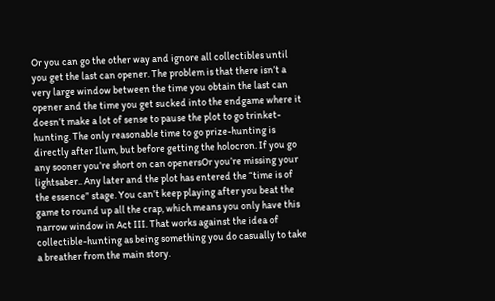Or you can go the other way and ignore all collectibles until you get the last can opener. The problem is that there isn’t a very large window between the time you obtain the last can opener and the time you get sucked into the endgame where it doesn’t make a lot of sense to pause the plot to go trinket-hunting. The only reasonable time to go prize-hunting is directly after Ilum, but before getting the holocron. If you go any sooner you’re short on can openersOr you’re missing your lightsaber.. Any later and the plot has entered the “time is of the essence” stage. You can’t keep playing after you beat the game to round up all the crap, which means you only have this narrow window in Act III. That works against the idea of collectible-hunting as being something you do casually to take a breather from the main story.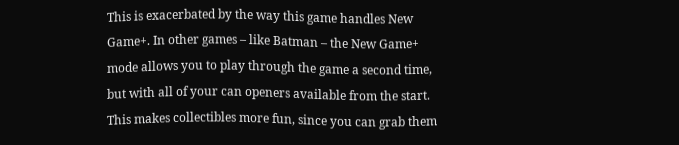This is exacerbated by the way this game handles New Game+. In other games – like Batman – the New Game+ mode allows you to play through the game a second time, but with all of your can openers available from the start. This makes collectibles more fun, since you can grab them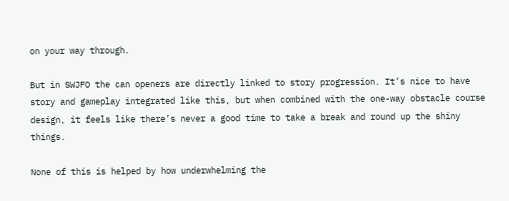on your way through.

But in SWJFO the can openers are directly linked to story progression. It’s nice to have story and gameplay integrated like this, but when combined with the one-way obstacle course design, it feels like there’s never a good time to take a break and round up the shiny things.

None of this is helped by how underwhelming the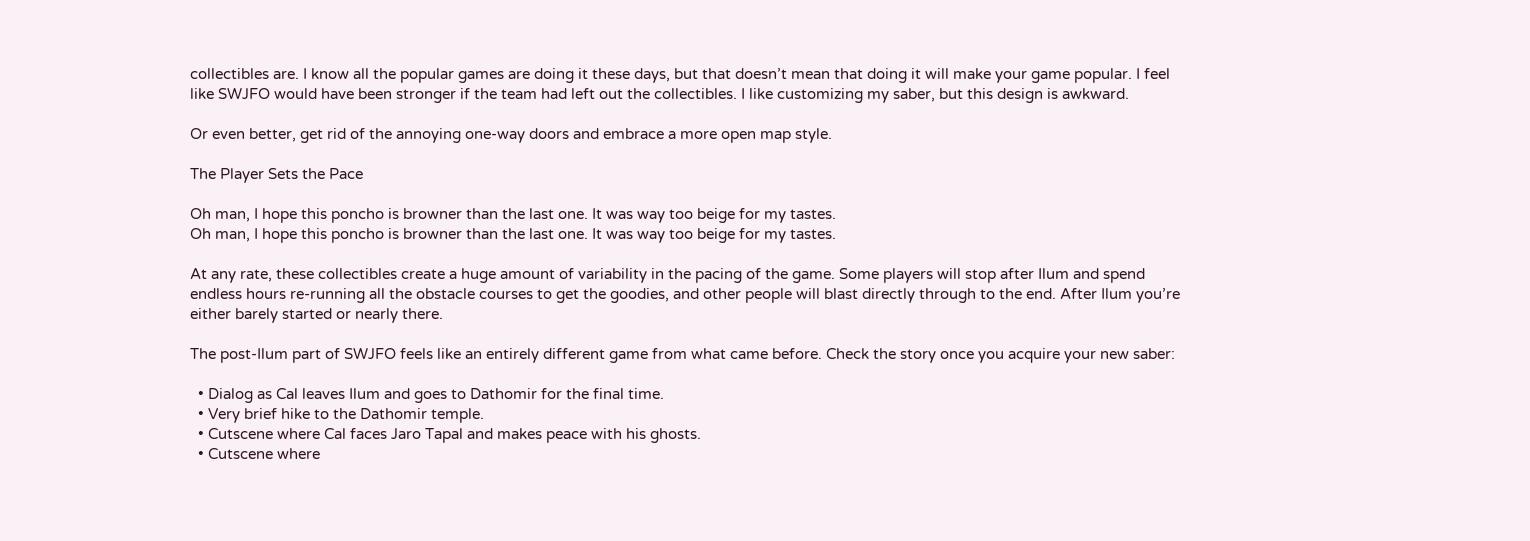collectibles are. I know all the popular games are doing it these days, but that doesn’t mean that doing it will make your game popular. I feel like SWJFO would have been stronger if the team had left out the collectibles. I like customizing my saber, but this design is awkward.

Or even better, get rid of the annoying one-way doors and embrace a more open map style.

The Player Sets the Pace

Oh man, I hope this poncho is browner than the last one. It was way too beige for my tastes.
Oh man, I hope this poncho is browner than the last one. It was way too beige for my tastes.

At any rate, these collectibles create a huge amount of variability in the pacing of the game. Some players will stop after Ilum and spend endless hours re-running all the obstacle courses to get the goodies, and other people will blast directly through to the end. After Ilum you’re either barely started or nearly there.

The post-Ilum part of SWJFO feels like an entirely different game from what came before. Check the story once you acquire your new saber:

  • Dialog as Cal leaves Ilum and goes to Dathomir for the final time.
  • Very brief hike to the Dathomir temple.
  • Cutscene where Cal faces Jaro Tapal and makes peace with his ghosts.
  • Cutscene where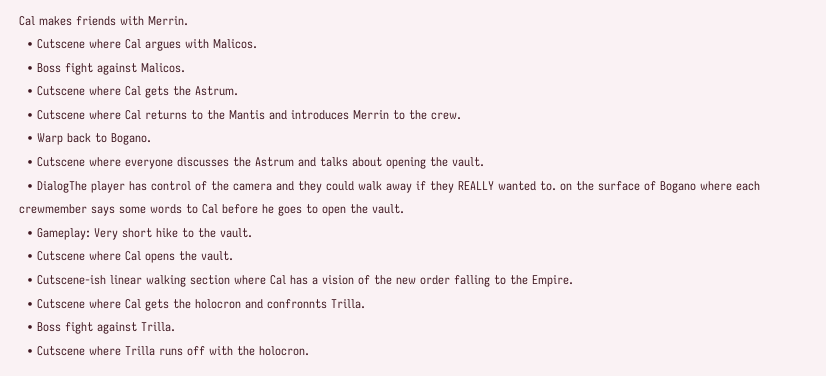Cal makes friends with Merrin.
  • Cutscene where Cal argues with Malicos.
  • Boss fight against Malicos.
  • Cutscene where Cal gets the Astrum.
  • Cutscene where Cal returns to the Mantis and introduces Merrin to the crew.
  • Warp back to Bogano.
  • Cutscene where everyone discusses the Astrum and talks about opening the vault.
  • DialogThe player has control of the camera and they could walk away if they REALLY wanted to. on the surface of Bogano where each crewmember says some words to Cal before he goes to open the vault.
  • Gameplay: Very short hike to the vault.
  • Cutscene where Cal opens the vault.
  • Cutscene-ish linear walking section where Cal has a vision of the new order falling to the Empire.
  • Cutscene where Cal gets the holocron and confronnts Trilla.
  • Boss fight against Trilla.
  • Cutscene where Trilla runs off with the holocron.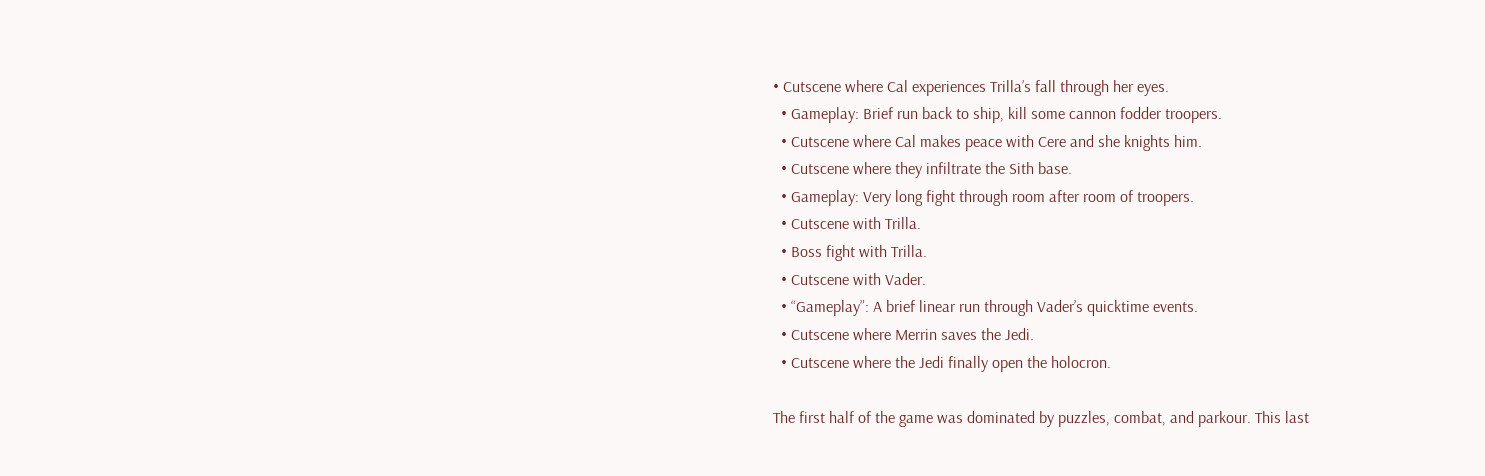• Cutscene where Cal experiences Trilla’s fall through her eyes.
  • Gameplay: Brief run back to ship, kill some cannon fodder troopers.
  • Cutscene where Cal makes peace with Cere and she knights him.
  • Cutscene where they infiltrate the Sith base.
  • Gameplay: Very long fight through room after room of troopers.
  • Cutscene with Trilla.
  • Boss fight with Trilla.
  • Cutscene with Vader.
  • “Gameplay”: A brief linear run through Vader’s quicktime events.
  • Cutscene where Merrin saves the Jedi.
  • Cutscene where the Jedi finally open the holocron.

The first half of the game was dominated by puzzles, combat, and parkour. This last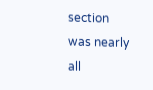section was nearly all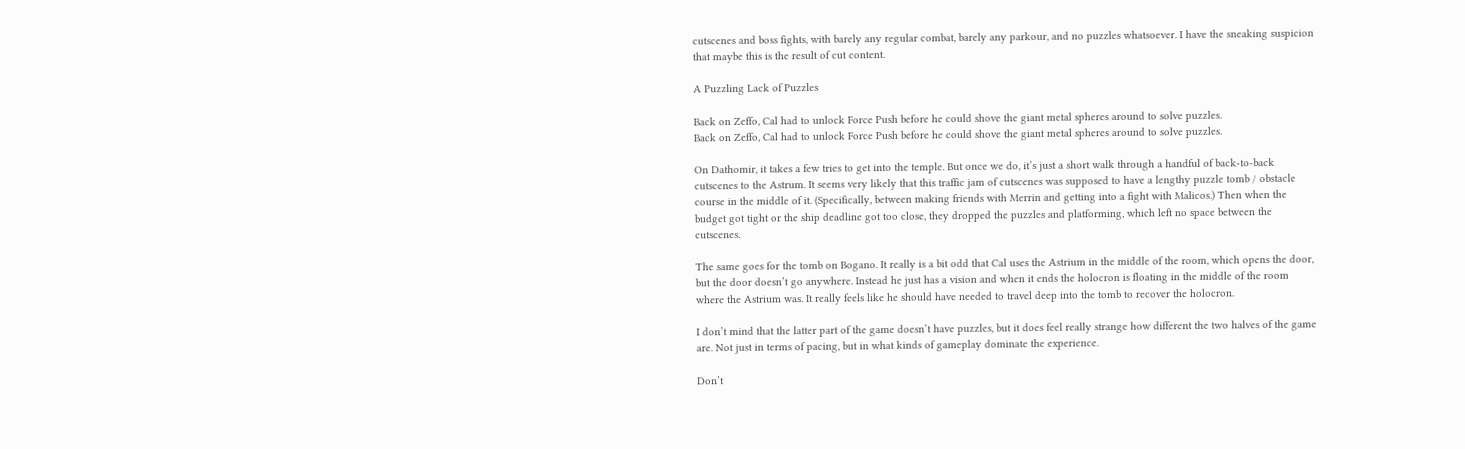cutscenes and boss fights, with barely any regular combat, barely any parkour, and no puzzles whatsoever. I have the sneaking suspicion that maybe this is the result of cut content.

A Puzzling Lack of Puzzles

Back on Zeffo, Cal had to unlock Force Push before he could shove the giant metal spheres around to solve puzzles.
Back on Zeffo, Cal had to unlock Force Push before he could shove the giant metal spheres around to solve puzzles.

On Dathomir, it takes a few tries to get into the temple. But once we do, it’s just a short walk through a handful of back-to-back cutscenes to the Astrum. It seems very likely that this traffic jam of cutscenes was supposed to have a lengthy puzzle tomb / obstacle course in the middle of it. (Specifically, between making friends with Merrin and getting into a fight with Malicos.) Then when the budget got tight or the ship deadline got too close, they dropped the puzzles and platforming, which left no space between the cutscenes.

The same goes for the tomb on Bogano. It really is a bit odd that Cal uses the Astrium in the middle of the room, which opens the door, but the door doesn’t go anywhere. Instead he just has a vision and when it ends the holocron is floating in the middle of the room where the Astrium was. It really feels like he should have needed to travel deep into the tomb to recover the holocron.

I don’t mind that the latter part of the game doesn’t have puzzles, but it does feel really strange how different the two halves of the game are. Not just in terms of pacing, but in what kinds of gameplay dominate the experience.

Don’t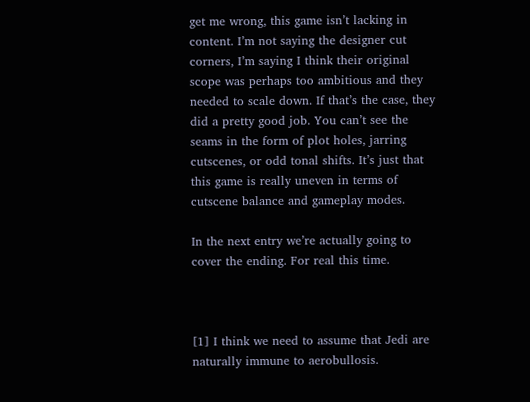get me wrong, this game isn’t lacking in content. I’m not saying the designer cut corners, I’m saying I think their original scope was perhaps too ambitious and they needed to scale down. If that’s the case, they did a pretty good job. You can’t see the seams in the form of plot holes, jarring cutscenes, or odd tonal shifts. It’s just that this game is really uneven in terms of cutscene balance and gameplay modes.

In the next entry we’re actually going to cover the ending. For real this time.



[1] I think we need to assume that Jedi are naturally immune to aerobullosis.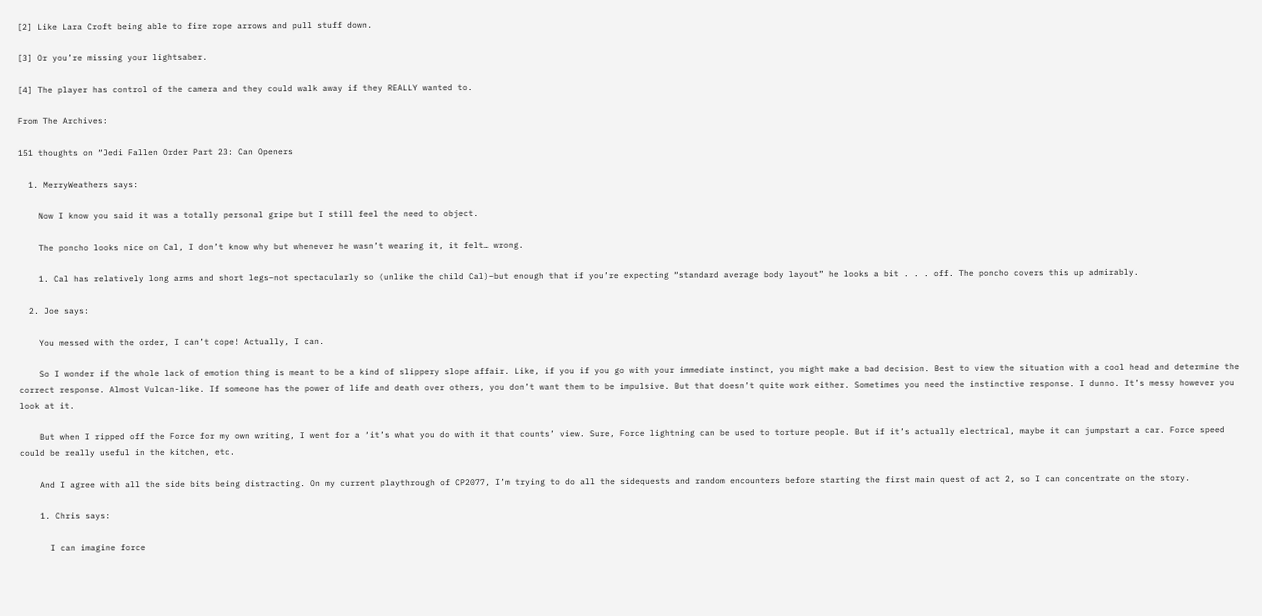[2] Like Lara Croft being able to fire rope arrows and pull stuff down.

[3] Or you’re missing your lightsaber.

[4] The player has control of the camera and they could walk away if they REALLY wanted to.

From The Archives:

151 thoughts on “Jedi Fallen Order Part 23: Can Openers

  1. MerryWeathers says:

    Now I know you said it was a totally personal gripe but I still feel the need to object.

    The poncho looks nice on Cal, I don’t know why but whenever he wasn’t wearing it, it felt… wrong.

    1. Cal has relatively long arms and short legs–not spectacularly so (unlike the child Cal)–but enough that if you’re expecting “standard average body layout” he looks a bit . . . off. The poncho covers this up admirably.

  2. Joe says:

    You messed with the order, I can’t cope! Actually, I can.

    So I wonder if the whole lack of emotion thing is meant to be a kind of slippery slope affair. Like, if you if you go with your immediate instinct, you might make a bad decision. Best to view the situation with a cool head and determine the correct response. Almost Vulcan-like. If someone has the power of life and death over others, you don’t want them to be impulsive. But that doesn’t quite work either. Sometimes you need the instinctive response. I dunno. It’s messy however you look at it.

    But when I ripped off the Force for my own writing, I went for a ‘it’s what you do with it that counts’ view. Sure, Force lightning can be used to torture people. But if it’s actually electrical, maybe it can jumpstart a car. Force speed could be really useful in the kitchen, etc.

    And I agree with all the side bits being distracting. On my current playthrough of CP2077, I’m trying to do all the sidequests and random encounters before starting the first main quest of act 2, so I can concentrate on the story.

    1. Chris says:

      I can imagine force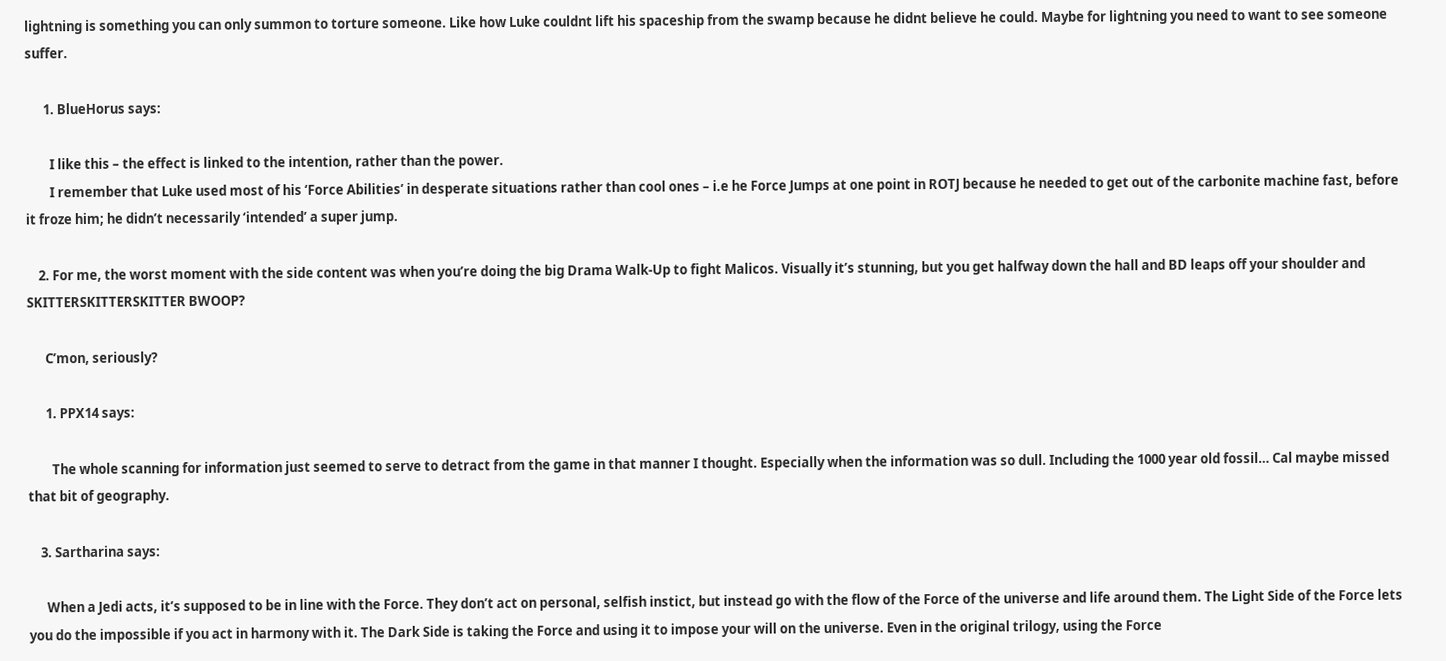lightning is something you can only summon to torture someone. Like how Luke couldnt lift his spaceship from the swamp because he didnt believe he could. Maybe for lightning you need to want to see someone suffer.

      1. BlueHorus says:

        I like this – the effect is linked to the intention, rather than the power.
        I remember that Luke used most of his ‘Force Abilities’ in desperate situations rather than cool ones – i.e he Force Jumps at one point in ROTJ because he needed to get out of the carbonite machine fast, before it froze him; he didn’t necessarily ‘intended’ a super jump.

    2. For me, the worst moment with the side content was when you’re doing the big Drama Walk-Up to fight Malicos. Visually it’s stunning, but you get halfway down the hall and BD leaps off your shoulder and SKITTERSKITTERSKITTER BWOOP?

      C’mon, seriously?

      1. PPX14 says:

        The whole scanning for information just seemed to serve to detract from the game in that manner I thought. Especially when the information was so dull. Including the 1000 year old fossil… Cal maybe missed that bit of geography.

    3. Sartharina says:

      When a Jedi acts, it’s supposed to be in line with the Force. They don’t act on personal, selfish instict, but instead go with the flow of the Force of the universe and life around them. The Light Side of the Force lets you do the impossible if you act in harmony with it. The Dark Side is taking the Force and using it to impose your will on the universe. Even in the original trilogy, using the Force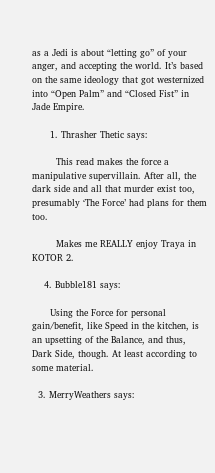as a Jedi is about “letting go” of your anger, and accepting the world. It’s based on the same ideology that got westernized into “Open Palm” and “Closed Fist” in Jade Empire.

      1. Thrasher Thetic says:

        This read makes the force a manipulative supervillain. After all, the dark side and all that murder exist too, presumably ‘The Force’ had plans for them too.

        Makes me REALLY enjoy Traya in KOTOR 2.

    4. Bubble181 says:

      Using the Force for personal gain/benefit, like Speed in the kitchen, is an upsetting of the Balance, and thus, Dark Side, though. At least according to some material.

  3. MerryWeathers says: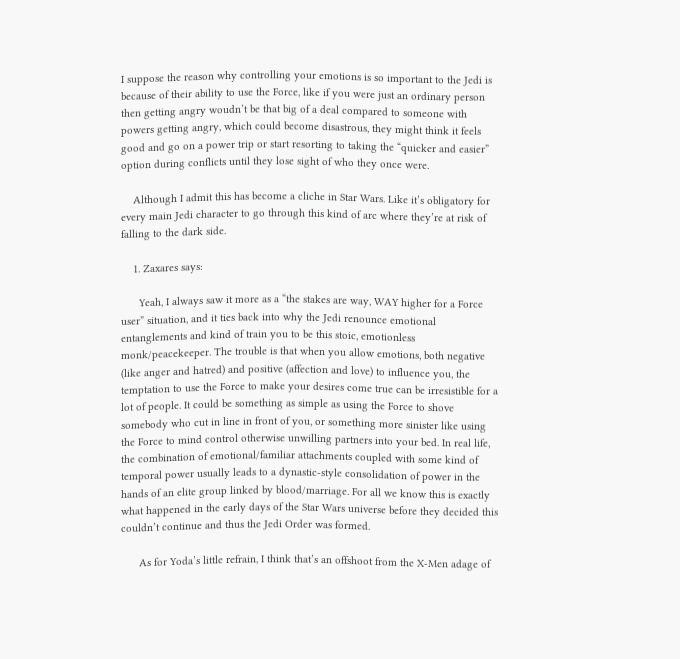I suppose the reason why controlling your emotions is so important to the Jedi is because of their ability to use the Force, like if you were just an ordinary person then getting angry woudn’t be that big of a deal compared to someone with powers getting angry, which could become disastrous, they might think it feels good and go on a power trip or start resorting to taking the “quicker and easier” option during conflicts until they lose sight of who they once were.

    Although I admit this has become a cliche in Star Wars. Like it’s obligatory for every main Jedi character to go through this kind of arc where they’re at risk of falling to the dark side.

    1. Zaxares says:

      Yeah, I always saw it more as a “the stakes are way, WAY higher for a Force user” situation, and it ties back into why the Jedi renounce emotional entanglements and kind of train you to be this stoic, emotionless monk/peacekeeper. The trouble is that when you allow emotions, both negative (like anger and hatred) and positive (affection and love) to influence you, the temptation to use the Force to make your desires come true can be irresistible for a lot of people. It could be something as simple as using the Force to shove somebody who cut in line in front of you, or something more sinister like using the Force to mind control otherwise unwilling partners into your bed. In real life, the combination of emotional/familiar attachments coupled with some kind of temporal power usually leads to a dynastic-style consolidation of power in the hands of an elite group linked by blood/marriage. For all we know this is exactly what happened in the early days of the Star Wars universe before they decided this couldn’t continue and thus the Jedi Order was formed.

      As for Yoda’s little refrain, I think that’s an offshoot from the X-Men adage of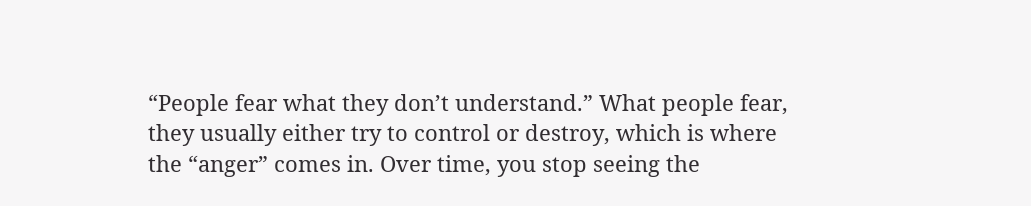“People fear what they don’t understand.” What people fear, they usually either try to control or destroy, which is where the “anger” comes in. Over time, you stop seeing the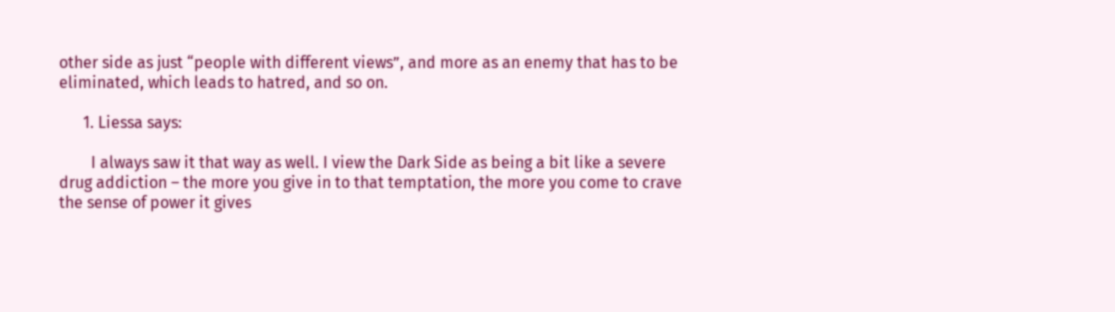other side as just “people with different views”, and more as an enemy that has to be eliminated, which leads to hatred, and so on.

      1. Liessa says:

        I always saw it that way as well. I view the Dark Side as being a bit like a severe drug addiction – the more you give in to that temptation, the more you come to crave the sense of power it gives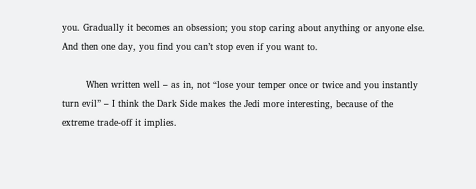you. Gradually it becomes an obsession; you stop caring about anything or anyone else. And then one day, you find you can’t stop even if you want to.

        When written well – as in, not “lose your temper once or twice and you instantly turn evil” – I think the Dark Side makes the Jedi more interesting, because of the extreme trade-off it implies.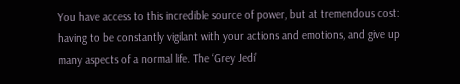You have access to this incredible source of power, but at tremendous cost: having to be constantly vigilant with your actions and emotions, and give up many aspects of a normal life. The ‘Grey Jedi’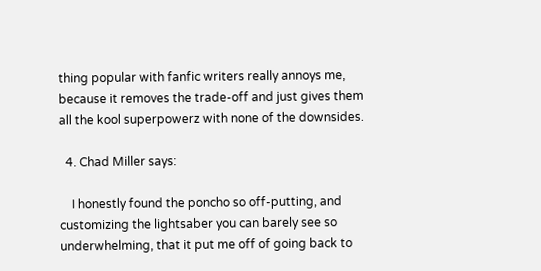thing popular with fanfic writers really annoys me, because it removes the trade-off and just gives them all the kool superpowerz with none of the downsides.

  4. Chad Miller says:

    I honestly found the poncho so off-putting, and customizing the lightsaber you can barely see so underwhelming, that it put me off of going back to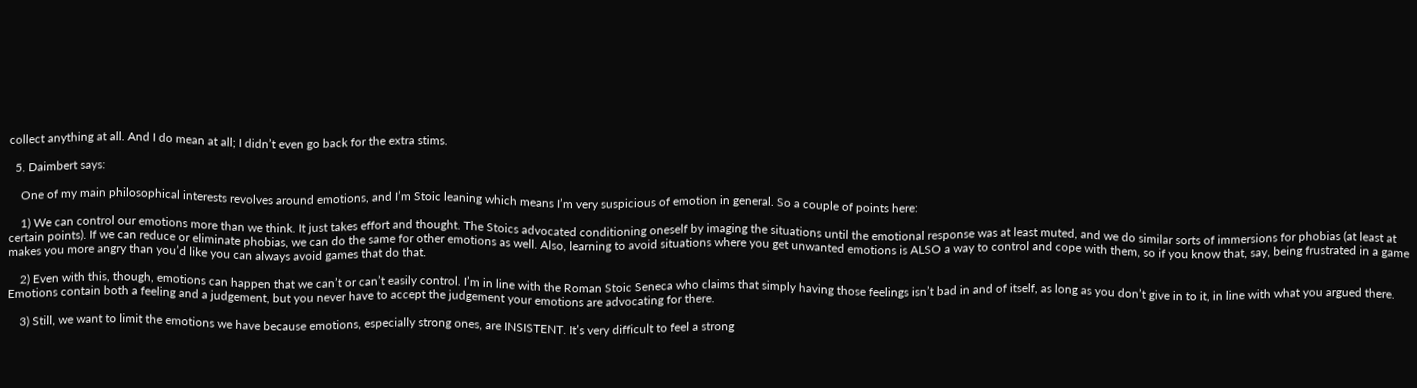collect anything at all. And I do mean at all; I didn’t even go back for the extra stims.

  5. Daimbert says:

    One of my main philosophical interests revolves around emotions, and I’m Stoic leaning which means I’m very suspicious of emotion in general. So a couple of points here:

    1) We can control our emotions more than we think. It just takes effort and thought. The Stoics advocated conditioning oneself by imaging the situations until the emotional response was at least muted, and we do similar sorts of immersions for phobias (at least at certain points). If we can reduce or eliminate phobias, we can do the same for other emotions as well. Also, learning to avoid situations where you get unwanted emotions is ALSO a way to control and cope with them, so if you know that, say, being frustrated in a game makes you more angry than you’d like you can always avoid games that do that.

    2) Even with this, though, emotions can happen that we can’t or can’t easily control. I’m in line with the Roman Stoic Seneca who claims that simply having those feelings isn’t bad in and of itself, as long as you don’t give in to it, in line with what you argued there. Emotions contain both a feeling and a judgement, but you never have to accept the judgement your emotions are advocating for there.

    3) Still, we want to limit the emotions we have because emotions, especially strong ones, are INSISTENT. It’s very difficult to feel a strong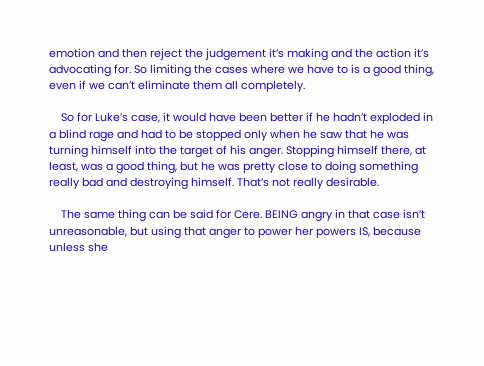emotion and then reject the judgement it’s making and the action it’s advocating for. So limiting the cases where we have to is a good thing, even if we can’t eliminate them all completely.

    So for Luke’s case, it would have been better if he hadn’t exploded in a blind rage and had to be stopped only when he saw that he was turning himself into the target of his anger. Stopping himself there, at least, was a good thing, but he was pretty close to doing something really bad and destroying himself. That’s not really desirable.

    The same thing can be said for Cere. BEING angry in that case isn’t unreasonable, but using that anger to power her powers IS, because unless she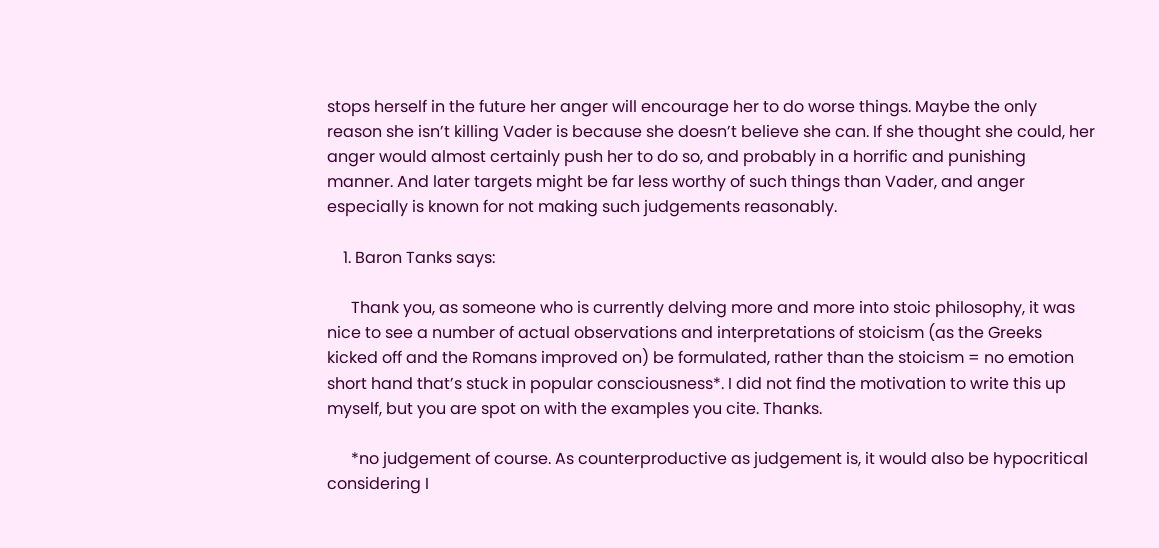stops herself in the future her anger will encourage her to do worse things. Maybe the only reason she isn’t killing Vader is because she doesn’t believe she can. If she thought she could, her anger would almost certainly push her to do so, and probably in a horrific and punishing manner. And later targets might be far less worthy of such things than Vader, and anger especially is known for not making such judgements reasonably.

    1. Baron Tanks says:

      Thank you, as someone who is currently delving more and more into stoic philosophy, it was nice to see a number of actual observations and interpretations of stoicism (as the Greeks kicked off and the Romans improved on) be formulated, rather than the stoicism = no emotion short hand that’s stuck in popular consciousness*. I did not find the motivation to write this up myself, but you are spot on with the examples you cite. Thanks.

      *no judgement of course. As counterproductive as judgement is, it would also be hypocritical considering I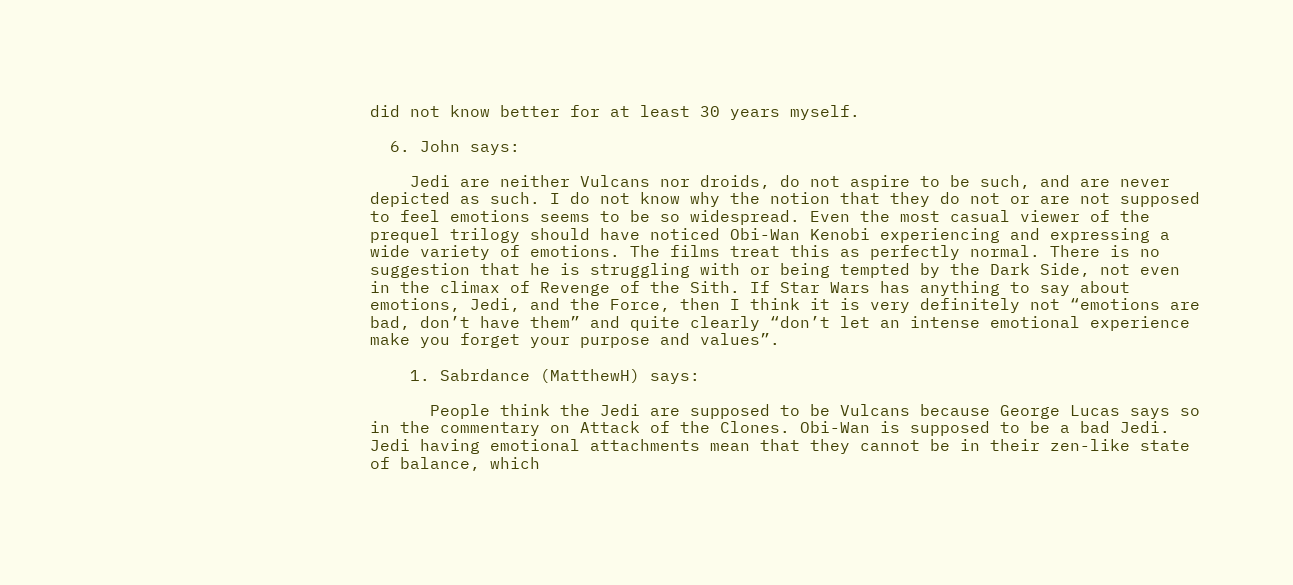did not know better for at least 30 years myself.

  6. John says:

    Jedi are neither Vulcans nor droids, do not aspire to be such, and are never depicted as such. I do not know why the notion that they do not or are not supposed to feel emotions seems to be so widespread. Even the most casual viewer of the prequel trilogy should have noticed Obi-Wan Kenobi experiencing and expressing a wide variety of emotions. The films treat this as perfectly normal. There is no suggestion that he is struggling with or being tempted by the Dark Side, not even in the climax of Revenge of the Sith. If Star Wars has anything to say about emotions, Jedi, and the Force, then I think it is very definitely not “emotions are bad, don’t have them” and quite clearly “don’t let an intense emotional experience make you forget your purpose and values”.

    1. Sabrdance (MatthewH) says:

      People think the Jedi are supposed to be Vulcans because George Lucas says so in the commentary on Attack of the Clones. Obi-Wan is supposed to be a bad Jedi. Jedi having emotional attachments mean that they cannot be in their zen-like state of balance, which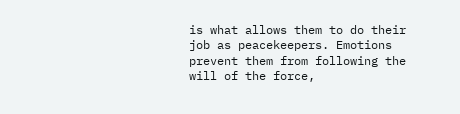is what allows them to do their job as peacekeepers. Emotions prevent them from following the will of the force,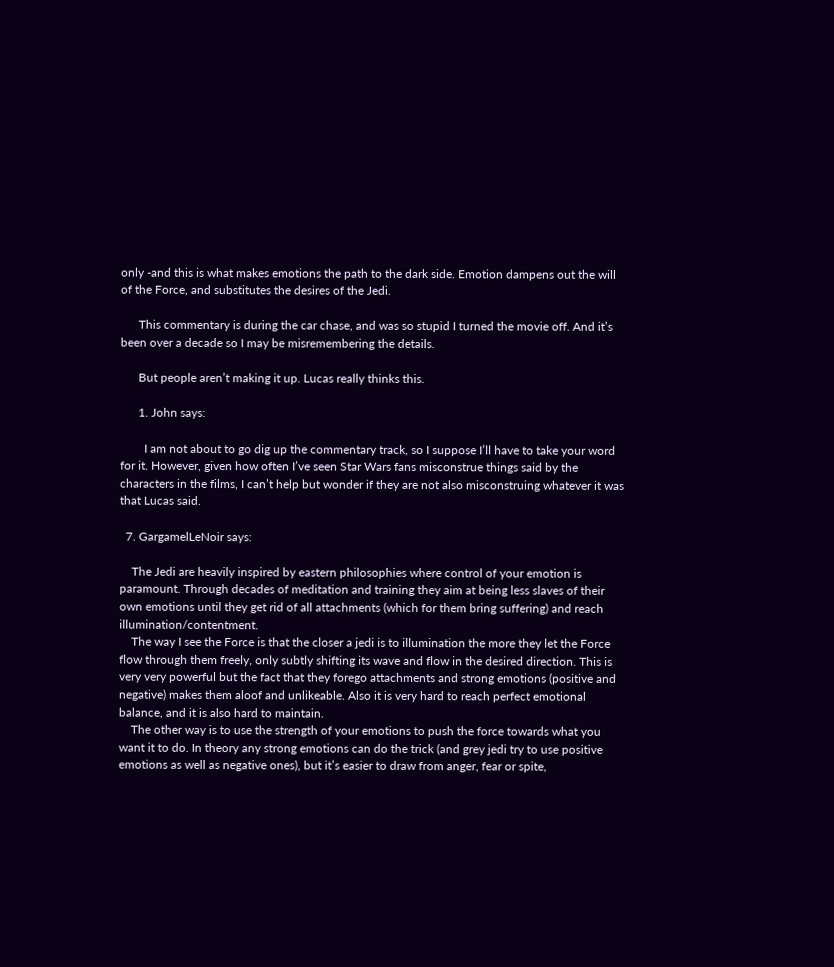only -and this is what makes emotions the path to the dark side. Emotion dampens out the will of the Force, and substitutes the desires of the Jedi.

      This commentary is during the car chase, and was so stupid I turned the movie off. And it’s been over a decade so I may be misremembering the details.

      But people aren’t making it up. Lucas really thinks this.

      1. John says:

        I am not about to go dig up the commentary track, so I suppose I’ll have to take your word for it. However, given how often I’ve seen Star Wars fans misconstrue things said by the characters in the films, I can’t help but wonder if they are not also misconstruing whatever it was that Lucas said.

  7. GargamelLeNoir says:

    The Jedi are heavily inspired by eastern philosophies where control of your emotion is paramount. Through decades of meditation and training they aim at being less slaves of their own emotions until they get rid of all attachments (which for them bring suffering) and reach illumination/contentment.
    The way I see the Force is that the closer a jedi is to illumination the more they let the Force flow through them freely, only subtly shifting its wave and flow in the desired direction. This is very very powerful but the fact that they forego attachments and strong emotions (positive and negative) makes them aloof and unlikeable. Also it is very hard to reach perfect emotional balance, and it is also hard to maintain.
    The other way is to use the strength of your emotions to push the force towards what you want it to do. In theory any strong emotions can do the trick (and grey jedi try to use positive emotions as well as negative ones), but it’s easier to draw from anger, fear or spite,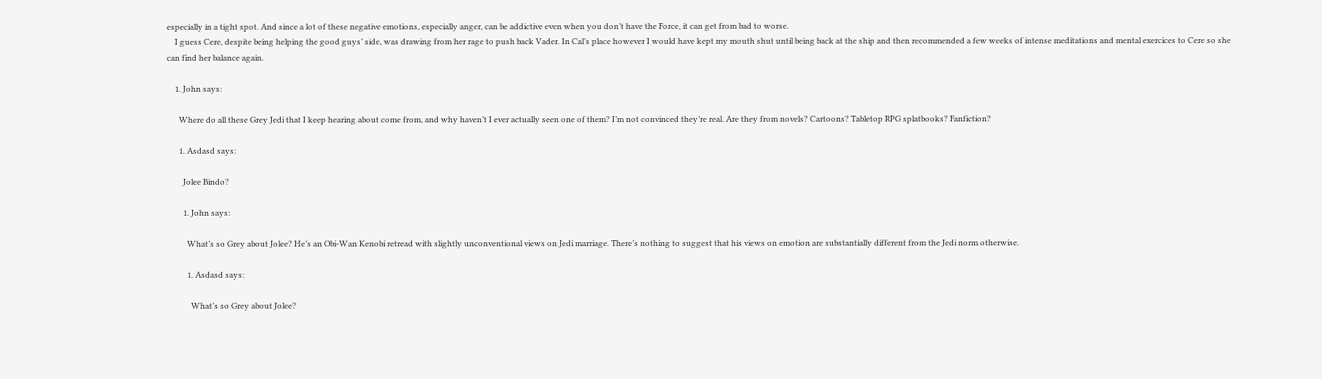especially in a tight spot. And since a lot of these negative emotions, especially anger, can be addictive even when you don’t have the Force, it can get from bad to worse.
    I guess Cere, despite being helping the good guys’ side, was drawing from her rage to push back Vader. In Cal’s place however I would have kept my mouth shut until being back at the ship and then recommended a few weeks of intense meditations and mental exercices to Cere so she can find her balance again.

    1. John says:

      Where do all these Grey Jedi that I keep hearing about come from, and why haven’t I ever actually seen one of them? I’m not convinced they’re real. Are they from novels? Cartoons? Tabletop RPG splatbooks? Fanfiction?

      1. Asdasd says:

        Jolee Bindo?

        1. John says:

          What’s so Grey about Jolee? He’s an Obi-Wan Kenobi retread with slightly unconventional views on Jedi marriage. There’s nothing to suggest that his views on emotion are substantially different from the Jedi norm otherwise.

          1. Asdasd says:

            What’s so Grey about Jolee?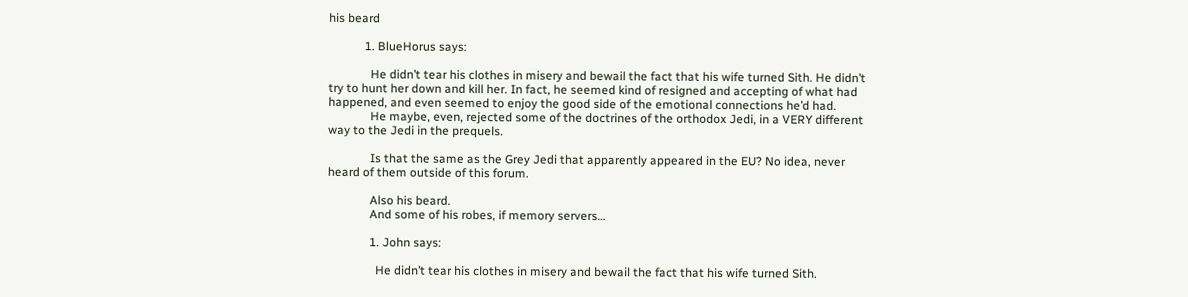his beard

            1. BlueHorus says:

              He didn’t tear his clothes in misery and bewail the fact that his wife turned Sith. He didn’t try to hunt her down and kill her. In fact, he seemed kind of resigned and accepting of what had happened, and even seemed to enjoy the good side of the emotional connections he’d had.
              He maybe, even, rejected some of the doctrines of the orthodox Jedi, in a VERY different way to the Jedi in the prequels.

              Is that the same as the Grey Jedi that apparently appeared in the EU? No idea, never heard of them outside of this forum.

              Also his beard.
              And some of his robes, if memory servers…

              1. John says:

                He didn’t tear his clothes in misery and bewail the fact that his wife turned Sith.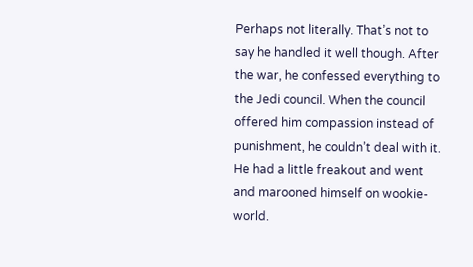Perhaps not literally. That’s not to say he handled it well though. After the war, he confessed everything to the Jedi council. When the council offered him compassion instead of punishment, he couldn’t deal with it. He had a little freakout and went and marooned himself on wookie-world.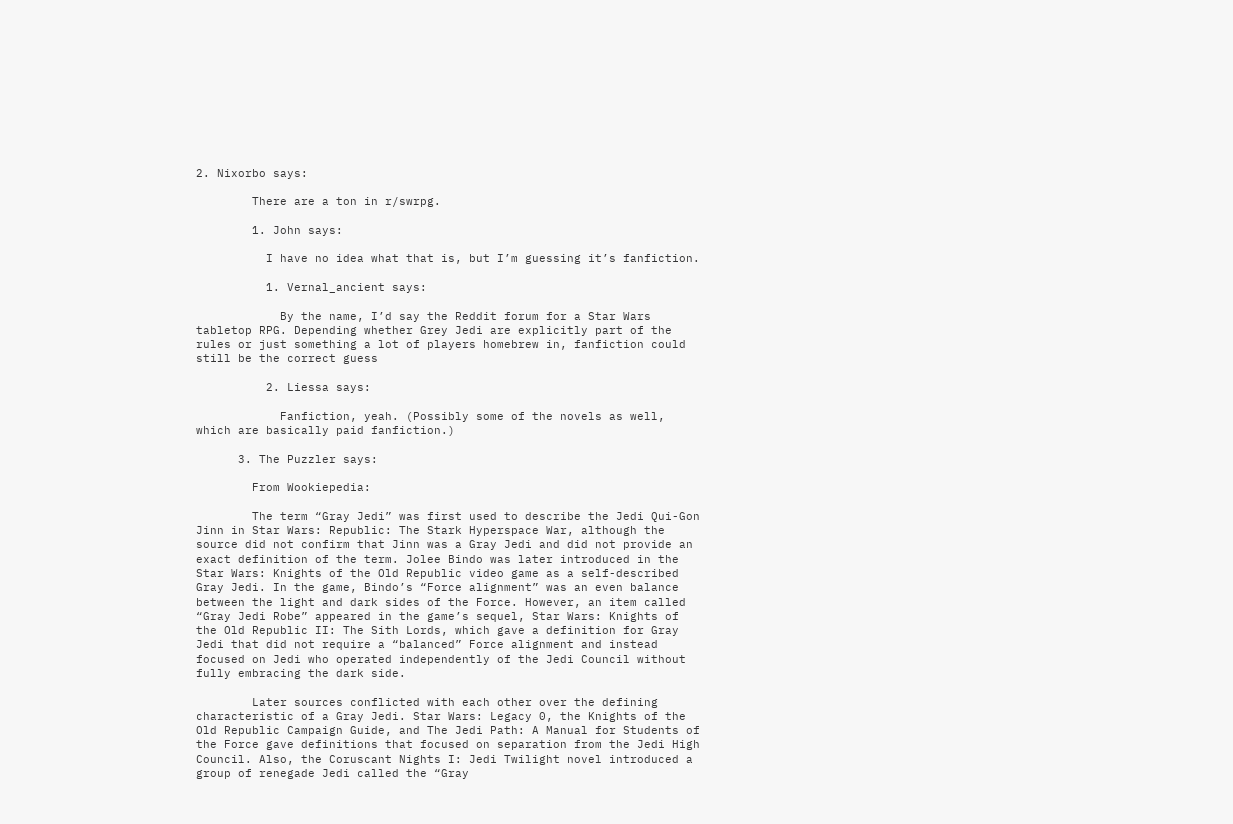2. Nixorbo says:

        There are a ton in r/swrpg.

        1. John says:

          I have no idea what that is, but I’m guessing it’s fanfiction.

          1. Vernal_ancient says:

            By the name, I’d say the Reddit forum for a Star Wars tabletop RPG. Depending whether Grey Jedi are explicitly part of the rules or just something a lot of players homebrew in, fanfiction could still be the correct guess

          2. Liessa says:

            Fanfiction, yeah. (Possibly some of the novels as well, which are basically paid fanfiction.)

      3. The Puzzler says:

        From Wookiepedia:

        The term “Gray Jedi” was first used to describe the Jedi Qui-Gon Jinn in Star Wars: Republic: The Stark Hyperspace War, although the source did not confirm that Jinn was a Gray Jedi and did not provide an exact definition of the term. Jolee Bindo was later introduced in the Star Wars: Knights of the Old Republic video game as a self-described Gray Jedi. In the game, Bindo’s “Force alignment” was an even balance between the light and dark sides of the Force. However, an item called “Gray Jedi Robe” appeared in the game’s sequel, Star Wars: Knights of the Old Republic II: The Sith Lords, which gave a definition for Gray Jedi that did not require a “balanced” Force alignment and instead focused on Jedi who operated independently of the Jedi Council without fully embracing the dark side.

        Later sources conflicted with each other over the defining characteristic of a Gray Jedi. Star Wars: Legacy 0, the Knights of the Old Republic Campaign Guide, and The Jedi Path: A Manual for Students of the Force gave definitions that focused on separation from the Jedi High Council. Also, the Coruscant Nights I: Jedi Twilight novel introduced a group of renegade Jedi called the “Gray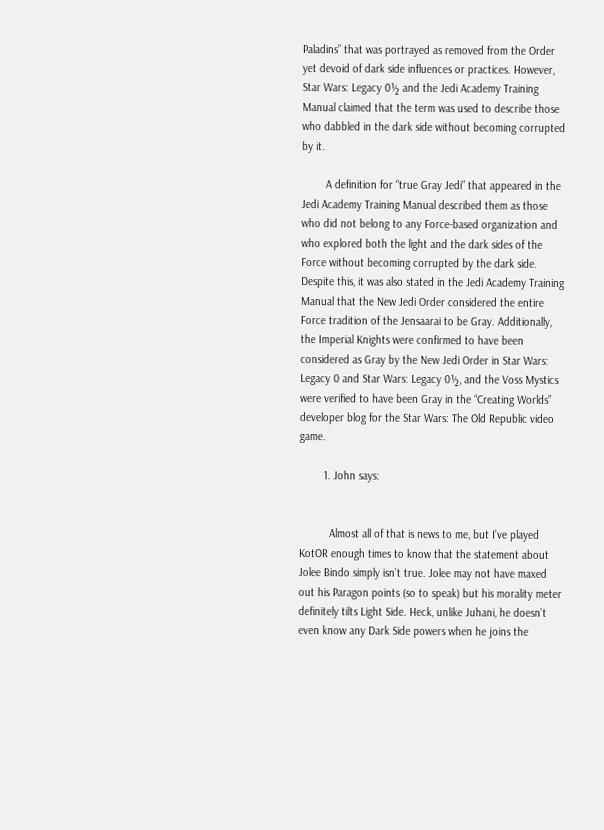Paladins” that was portrayed as removed from the Order yet devoid of dark side influences or practices. However, Star Wars: Legacy 0½ and the Jedi Academy Training Manual claimed that the term was used to describe those who dabbled in the dark side without becoming corrupted by it.

        A definition for “true Gray Jedi” that appeared in the Jedi Academy Training Manual described them as those who did not belong to any Force-based organization and who explored both the light and the dark sides of the Force without becoming corrupted by the dark side. Despite this, it was also stated in the Jedi Academy Training Manual that the New Jedi Order considered the entire Force tradition of the Jensaarai to be Gray. Additionally, the Imperial Knights were confirmed to have been considered as Gray by the New Jedi Order in Star Wars: Legacy 0 and Star Wars: Legacy 0½, and the Voss Mystics were verified to have been Gray in the “Creating Worlds” developer blog for the Star Wars: The Old Republic video game.

        1. John says:


          Almost all of that is news to me, but I’ve played KotOR enough times to know that the statement about Jolee Bindo simply isn’t true. Jolee may not have maxed out his Paragon points (so to speak) but his morality meter definitely tilts Light Side. Heck, unlike Juhani, he doesn’t even know any Dark Side powers when he joins the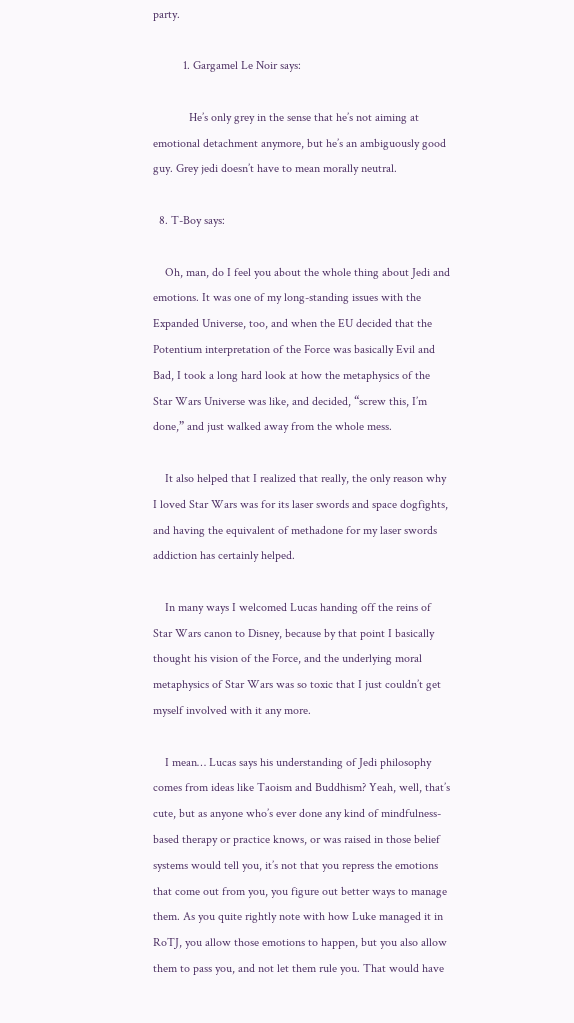party.

          1. Gargamel Le Noir says:

            He’s only grey in the sense that he’s not aiming at emotional detachment anymore, but he’s an ambiguously good guy. Grey jedi doesn’t have to mean morally neutral.

  8. T-Boy says:

    Oh, man, do I feel you about the whole thing about Jedi and emotions. It was one of my long-standing issues with the Expanded Universe, too, and when the EU decided that the Potentium interpretation of the Force was basically Evil and Bad, I took a long hard look at how the metaphysics of the Star Wars Universe was like, and decided, “screw this, I’m done,” and just walked away from the whole mess.

    It also helped that I realized that really, the only reason why I loved Star Wars was for its laser swords and space dogfights, and having the equivalent of methadone for my laser swords addiction has certainly helped.

    In many ways I welcomed Lucas handing off the reins of Star Wars canon to Disney, because by that point I basically thought his vision of the Force, and the underlying moral metaphysics of Star Wars was so toxic that I just couldn’t get myself involved with it any more.

    I mean… Lucas says his understanding of Jedi philosophy comes from ideas like Taoism and Buddhism? Yeah, well, that’s cute, but as anyone who’s ever done any kind of mindfulness-based therapy or practice knows, or was raised in those belief systems would tell you, it’s not that you repress the emotions that come out from you, you figure out better ways to manage them. As you quite rightly note with how Luke managed it in RoTJ, you allow those emotions to happen, but you also allow them to pass you, and not let them rule you. That would have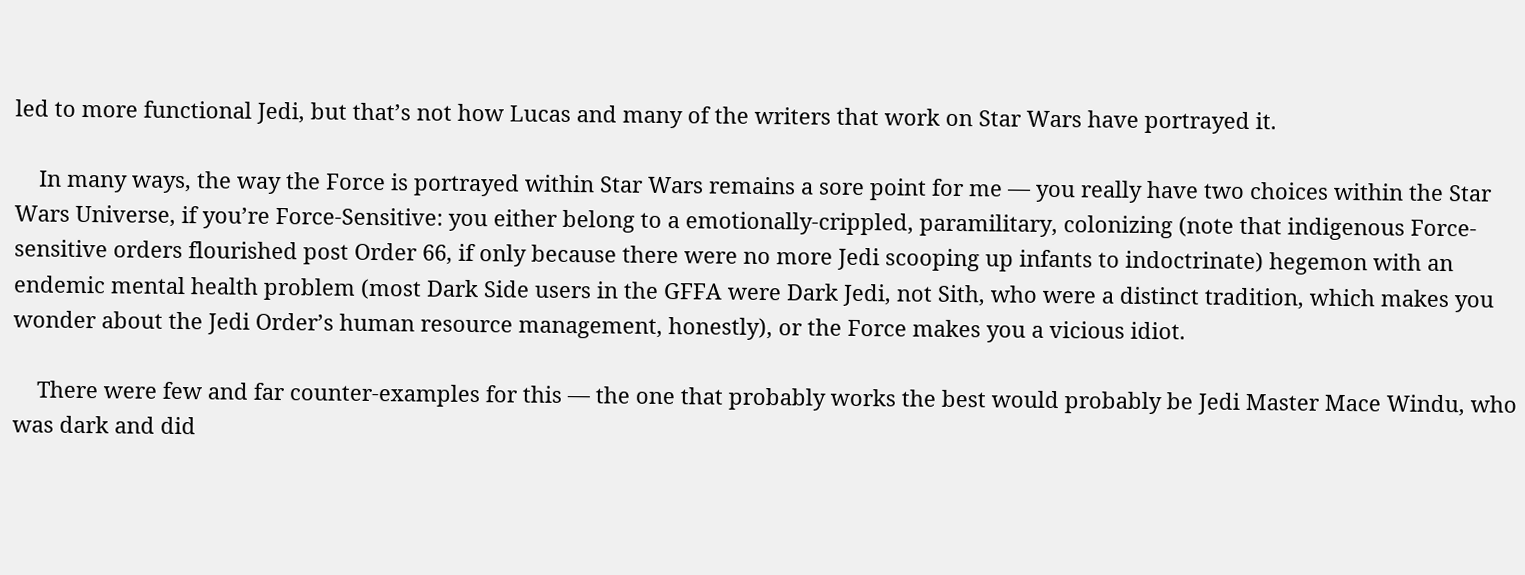led to more functional Jedi, but that’s not how Lucas and many of the writers that work on Star Wars have portrayed it.

    In many ways, the way the Force is portrayed within Star Wars remains a sore point for me — you really have two choices within the Star Wars Universe, if you’re Force-Sensitive: you either belong to a emotionally-crippled, paramilitary, colonizing (note that indigenous Force-sensitive orders flourished post Order 66, if only because there were no more Jedi scooping up infants to indoctrinate) hegemon with an endemic mental health problem (most Dark Side users in the GFFA were Dark Jedi, not Sith, who were a distinct tradition, which makes you wonder about the Jedi Order’s human resource management, honestly), or the Force makes you a vicious idiot.

    There were few and far counter-examples for this — the one that probably works the best would probably be Jedi Master Mace Windu, who was dark and did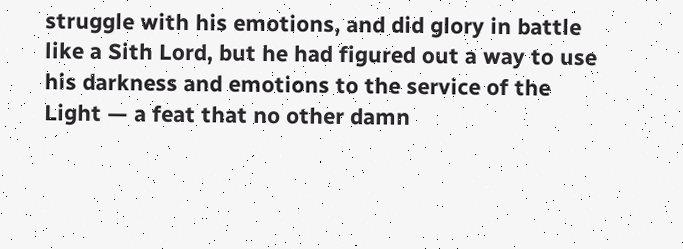struggle with his emotions, and did glory in battle like a Sith Lord, but he had figured out a way to use his darkness and emotions to the service of the Light — a feat that no other damn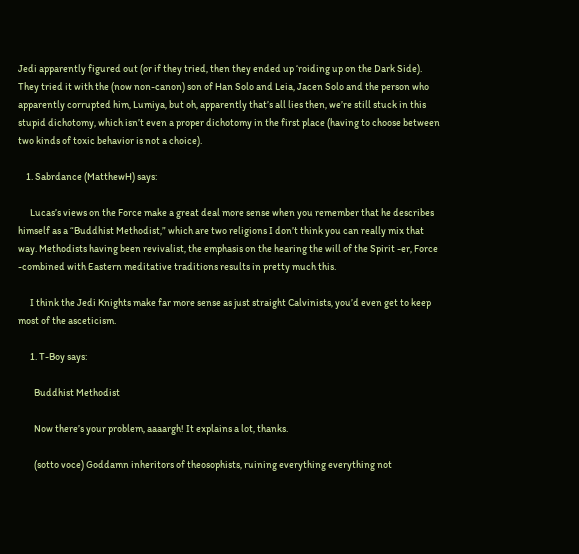Jedi apparently figured out (or if they tried, then they ended up ‘roiding up on the Dark Side). They tried it with the (now non-canon) son of Han Solo and Leia, Jacen Solo and the person who apparently corrupted him, Lumiya, but oh, apparently that’s all lies then, we’re still stuck in this stupid dichotomy, which isn’t even a proper dichotomy in the first place (having to choose between two kinds of toxic behavior is not a choice).

    1. Sabrdance (MatthewH) says:

      Lucas’s views on the Force make a great deal more sense when you remember that he describes himself as a “Buddhist Methodist,” which are two religions I don’t think you can really mix that way. Methodists having been revivalist, the emphasis on the hearing the will of the Spirit -er, Force -combined with Eastern meditative traditions results in pretty much this.

      I think the Jedi Knights make far more sense as just straight Calvinists, you’d even get to keep most of the asceticism.

      1. T-Boy says:

        Buddhist Methodist

        Now there’s your problem, aaaargh! It explains a lot, thanks.

        (sotto voce) Goddamn inheritors of theosophists, ruining everything everything not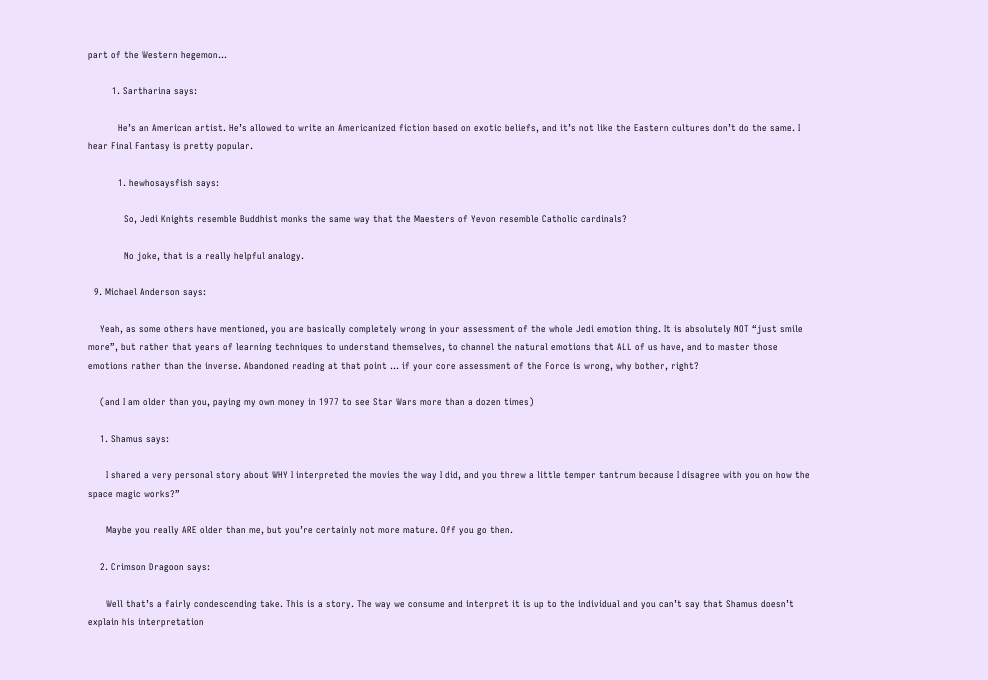part of the Western hegemon…

        1. Sartharina says:

          He’s an American artist. He’s allowed to write an Americanized fiction based on exotic beliefs, and it’s not like the Eastern cultures don’t do the same. I hear Final Fantasy is pretty popular.

          1. hewhosaysfish says:

            So, Jedi Knights resemble Buddhist monks the same way that the Maesters of Yevon resemble Catholic cardinals?

            No joke, that is a really helpful analogy.

  9. Michael Anderson says:

    Yeah, as some others have mentioned, you are basically completely wrong in your assessment of the whole Jedi emotion thing. It is absolutely NOT “just smile more”, but rather that years of learning techniques to understand themselves, to channel the natural emotions that ALL of us have, and to master those emotions rather than the inverse. Abandoned reading at that point … if your core assessment of the Force is wrong, why bother, right?

    (and I am older than you, paying my own money in 1977 to see Star Wars more than a dozen times)

    1. Shamus says:

      I shared a very personal story about WHY I interpreted the movies the way I did, and you threw a little temper tantrum because I disagree with you on how the space magic works?”

      Maybe you really ARE older than me, but you’re certainly not more mature. Off you go then.

    2. Crimson Dragoon says:

      Well that’s a fairly condescending take. This is a story. The way we consume and interpret it is up to the individual and you can’t say that Shamus doesn’t explain his interpretation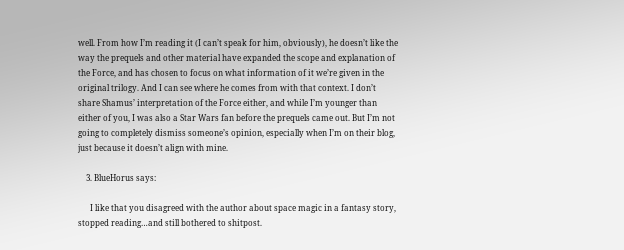well. From how I’m reading it (I can’t speak for him, obviously), he doesn’t like the way the prequels and other material have expanded the scope and explanation of the Force, and has chosen to focus on what information of it we’re given in the original trilogy. And I can see where he comes from with that context. I don’t share Shamus’ interpretation of the Force either, and while I’m younger than either of you, I was also a Star Wars fan before the prequels came out. But I’m not going to completely dismiss someone’s opinion, especially when I’m on their blog, just because it doesn’t align with mine.

    3. BlueHorus says:

      I like that you disagreed with the author about space magic in a fantasy story, stopped reading…and still bothered to shitpost.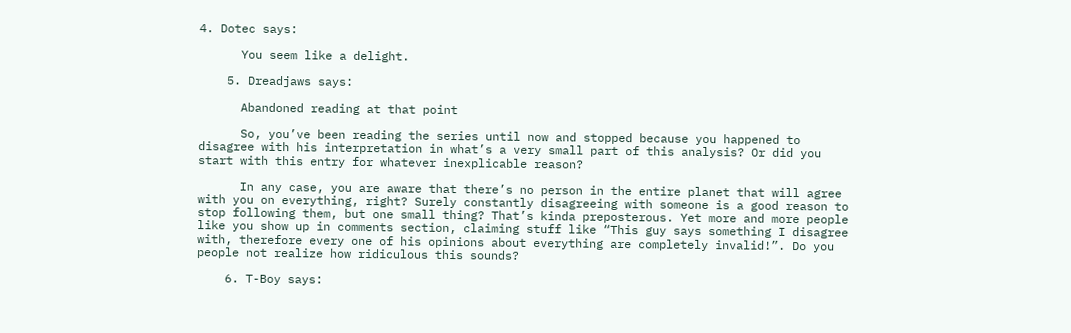4. Dotec says:

      You seem like a delight.

    5. Dreadjaws says:

      Abandoned reading at that point

      So, you’ve been reading the series until now and stopped because you happened to disagree with his interpretation in what’s a very small part of this analysis? Or did you start with this entry for whatever inexplicable reason?

      In any case, you are aware that there’s no person in the entire planet that will agree with you on everything, right? Surely constantly disagreeing with someone is a good reason to stop following them, but one small thing? That’s kinda preposterous. Yet more and more people like you show up in comments section, claiming stuff like “This guy says something I disagree with, therefore every one of his opinions about everything are completely invalid!”. Do you people not realize how ridiculous this sounds?

    6. T-Boy says: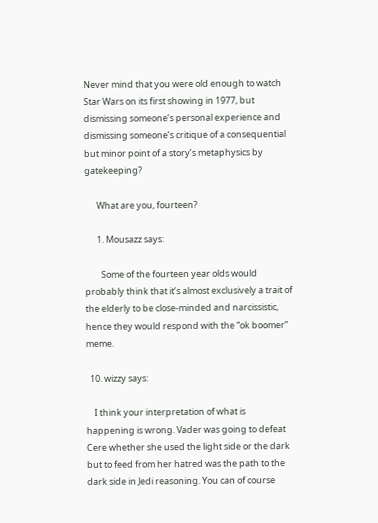Never mind that you were old enough to watch Star Wars on its first showing in 1977, but dismissing someone’s personal experience and dismissing someone’s critique of a consequential but minor point of a story’s metaphysics by gatekeeping?

      What are you, fourteen?

      1. Mousazz says:

        Some of the fourteen year olds would probably think that it’s almost exclusively a trait of the elderly to be close-minded and narcissistic, hence they would respond with the “ok boomer” meme.

  10. wizzy says:

    I think your interpretation of what is happening is wrong. Vader was going to defeat Cere whether she used the light side or the dark but to feed from her hatred was the path to the dark side in Jedi reasoning. You can of course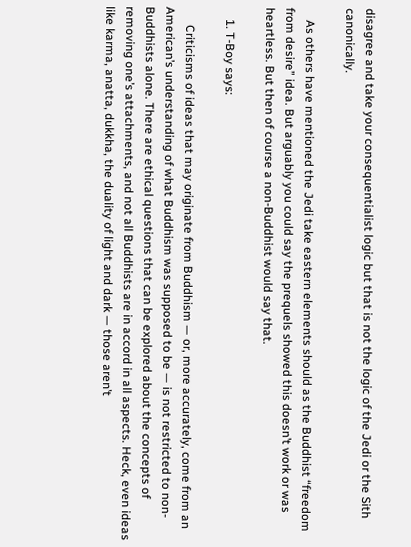disagree and take your consequentialist logic but that is not the logic of the Jedi or the Sith canonically.

    As others have mentioned the Jedi take eastern elements should as the Buddhist “freedom from desire” idea. But arguably you could say the prequels showed this doesn’t work or was heartless. But then of course a non-Buddhist would say that.

    1. T-Boy says:

      Criticisms of ideas that may originate from Buddhism — or, more accurately, come from an American’s understanding of what Buddhism was supposed to be — is not restricted to non-Buddhists alone. There are ethical questions that can be explored about the concepts of removing one’s attachments, and not all Buddhists are in accord in all aspects. Heck, even ideas like karma, anatta, dukkha, the duality of light and dark — those aren’t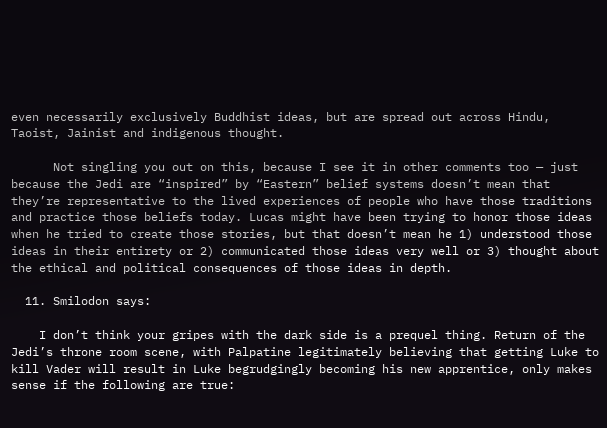even necessarily exclusively Buddhist ideas, but are spread out across Hindu, Taoist, Jainist and indigenous thought.

      Not singling you out on this, because I see it in other comments too — just because the Jedi are “inspired” by “Eastern” belief systems doesn’t mean that they’re representative to the lived experiences of people who have those traditions and practice those beliefs today. Lucas might have been trying to honor those ideas when he tried to create those stories, but that doesn’t mean he 1) understood those ideas in their entirety or 2) communicated those ideas very well or 3) thought about the ethical and political consequences of those ideas in depth.

  11. Smilodon says:

    I don’t think your gripes with the dark side is a prequel thing. Return of the Jedi’s throne room scene, with Palpatine legitimately believing that getting Luke to kill Vader will result in Luke begrudgingly becoming his new apprentice, only makes sense if the following are true: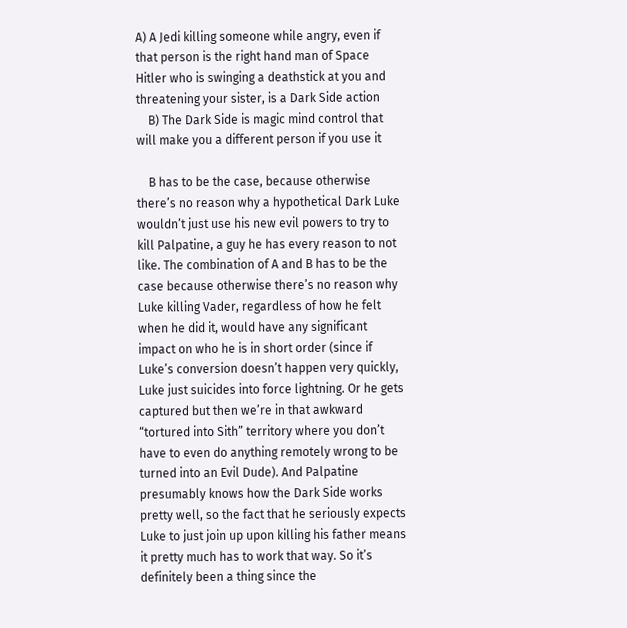A) A Jedi killing someone while angry, even if that person is the right hand man of Space Hitler who is swinging a deathstick at you and threatening your sister, is a Dark Side action
    B) The Dark Side is magic mind control that will make you a different person if you use it

    B has to be the case, because otherwise there’s no reason why a hypothetical Dark Luke wouldn’t just use his new evil powers to try to kill Palpatine, a guy he has every reason to not like. The combination of A and B has to be the case because otherwise there’s no reason why Luke killing Vader, regardless of how he felt when he did it, would have any significant impact on who he is in short order (since if Luke’s conversion doesn’t happen very quickly, Luke just suicides into force lightning. Or he gets captured but then we’re in that awkward “tortured into Sith” territory where you don’t have to even do anything remotely wrong to be turned into an Evil Dude). And Palpatine presumably knows how the Dark Side works pretty well, so the fact that he seriously expects Luke to just join up upon killing his father means it pretty much has to work that way. So it’s definitely been a thing since the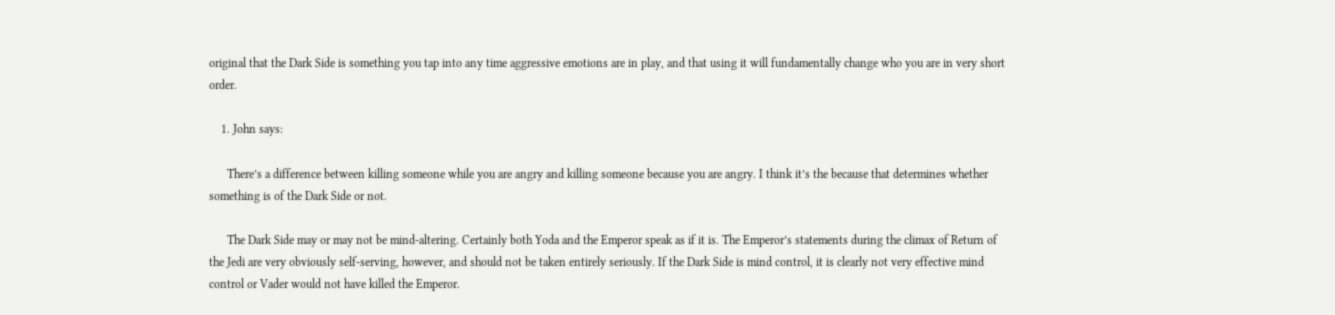original that the Dark Side is something you tap into any time aggressive emotions are in play, and that using it will fundamentally change who you are in very short order.

    1. John says:

      There’s a difference between killing someone while you are angry and killing someone because you are angry. I think it’s the because that determines whether something is of the Dark Side or not.

      The Dark Side may or may not be mind-altering. Certainly both Yoda and the Emperor speak as if it is. The Emperor’s statements during the climax of Return of the Jedi are very obviously self-serving, however, and should not be taken entirely seriously. If the Dark Side is mind control, it is clearly not very effective mind control or Vader would not have killed the Emperor.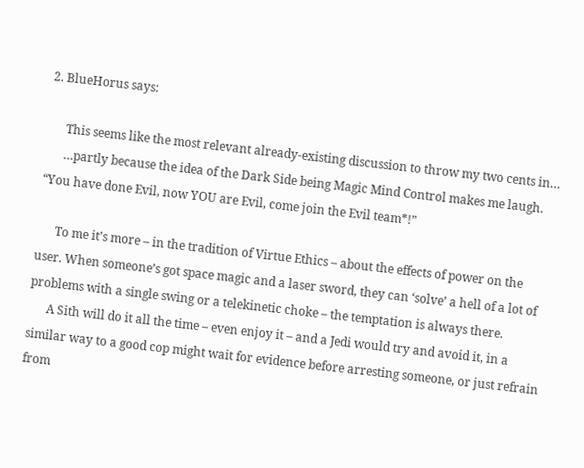2. BlueHorus says:

      This seems like the most relevant already-existing discussion to throw my two cents in…
      …partly because the idea of the Dark Side being Magic Mind Control makes me laugh. “You have done Evil, now YOU are Evil, come join the Evil team*!”

      To me it’s more – in the tradition of Virtue Ethics – about the effects of power on the user. When someone’s got space magic and a laser sword, they can ‘solve’ a hell of a lot of problems with a single swing or a telekinetic choke – the temptation is always there.
      A Sith will do it all the time – even enjoy it – and a Jedi would try and avoid it, in a similar way to a good cop might wait for evidence before arresting someone, or just refrain from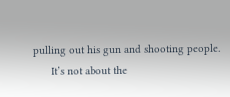pulling out his gun and shooting people.
      It’s not about the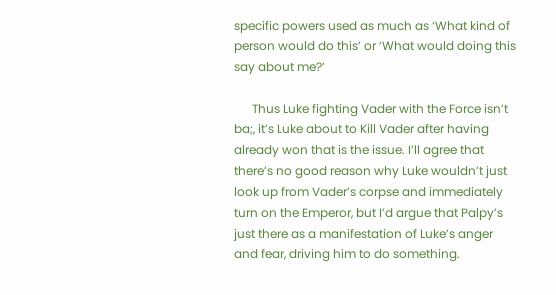specific powers used as much as ‘What kind of person would do this’ or ‘What would doing this say about me?’

      Thus Luke fighting Vader with the Force isn’t ba;, it’s Luke about to Kill Vader after having already won that is the issue. I’ll agree that there’s no good reason why Luke wouldn’t just look up from Vader’s corpse and immediately turn on the Emperor, but I’d argue that Palpy’s just there as a manifestation of Luke’s anger and fear, driving him to do something.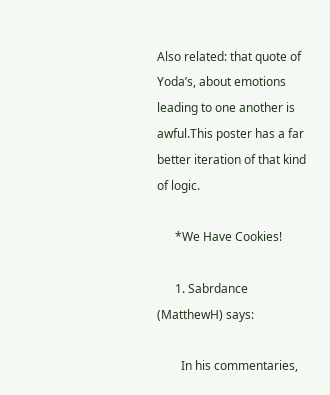Also related: that quote of Yoda’s, about emotions leading to one another is awful.This poster has a far better iteration of that kind of logic.

      *We Have Cookies!

      1. Sabrdance (MatthewH) says:

        In his commentaries,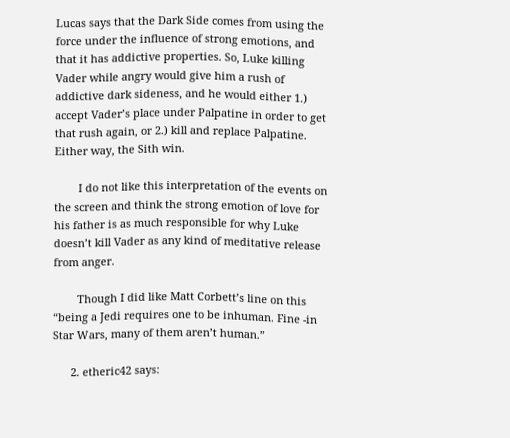Lucas says that the Dark Side comes from using the force under the influence of strong emotions, and that it has addictive properties. So, Luke killing Vader while angry would give him a rush of addictive dark sideness, and he would either 1.) accept Vader’s place under Palpatine in order to get that rush again, or 2.) kill and replace Palpatine. Either way, the Sith win.

        I do not like this interpretation of the events on the screen and think the strong emotion of love for his father is as much responsible for why Luke doesn’t kill Vader as any kind of meditative release from anger.

        Though I did like Matt Corbett’s line on this “being a Jedi requires one to be inhuman. Fine -in Star Wars, many of them aren’t human.”

      2. etheric42 says: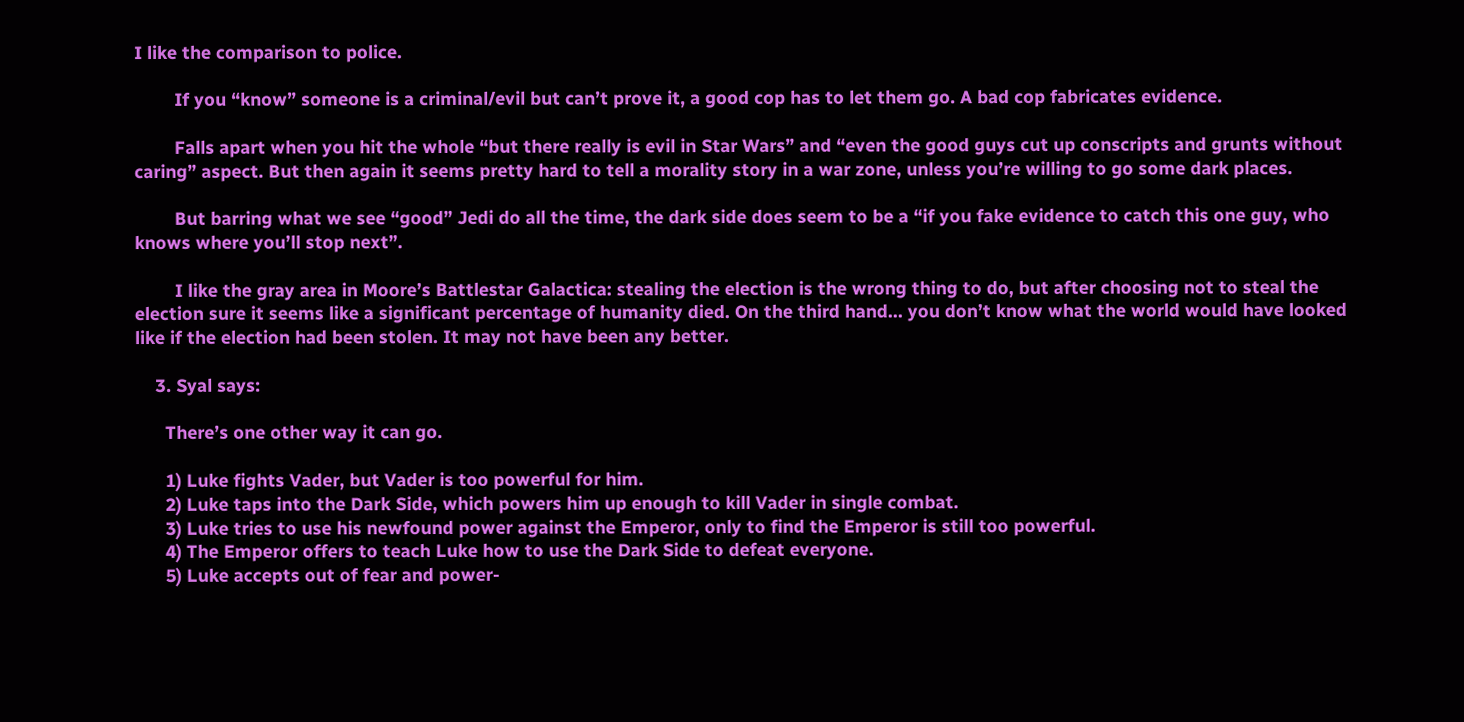I like the comparison to police.

        If you “know” someone is a criminal/evil but can’t prove it, a good cop has to let them go. A bad cop fabricates evidence.

        Falls apart when you hit the whole “but there really is evil in Star Wars” and “even the good guys cut up conscripts and grunts without caring” aspect. But then again it seems pretty hard to tell a morality story in a war zone, unless you’re willing to go some dark places.

        But barring what we see “good” Jedi do all the time, the dark side does seem to be a “if you fake evidence to catch this one guy, who knows where you’ll stop next”.

        I like the gray area in Moore’s Battlestar Galactica: stealing the election is the wrong thing to do, but after choosing not to steal the election sure it seems like a significant percentage of humanity died. On the third hand… you don’t know what the world would have looked like if the election had been stolen. It may not have been any better.

    3. Syal says:

      There’s one other way it can go.

      1) Luke fights Vader, but Vader is too powerful for him.
      2) Luke taps into the Dark Side, which powers him up enough to kill Vader in single combat.
      3) Luke tries to use his newfound power against the Emperor, only to find the Emperor is still too powerful.
      4) The Emperor offers to teach Luke how to use the Dark Side to defeat everyone.
      5) Luke accepts out of fear and power-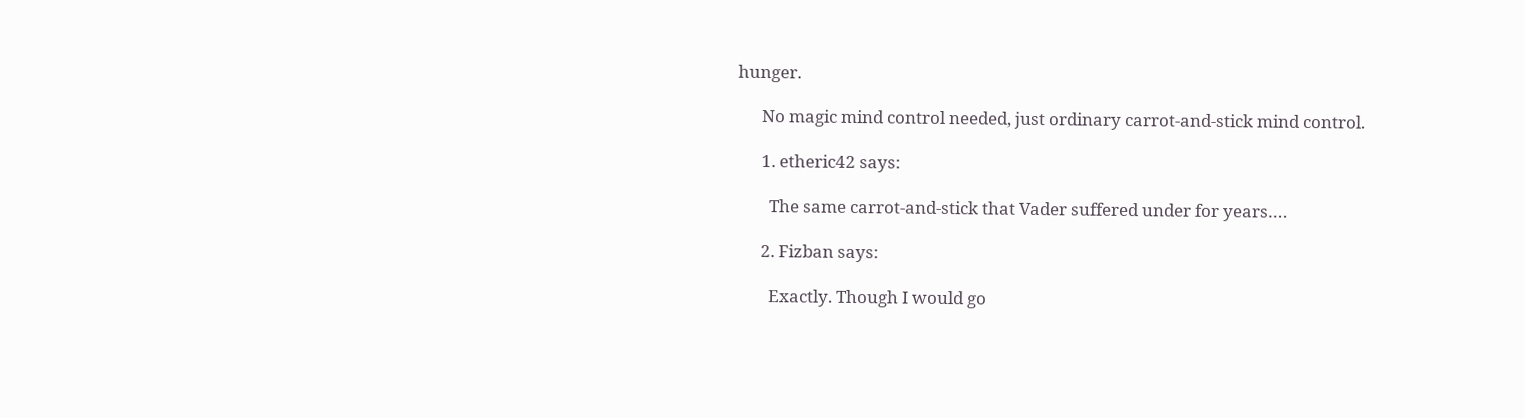hunger.

      No magic mind control needed, just ordinary carrot-and-stick mind control.

      1. etheric42 says:

        The same carrot-and-stick that Vader suffered under for years….

      2. Fizban says:

        Exactly. Though I would go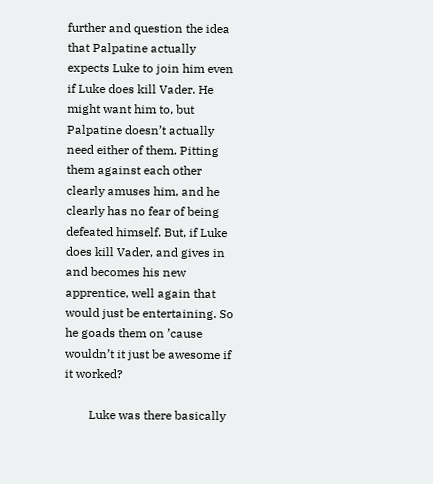further and question the idea that Palpatine actually expects Luke to join him even if Luke does kill Vader. He might want him to, but Palpatine doesn’t actually need either of them. Pitting them against each other clearly amuses him, and he clearly has no fear of being defeated himself. But, if Luke does kill Vader, and gives in and becomes his new apprentice, well again that would just be entertaining. So he goads them on ’cause wouldn’t it just be awesome if it worked?

        Luke was there basically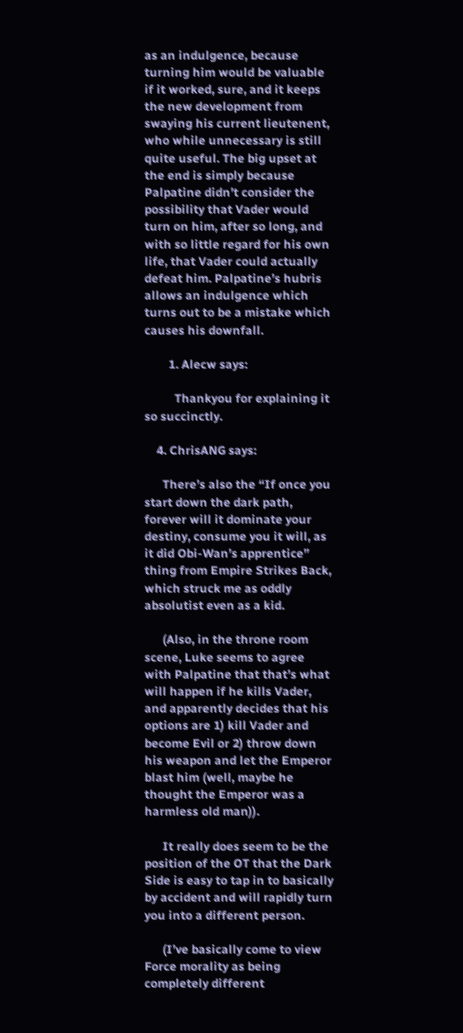as an indulgence, because turning him would be valuable if it worked, sure, and it keeps the new development from swaying his current lieutenent, who while unnecessary is still quite useful. The big upset at the end is simply because Palpatine didn’t consider the possibility that Vader would turn on him, after so long, and with so little regard for his own life, that Vader could actually defeat him. Palpatine’s hubris allows an indulgence which turns out to be a mistake which causes his downfall.

        1. Alecw says:

          Thankyou for explaining it so succinctly.

    4. ChrisANG says:

      There’s also the “If once you start down the dark path, forever will it dominate your destiny, consume you it will, as it did Obi-Wan’s apprentice” thing from Empire Strikes Back, which struck me as oddly absolutist even as a kid.

      (Also, in the throne room scene, Luke seems to agree with Palpatine that that’s what will happen if he kills Vader, and apparently decides that his options are 1) kill Vader and become Evil or 2) throw down his weapon and let the Emperor blast him (well, maybe he thought the Emperor was a harmless old man)).

      It really does seem to be the position of the OT that the Dark Side is easy to tap in to basically by accident and will rapidly turn you into a different person.

      (I’ve basically come to view Force morality as being completely different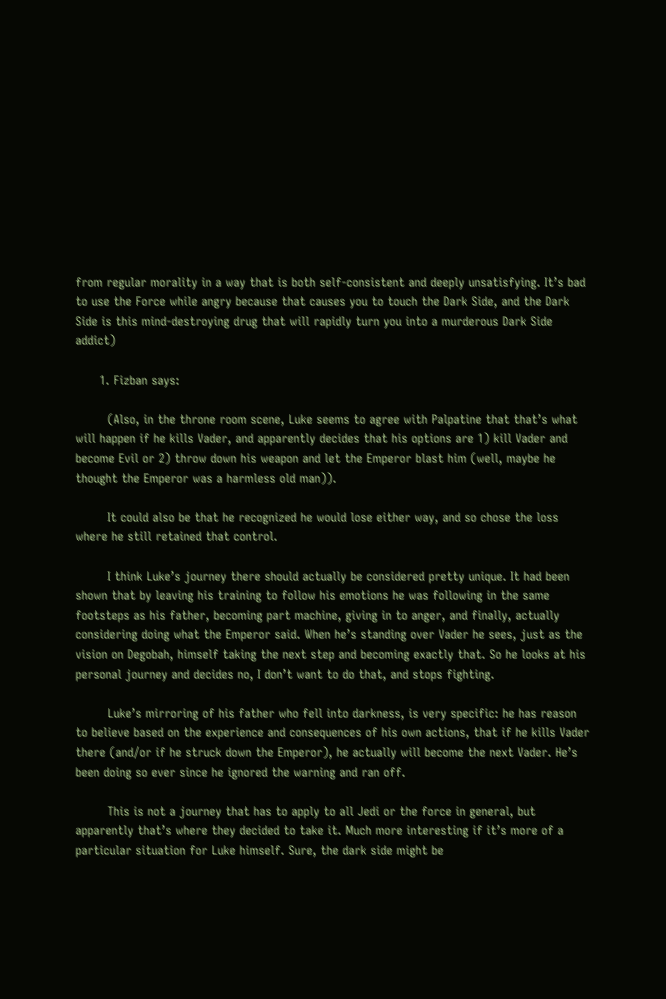from regular morality in a way that is both self-consistent and deeply unsatisfying. It’s bad to use the Force while angry because that causes you to touch the Dark Side, and the Dark Side is this mind-destroying drug that will rapidly turn you into a murderous Dark Side addict)

      1. Fizban says:

        (Also, in the throne room scene, Luke seems to agree with Palpatine that that’s what will happen if he kills Vader, and apparently decides that his options are 1) kill Vader and become Evil or 2) throw down his weapon and let the Emperor blast him (well, maybe he thought the Emperor was a harmless old man)).

        It could also be that he recognized he would lose either way, and so chose the loss where he still retained that control.

        I think Luke’s journey there should actually be considered pretty unique. It had been shown that by leaving his training to follow his emotions he was following in the same footsteps as his father, becoming part machine, giving in to anger, and finally, actually considering doing what the Emperor said. When he’s standing over Vader he sees, just as the vision on Degobah, himself taking the next step and becoming exactly that. So he looks at his personal journey and decides no, I don’t want to do that, and stops fighting.

        Luke’s mirroring of his father who fell into darkness, is very specific: he has reason to believe based on the experience and consequences of his own actions, that if he kills Vader there (and/or if he struck down the Emperor), he actually will become the next Vader. He’s been doing so ever since he ignored the warning and ran off.

        This is not a journey that has to apply to all Jedi or the force in general, but apparently that’s where they decided to take it. Much more interesting if it’s more of a particular situation for Luke himself. Sure, the dark side might be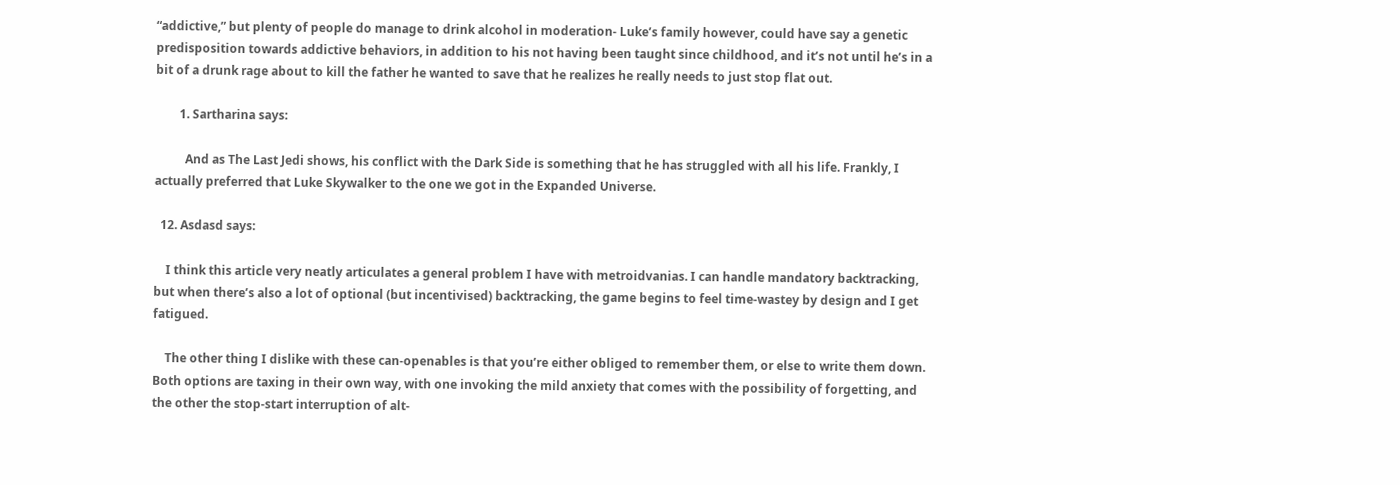“addictive,” but plenty of people do manage to drink alcohol in moderation- Luke’s family however, could have say a genetic predisposition towards addictive behaviors, in addition to his not having been taught since childhood, and it’s not until he’s in a bit of a drunk rage about to kill the father he wanted to save that he realizes he really needs to just stop flat out.

        1. Sartharina says:

          And as The Last Jedi shows, his conflict with the Dark Side is something that he has struggled with all his life. Frankly, I actually preferred that Luke Skywalker to the one we got in the Expanded Universe.

  12. Asdasd says:

    I think this article very neatly articulates a general problem I have with metroidvanias. I can handle mandatory backtracking, but when there’s also a lot of optional (but incentivised) backtracking, the game begins to feel time-wastey by design and I get fatigued.

    The other thing I dislike with these can-openables is that you’re either obliged to remember them, or else to write them down. Both options are taxing in their own way, with one invoking the mild anxiety that comes with the possibility of forgetting, and the other the stop-start interruption of alt-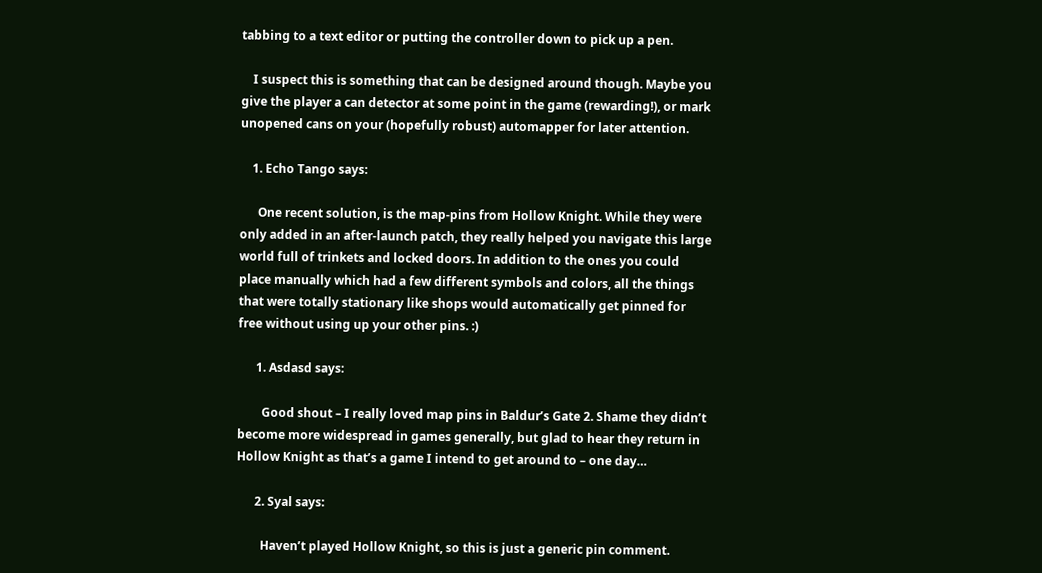tabbing to a text editor or putting the controller down to pick up a pen.

    I suspect this is something that can be designed around though. Maybe you give the player a can detector at some point in the game (rewarding!), or mark unopened cans on your (hopefully robust) automapper for later attention.

    1. Echo Tango says:

      One recent solution, is the map-pins from Hollow Knight. While they were only added in an after-launch patch, they really helped you navigate this large world full of trinkets and locked doors. In addition to the ones you could place manually which had a few different symbols and colors, all the things that were totally stationary like shops would automatically get pinned for free without using up your other pins. :)

      1. Asdasd says:

        Good shout – I really loved map pins in Baldur’s Gate 2. Shame they didn’t become more widespread in games generally, but glad to hear they return in Hollow Knight as that’s a game I intend to get around to – one day…

      2. Syal says:

        Haven’t played Hollow Knight, so this is just a generic pin comment.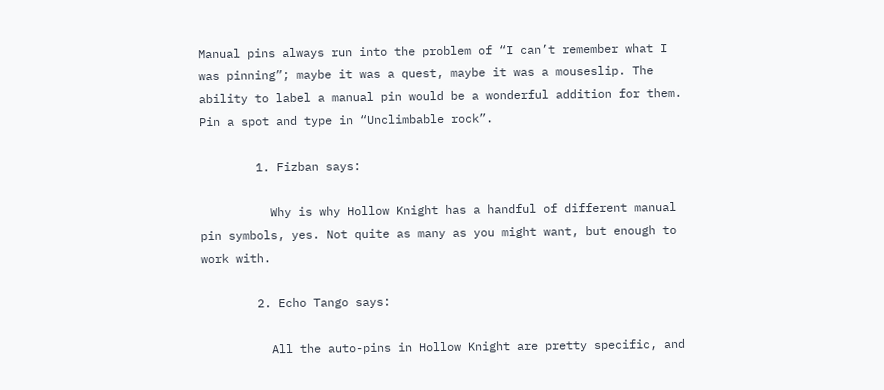Manual pins always run into the problem of “I can’t remember what I was pinning”; maybe it was a quest, maybe it was a mouseslip. The ability to label a manual pin would be a wonderful addition for them. Pin a spot and type in “Unclimbable rock”.

        1. Fizban says:

          Why is why Hollow Knight has a handful of different manual pin symbols, yes. Not quite as many as you might want, but enough to work with.

        2. Echo Tango says:

          All the auto-pins in Hollow Knight are pretty specific, and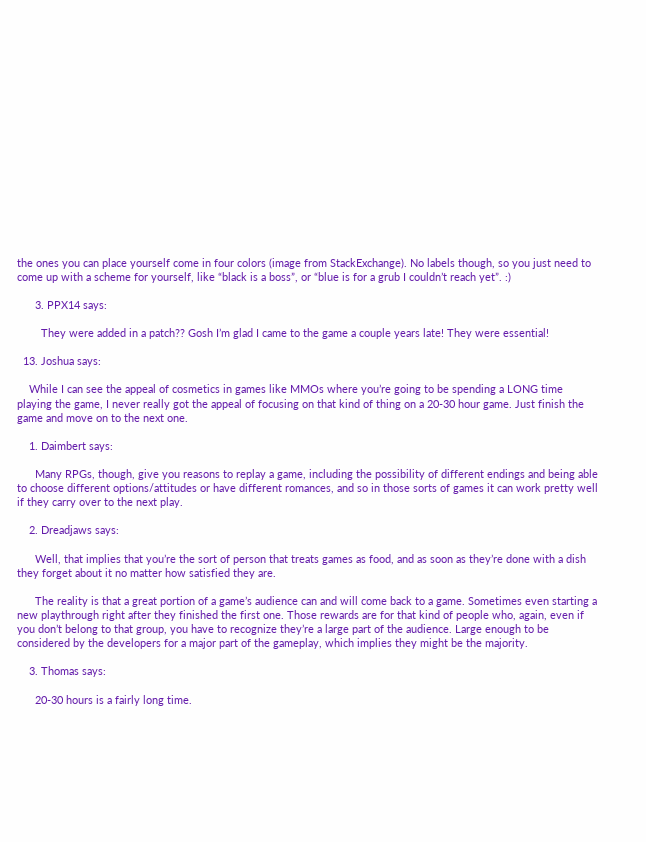the ones you can place yourself come in four colors (image from StackExchange). No labels though, so you just need to come up with a scheme for yourself, like “black is a boss”, or “blue is for a grub I couldn’t reach yet”. :)

      3. PPX14 says:

        They were added in a patch?? Gosh I’m glad I came to the game a couple years late! They were essential!

  13. Joshua says:

    While I can see the appeal of cosmetics in games like MMOs where you’re going to be spending a LONG time playing the game, I never really got the appeal of focusing on that kind of thing on a 20-30 hour game. Just finish the game and move on to the next one.

    1. Daimbert says:

      Many RPGs, though, give you reasons to replay a game, including the possibility of different endings and being able to choose different options/attitudes or have different romances, and so in those sorts of games it can work pretty well if they carry over to the next play.

    2. Dreadjaws says:

      Well, that implies that you’re the sort of person that treats games as food, and as soon as they’re done with a dish they forget about it no matter how satisfied they are.

      The reality is that a great portion of a game’s audience can and will come back to a game. Sometimes even starting a new playthrough right after they finished the first one. Those rewards are for that kind of people who, again, even if you don’t belong to that group, you have to recognize they’re a large part of the audience. Large enough to be considered by the developers for a major part of the gameplay, which implies they might be the majority.

    3. Thomas says:

      20-30 hours is a fairly long time.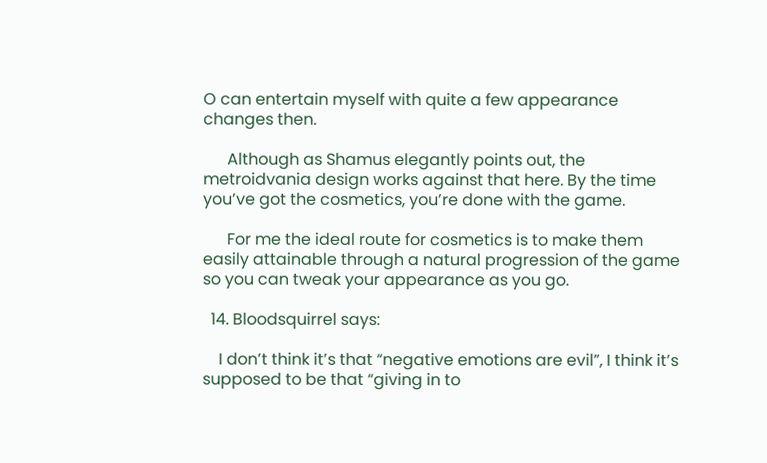O can entertain myself with quite a few appearance changes then.

      Although as Shamus elegantly points out, the metroidvania design works against that here. By the time you’ve got the cosmetics, you’re done with the game.

      For me the ideal route for cosmetics is to make them easily attainable through a natural progression of the game so you can tweak your appearance as you go.

  14. Bloodsquirrel says:

    I don’t think it’s that “negative emotions are evil”, I think it’s supposed to be that “giving in to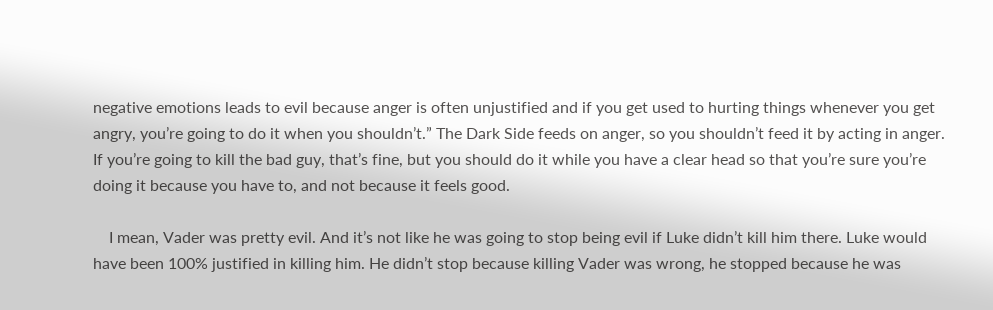negative emotions leads to evil because anger is often unjustified and if you get used to hurting things whenever you get angry, you’re going to do it when you shouldn’t.” The Dark Side feeds on anger, so you shouldn’t feed it by acting in anger. If you’re going to kill the bad guy, that’s fine, but you should do it while you have a clear head so that you’re sure you’re doing it because you have to, and not because it feels good.

    I mean, Vader was pretty evil. And it’s not like he was going to stop being evil if Luke didn’t kill him there. Luke would have been 100% justified in killing him. He didn’t stop because killing Vader was wrong, he stopped because he was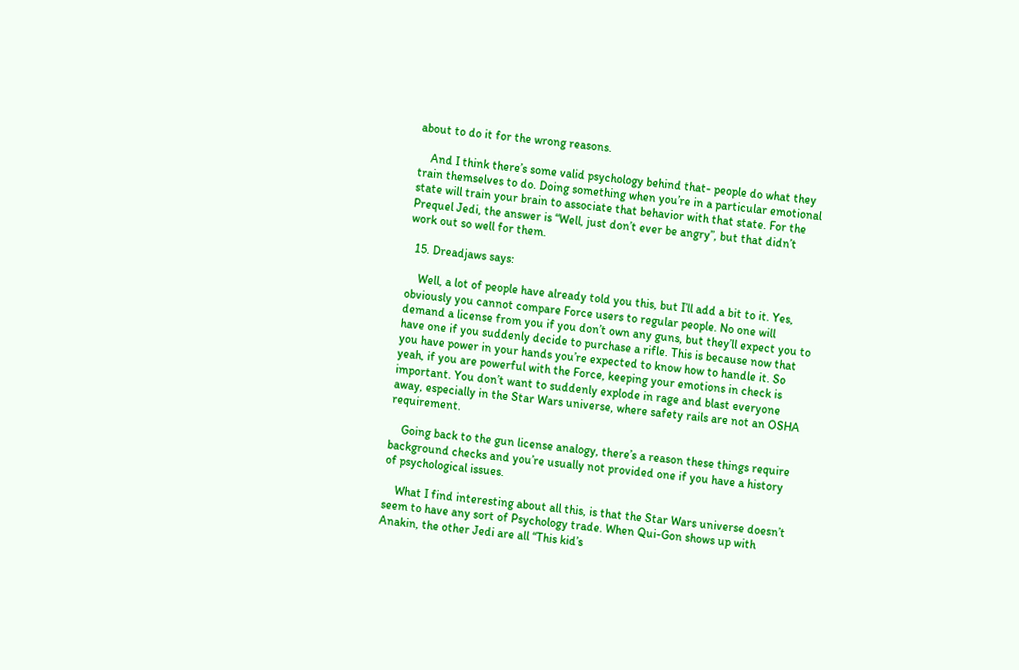about to do it for the wrong reasons.

    And I think there’s some valid psychology behind that- people do what they train themselves to do. Doing something when you’re in a particular emotional state will train your brain to associate that behavior with that state. For the Prequel Jedi, the answer is “Well, just don’t ever be angry”, but that didn’t work out so well for them.

  15. Dreadjaws says:

    Well, a lot of people have already told you this, but I’ll add a bit to it. Yes, obviously you cannot compare Force users to regular people. No one will demand a license from you if you don’t own any guns, but they’ll expect you to have one if you suddenly decide to purchase a rifle. This is because now that you have power in your hands you’re expected to know how to handle it. So yeah, if you are powerful with the Force, keeping your emotions in check is important. You don’t want to suddenly explode in rage and blast everyone away, especially in the Star Wars universe, where safety rails are not an OSHA requirement.

    Going back to the gun license analogy, there’s a reason these things require background checks and you’re usually not provided one if you have a history of psychological issues.

    What I find interesting about all this, is that the Star Wars universe doesn’t seem to have any sort of Psychology trade. When Qui-Gon shows up with Anakin, the other Jedi are all “This kid’s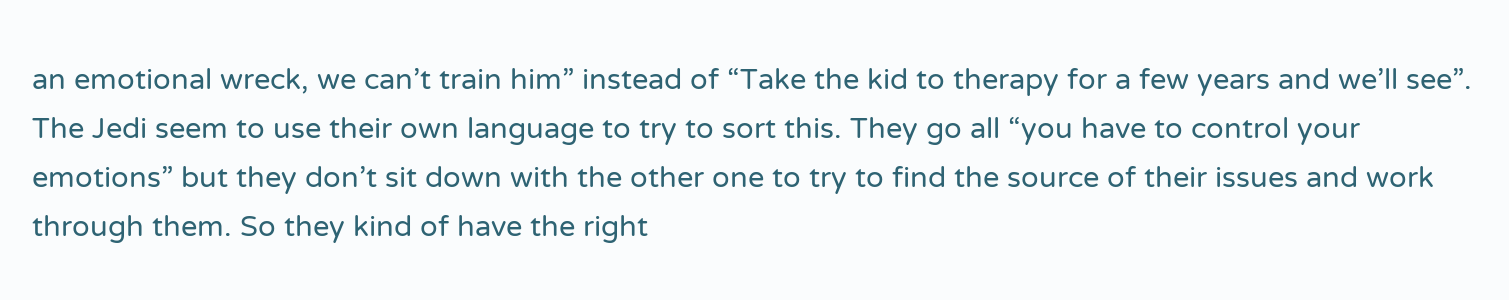an emotional wreck, we can’t train him” instead of “Take the kid to therapy for a few years and we’ll see”. The Jedi seem to use their own language to try to sort this. They go all “you have to control your emotions” but they don’t sit down with the other one to try to find the source of their issues and work through them. So they kind of have the right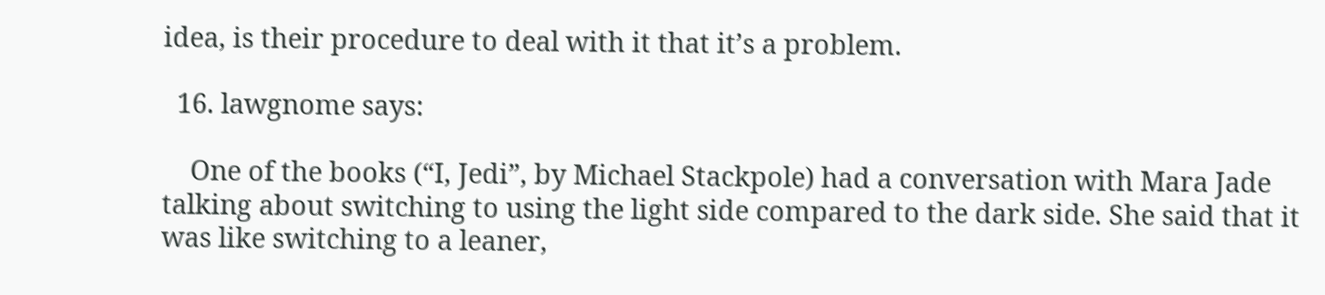idea, is their procedure to deal with it that it’s a problem.

  16. lawgnome says:

    One of the books (“I, Jedi”, by Michael Stackpole) had a conversation with Mara Jade talking about switching to using the light side compared to the dark side. She said that it was like switching to a leaner,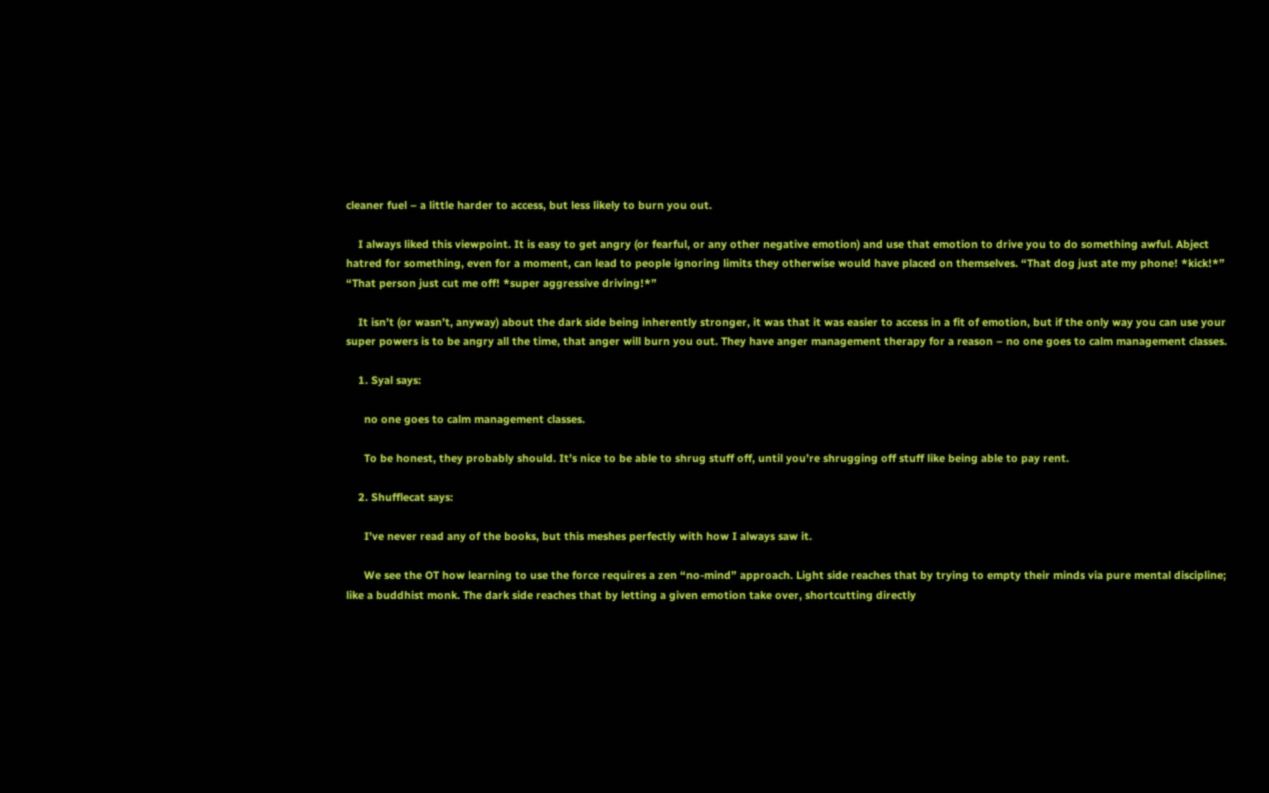cleaner fuel – a little harder to access, but less likely to burn you out.

    I always liked this viewpoint. It is easy to get angry (or fearful, or any other negative emotion) and use that emotion to drive you to do something awful. Abject hatred for something, even for a moment, can lead to people ignoring limits they otherwise would have placed on themselves. “That dog just ate my phone! *kick!*” “That person just cut me off! *super aggressive driving!*”

    It isn’t (or wasn’t, anyway) about the dark side being inherently stronger, it was that it was easier to access in a fit of emotion, but if the only way you can use your super powers is to be angry all the time, that anger will burn you out. They have anger management therapy for a reason – no one goes to calm management classes.

    1. Syal says:

      no one goes to calm management classes.

      To be honest, they probably should. It’s nice to be able to shrug stuff off, until you’re shrugging off stuff like being able to pay rent.

    2. Shufflecat says:

      I’ve never read any of the books, but this meshes perfectly with how I always saw it.

      We see the OT how learning to use the force requires a zen “no-mind” approach. Light side reaches that by trying to empty their minds via pure mental discipline; like a buddhist monk. The dark side reaches that by letting a given emotion take over, shortcutting directly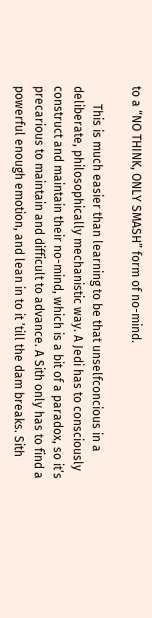to a “NO THINK, ONLY SMASH” form of no-mind.

      This is much easier than learning to be that unselfconcious in a deliberate, philosophically mechanistic way. A Jedi has to consciously construct and maintain their no-mind, which is a bit of a paradox, so it’s precarious to maintain and difficult to advance. A Sith only has to find a powerful enough emotion, and lean in to it ’till the dam breaks. Sith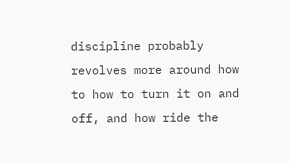discipline probably revolves more around how to how to turn it on and off, and how ride the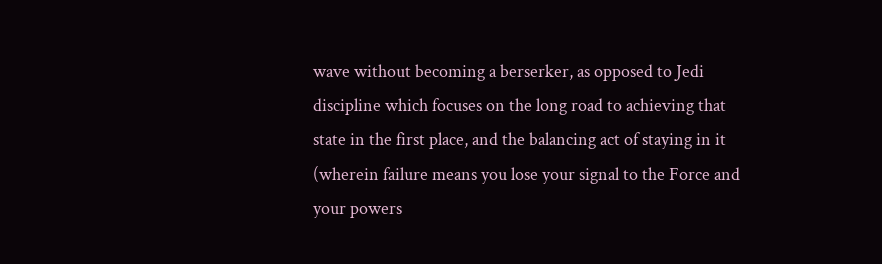wave without becoming a berserker, as opposed to Jedi discipline which focuses on the long road to achieving that state in the first place, and the balancing act of staying in it (wherein failure means you lose your signal to the Force and your powers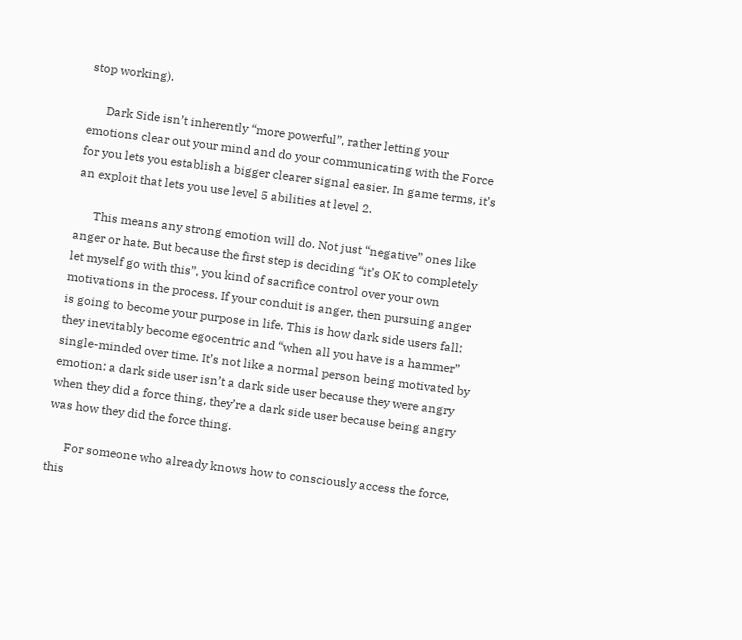stop working).

      Dark Side isn’t inherently “more powerful”, rather letting your emotions clear out your mind and do your communicating with the Force for you lets you establish a bigger clearer signal easier. In game terms, it’s an exploit that lets you use level 5 abilities at level 2.

      This means any strong emotion will do. Not just “negative” ones like anger or hate. But because the first step is deciding “it’s OK to completely let myself go with this”, you kind of sacrifice control over your own motivations in the process. If your conduit is anger, then pursuing anger is going to become your purpose in life. This is how dark side users fall: they inevitably become egocentric and “when all you have is a hammer” single-minded over time. It’s not like a normal person being motivated by emotion: a dark side user isn’t a dark side user because they were angry when they did a force thing, they’re a dark side user because being angry was how they did the force thing.

      For someone who already knows how to consciously access the force, this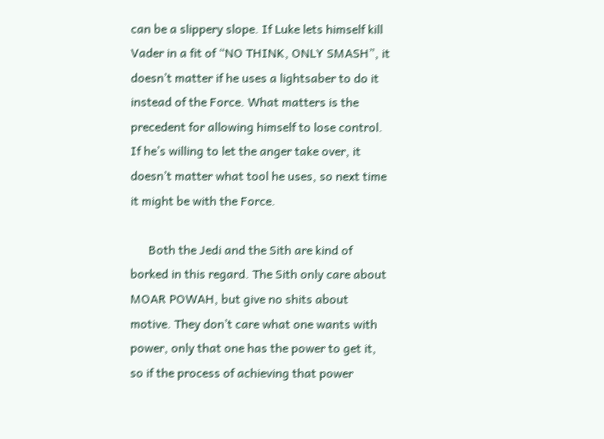can be a slippery slope. If Luke lets himself kill Vader in a fit of “NO THINK, ONLY SMASH”, it doesn’t matter if he uses a lightsaber to do it instead of the Force. What matters is the precedent for allowing himself to lose control. If he’s willing to let the anger take over, it doesn’t matter what tool he uses, so next time it might be with the Force.

      Both the Jedi and the Sith are kind of borked in this regard. The Sith only care about MOAR POWAH, but give no shits about motive. They don’t care what one wants with power, only that one has the power to get it, so if the process of achieving that power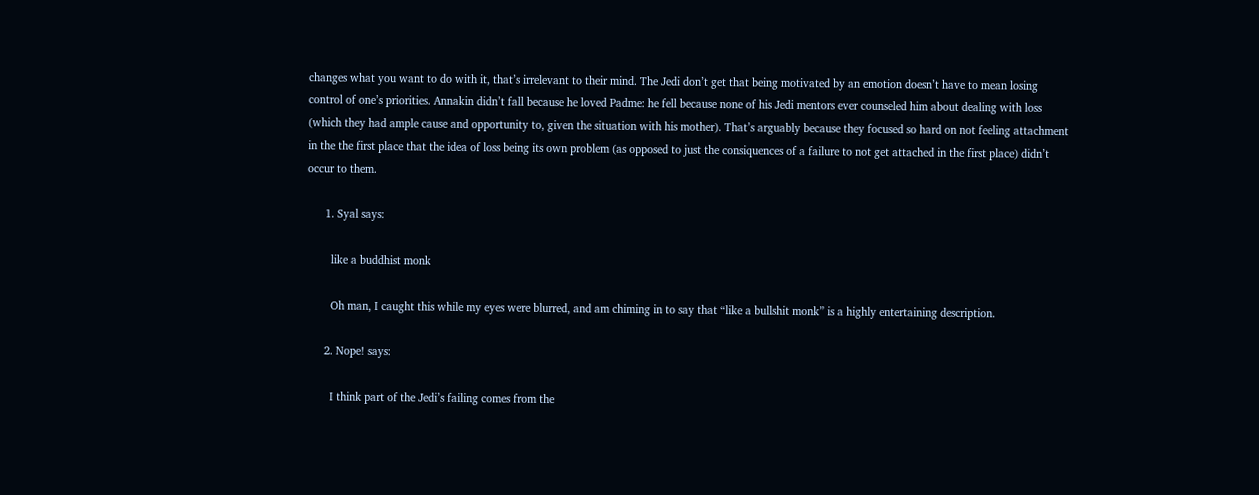changes what you want to do with it, that’s irrelevant to their mind. The Jedi don’t get that being motivated by an emotion doesn’t have to mean losing control of one’s priorities. Annakin didn’t fall because he loved Padme: he fell because none of his Jedi mentors ever counseled him about dealing with loss (which they had ample cause and opportunity to, given the situation with his mother). That’s arguably because they focused so hard on not feeling attachment in the the first place that the idea of loss being its own problem (as opposed to just the consiquences of a failure to not get attached in the first place) didn’t occur to them.

      1. Syal says:

        like a buddhist monk

        Oh man, I caught this while my eyes were blurred, and am chiming in to say that “like a bullshit monk” is a highly entertaining description.

      2. Nope! says:

        I think part of the Jedi’s failing comes from the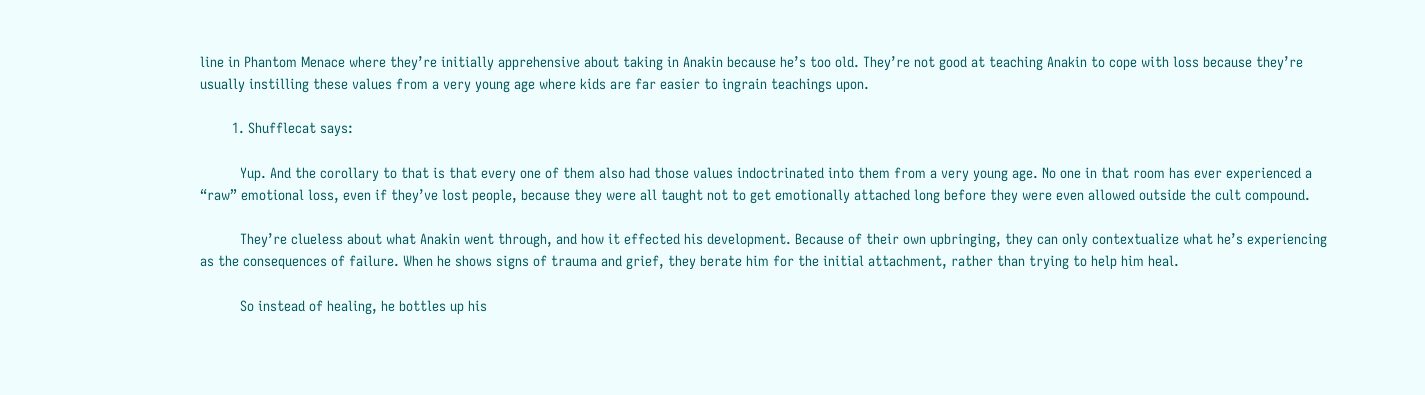line in Phantom Menace where they’re initially apprehensive about taking in Anakin because he’s too old. They’re not good at teaching Anakin to cope with loss because they’re usually instilling these values from a very young age where kids are far easier to ingrain teachings upon.

        1. Shufflecat says:

          Yup. And the corollary to that is that every one of them also had those values indoctrinated into them from a very young age. No one in that room has ever experienced a “raw” emotional loss, even if they’ve lost people, because they were all taught not to get emotionally attached long before they were even allowed outside the cult compound.

          They’re clueless about what Anakin went through, and how it effected his development. Because of their own upbringing, they can only contextualize what he’s experiencing as the consequences of failure. When he shows signs of trauma and grief, they berate him for the initial attachment, rather than trying to help him heal.

          So instead of healing, he bottles up his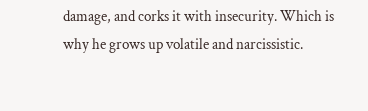damage, and corks it with insecurity. Which is why he grows up volatile and narcissistic.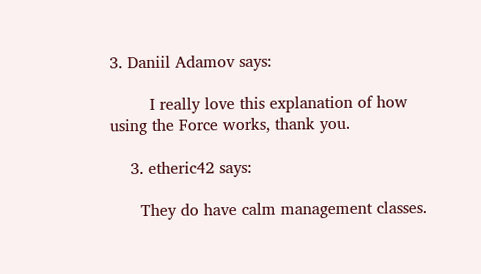3. Daniil Adamov says:

        I really love this explanation of how using the Force works, thank you.

    3. etheric42 says:

      They do have calm management classes.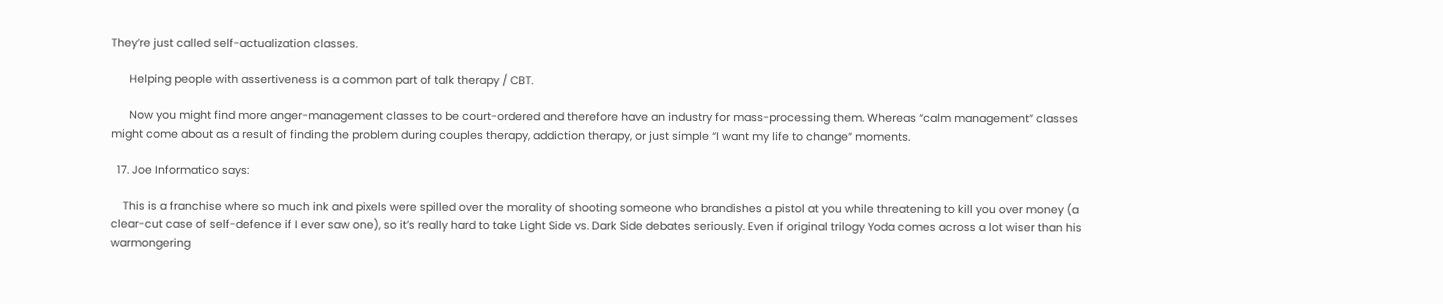They’re just called self-actualization classes.

      Helping people with assertiveness is a common part of talk therapy / CBT.

      Now you might find more anger-management classes to be court-ordered and therefore have an industry for mass-processing them. Whereas “calm management” classes might come about as a result of finding the problem during couples therapy, addiction therapy, or just simple “I want my life to change” moments.

  17. Joe Informatico says:

    This is a franchise where so much ink and pixels were spilled over the morality of shooting someone who brandishes a pistol at you while threatening to kill you over money (a clear-cut case of self-defence if I ever saw one), so it’s really hard to take Light Side vs. Dark Side debates seriously. Even if original trilogy Yoda comes across a lot wiser than his warmongering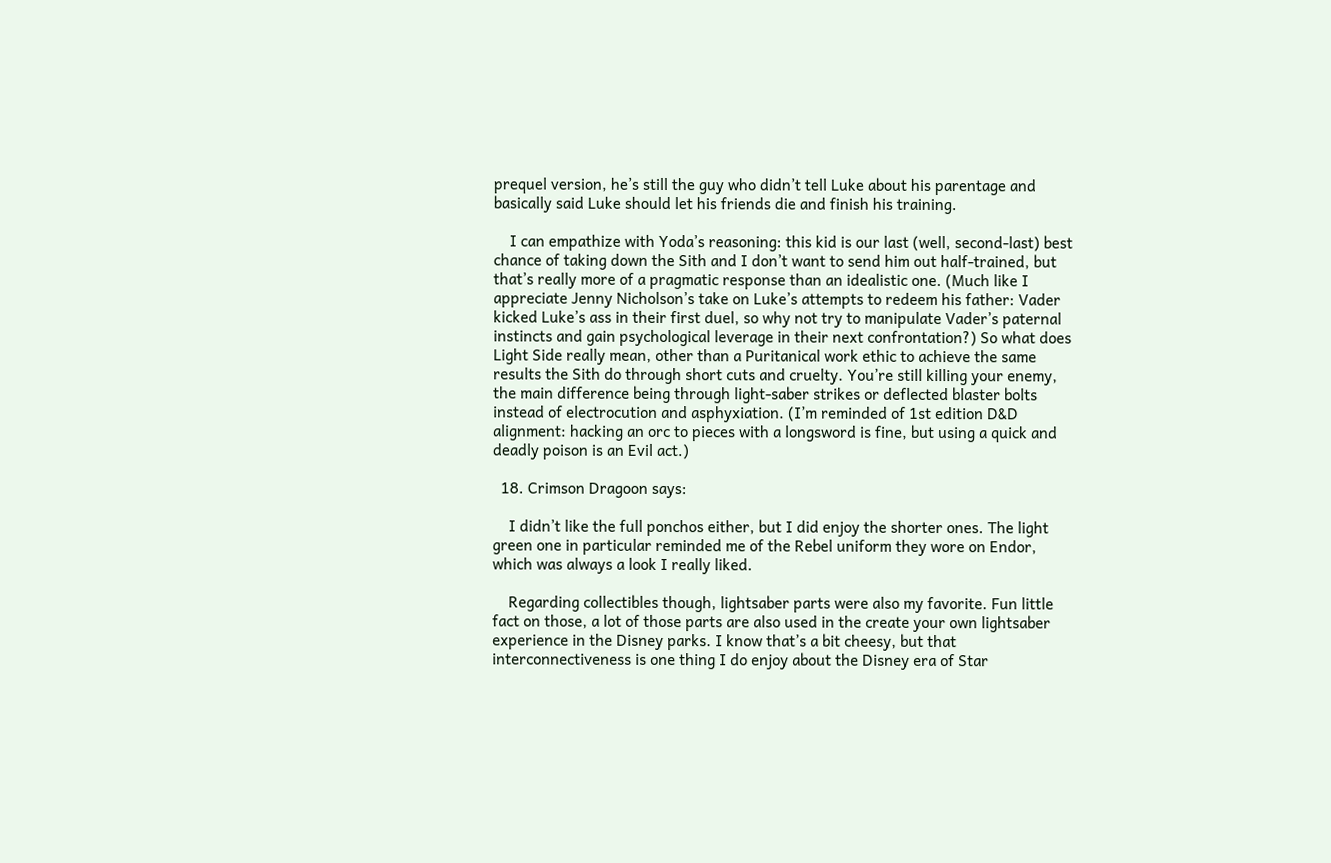prequel version, he’s still the guy who didn’t tell Luke about his parentage and basically said Luke should let his friends die and finish his training.

    I can empathize with Yoda’s reasoning: this kid is our last (well, second-last) best chance of taking down the Sith and I don’t want to send him out half-trained, but that’s really more of a pragmatic response than an idealistic one. (Much like I appreciate Jenny Nicholson’s take on Luke’s attempts to redeem his father: Vader kicked Luke’s ass in their first duel, so why not try to manipulate Vader’s paternal instincts and gain psychological leverage in their next confrontation?) So what does Light Side really mean, other than a Puritanical work ethic to achieve the same results the Sith do through short cuts and cruelty. You’re still killing your enemy, the main difference being through light-saber strikes or deflected blaster bolts instead of electrocution and asphyxiation. (I’m reminded of 1st edition D&D alignment: hacking an orc to pieces with a longsword is fine, but using a quick and deadly poison is an Evil act.)

  18. Crimson Dragoon says:

    I didn’t like the full ponchos either, but I did enjoy the shorter ones. The light green one in particular reminded me of the Rebel uniform they wore on Endor, which was always a look I really liked.

    Regarding collectibles though, lightsaber parts were also my favorite. Fun little fact on those, a lot of those parts are also used in the create your own lightsaber experience in the Disney parks. I know that’s a bit cheesy, but that interconnectiveness is one thing I do enjoy about the Disney era of Star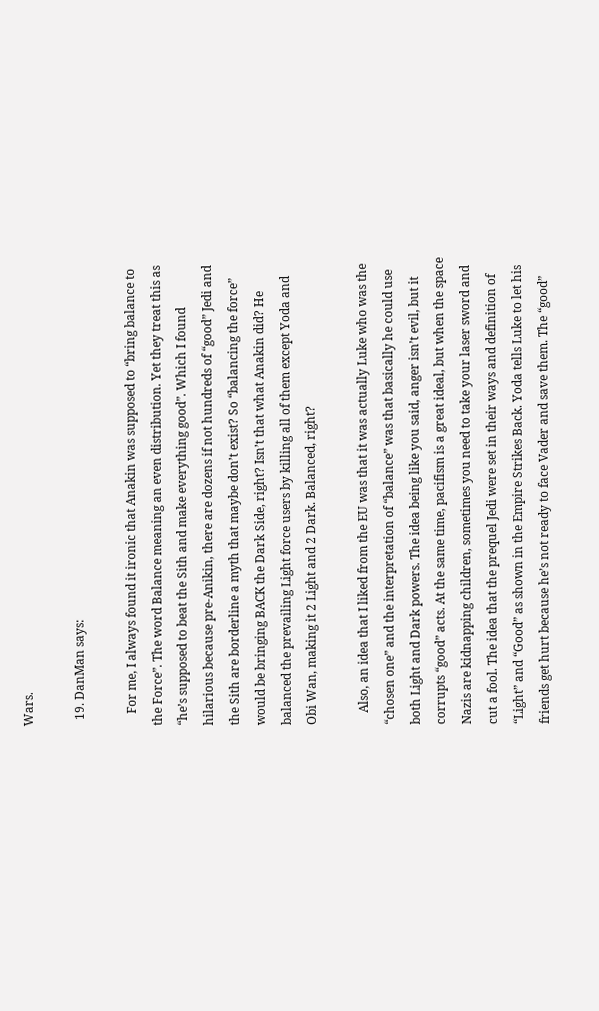Wars.

  19. DanMan says:

    For me, I always found it ironic that Anakin was supposed to “bring balance to the Force”. The word Balance meaning an even distribution. Yet they treat this as “he’s supposed to beat the Sith and make everything good”. Which I found hilarious because pre-Anikin, there are dozens if not hundreds of “good” Jedi and the Sith are borderline a myth that maybe don’t exist? So “balancing the force” would be bringing BACK the Dark Side, right? Isn’t that what Anakin did? He balanced the prevailing Light force users by killing all of them except Yoda and Obi Wan, making it 2 Light and 2 Dark. Balanced, right?

    Also, an idea that I liked from the EU was that it was actually Luke who was the “chosen one” and the interpretation of “balance” was that basically he could use both Light and Dark powers. The idea being like you said, anger isn’t evil, but it corrupts “good” acts. At the same time, pacifism is a great ideal, but when the space Nazis are kidnapping children, sometimes you need to take your laser sword and cut a fool. The idea that the prequel Jedi were set in their ways and definition of “Light” and “Good” as shown in the Empire Strikes Back. Yoda tells Luke to let his friends get hurt because he’s not ready to face Vader and save them. The “good”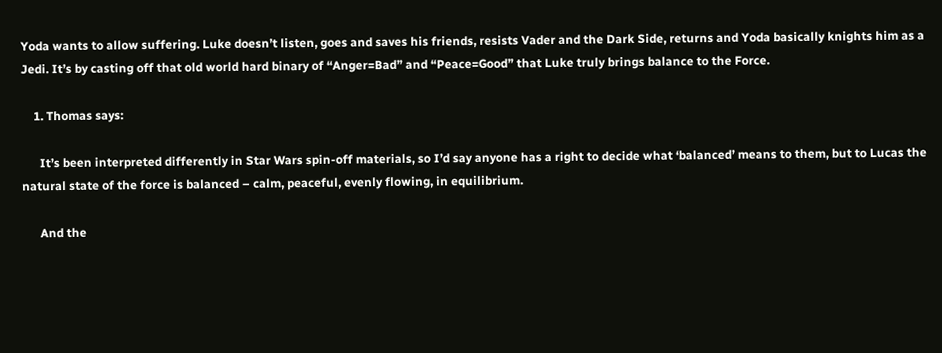Yoda wants to allow suffering. Luke doesn’t listen, goes and saves his friends, resists Vader and the Dark Side, returns and Yoda basically knights him as a Jedi. It’s by casting off that old world hard binary of “Anger=Bad” and “Peace=Good” that Luke truly brings balance to the Force.

    1. Thomas says:

      It’s been interpreted differently in Star Wars spin-off materials, so I’d say anyone has a right to decide what ‘balanced’ means to them, but to Lucas the natural state of the force is balanced – calm, peaceful, evenly flowing, in equilibrium.

      And the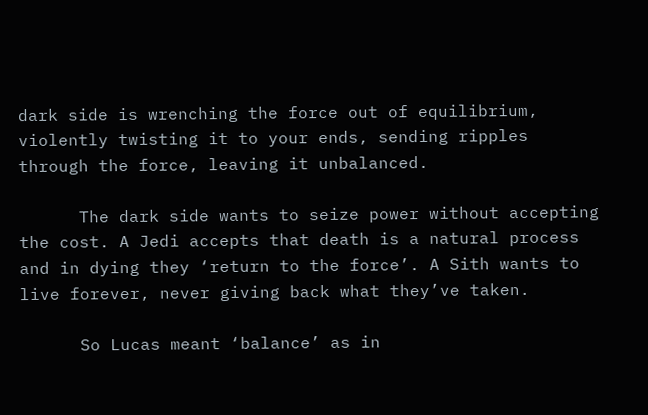dark side is wrenching the force out of equilibrium, violently twisting it to your ends, sending ripples through the force, leaving it unbalanced.

      The dark side wants to seize power without accepting the cost. A Jedi accepts that death is a natural process and in dying they ‘return to the force’. A Sith wants to live forever, never giving back what they’ve taken.

      So Lucas meant ‘balance’ as in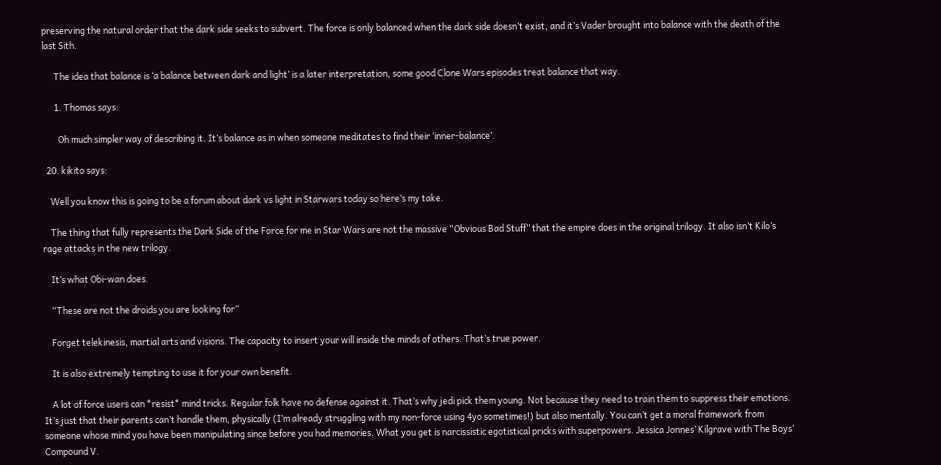preserving the natural order that the dark side seeks to subvert. The force is only balanced when the dark side doesn’t exist, and it’s Vader brought into balance with the death of the last Sith.

      The idea that balance is ‘a balance between dark and light’ is a later interpretation, some good Clone Wars episodes treat balance that way.

      1. Thomas says:

        Oh much simpler way of describing it. It’s balance as in when someone meditates to find their ‘inner-balance’.

  20. kikito says:

    Well you know this is going to be a forum about dark vs light in Starwars today so here’s my take.

    The thing that fully represents the Dark Side of the Force for me in Star Wars are not the massive “Obvious Bad Stuff” that the empire does in the original trilogy. It also isn’t Kilo’s rage attacks in the new trilogy.

    It’s what Obi-wan does.

    “These are not the droids you are looking for”

    Forget telekinesis, martial arts and visions. The capacity to insert your will inside the minds of others. That’s true power.

    It is also extremely tempting to use it for your own benefit.

    A lot of force users can *resist* mind tricks. Regular folk have no defense against it. That’s why jedi pick them young. Not because they need to train them to suppress their emotions. It’s just that their parents can’t handle them, physically (I’m already struggling with my non-force using 4yo sometimes!) but also mentally. You can’t get a moral framework from someone whose mind you have been manipulating since before you had memories. What you get is narcissistic egotistical pricks with superpowers. Jessica Jonnes’ Kilgrave with The Boys’ Compound V.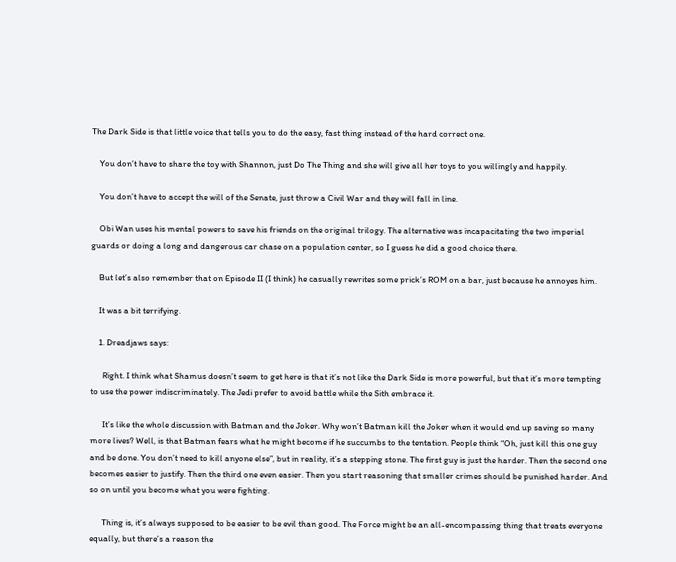The Dark Side is that little voice that tells you to do the easy, fast thing instead of the hard correct one.

    You don’t have to share the toy with Shannon, just Do The Thing and she will give all her toys to you willingly and happily.

    You don’t have to accept the will of the Senate, just throw a Civil War and they will fall in line.

    Obi Wan uses his mental powers to save his friends on the original trilogy. The alternative was incapacitating the two imperial guards or doing a long and dangerous car chase on a population center, so I guess he did a good choice there.

    But let’s also remember that on Episode II (I think) he casually rewrites some prick’s ROM on a bar, just because he annoyes him.

    It was a bit terrifying.

    1. Dreadjaws says:

      Right. I think what Shamus doesn’t seem to get here is that it’s not like the Dark Side is more powerful, but that it’s more tempting to use the power indiscriminately. The Jedi prefer to avoid battle while the Sith embrace it.

      It’s like the whole discussion with Batman and the Joker. Why won’t Batman kill the Joker when it would end up saving so many more lives? Well, is that Batman fears what he might become if he succumbs to the tentation. People think “Oh, just kill this one guy and be done. You don’t need to kill anyone else”, but in reality, it’s a stepping stone. The first guy is just the harder. Then the second one becomes easier to justify. Then the third one even easier. Then you start reasoning that smaller crimes should be punished harder. And so on until you become what you were fighting.

      Thing is, it’s always supposed to be easier to be evil than good. The Force might be an all-encompassing thing that treats everyone equally, but there’s a reason the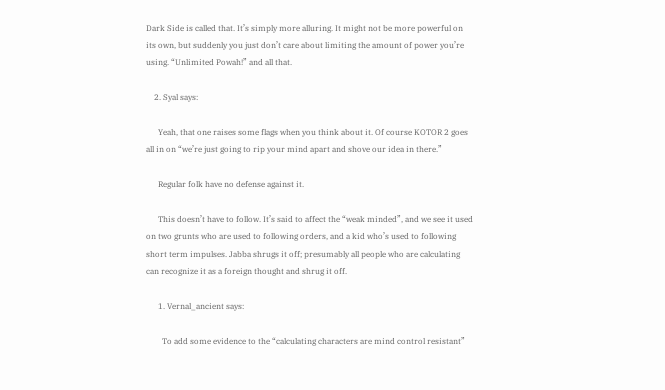Dark Side is called that. It’s simply more alluring. It might not be more powerful on its own, but suddenly you just don’t care about limiting the amount of power you’re using. “Unlimited Powah!” and all that.

    2. Syal says:

      Yeah, that one raises some flags when you think about it. Of course KOTOR 2 goes all in on “we’re just going to rip your mind apart and shove our idea in there.”

      Regular folk have no defense against it.

      This doesn’t have to follow. It’s said to affect the “weak minded”, and we see it used on two grunts who are used to following orders, and a kid who’s used to following short term impulses. Jabba shrugs it off; presumably all people who are calculating can recognize it as a foreign thought and shrug it off.

      1. Vernal_ancient says:

        To add some evidence to the “calculating characters are mind control resistant”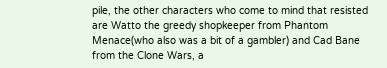pile, the other characters who come to mind that resisted are Watto the greedy shopkeeper from Phantom Menace(who also was a bit of a gambler) and Cad Bane from the Clone Wars, a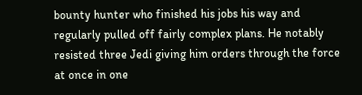bounty hunter who finished his jobs his way and regularly pulled off fairly complex plans. He notably resisted three Jedi giving him orders through the force at once in one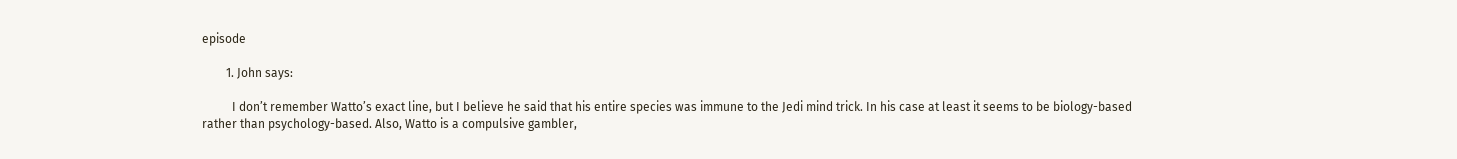episode

        1. John says:

          I don’t remember Watto’s exact line, but I believe he said that his entire species was immune to the Jedi mind trick. In his case at least it seems to be biology-based rather than psychology-based. Also, Watto is a compulsive gambler,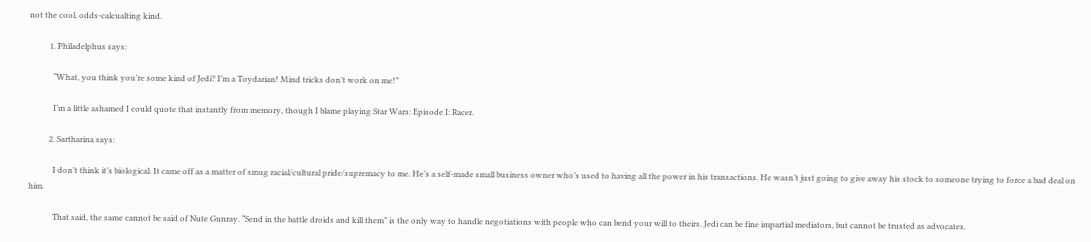not the cool, odds-calcualting kind.

          1. Philadelphus says:

            “What, you think you’re some kind of Jedi? I’m a Toydarian! Mind tricks don’t work on me!”

            I’m a little ashamed I could quote that instantly from memory, though I blame playing Star Wars: Episode I: Racer.

          2. Sartharina says:

            I don’t think it’s biological. It came off as a matter of smug racial/cultural pride/supremacy to me. He’s a self-made small business owner who’s used to having all the power in his transactions. He wasn’t just going to give away his stock to someone trying to force a bad deal on him.

            That said, the same cannot be said of Nute Gunray. “Send in the battle droids and kill them” is the only way to handle negotiations with people who can bend your will to theirs. Jedi can be fine impartial mediators, but cannot be trusted as advocates.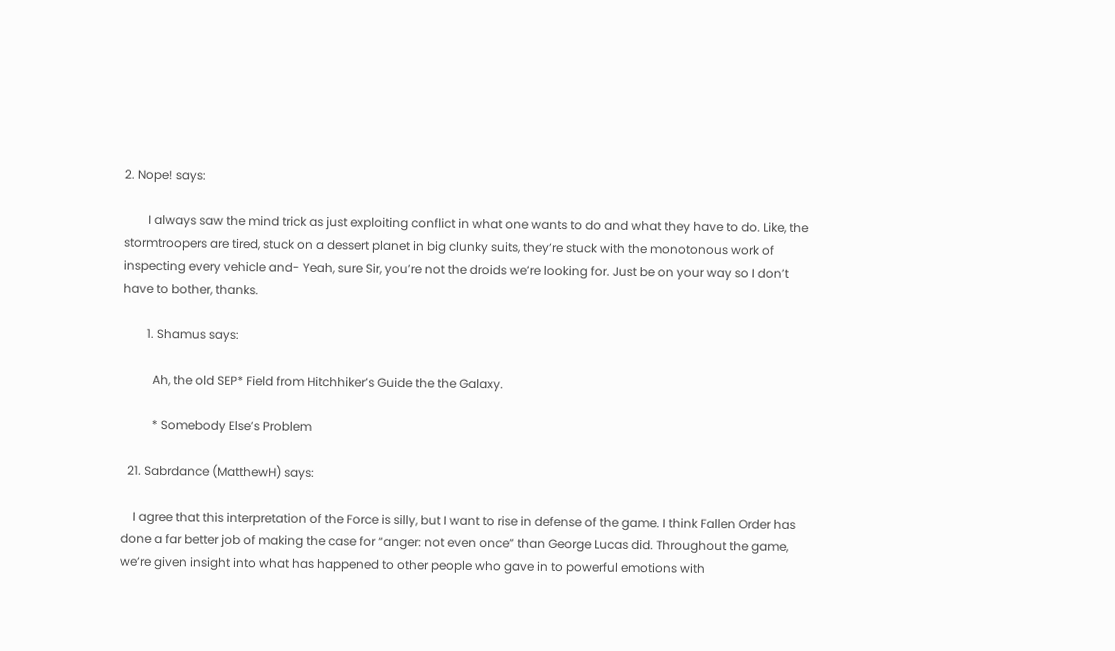2. Nope! says:

        I always saw the mind trick as just exploiting conflict in what one wants to do and what they have to do. Like, the stormtroopers are tired, stuck on a dessert planet in big clunky suits, they’re stuck with the monotonous work of inspecting every vehicle and- Yeah, sure Sir, you’re not the droids we’re looking for. Just be on your way so I don’t have to bother, thanks.

        1. Shamus says:

          Ah, the old SEP* Field from Hitchhiker’s Guide the the Galaxy.

          * Somebody Else’s Problem

  21. Sabrdance (MatthewH) says:

    I agree that this interpretation of the Force is silly, but I want to rise in defense of the game. I think Fallen Order has done a far better job of making the case for “anger: not even once” than George Lucas did. Throughout the game, we’re given insight into what has happened to other people who gave in to powerful emotions with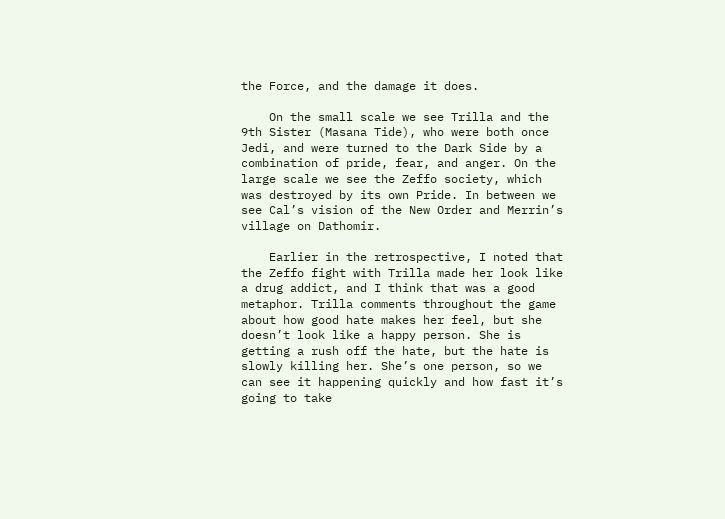the Force, and the damage it does.

    On the small scale we see Trilla and the 9th Sister (Masana Tide), who were both once Jedi, and were turned to the Dark Side by a combination of pride, fear, and anger. On the large scale we see the Zeffo society, which was destroyed by its own Pride. In between we see Cal’s vision of the New Order and Merrin’s village on Dathomir.

    Earlier in the retrospective, I noted that the Zeffo fight with Trilla made her look like a drug addict, and I think that was a good metaphor. Trilla comments throughout the game about how good hate makes her feel, but she doesn’t look like a happy person. She is getting a rush off the hate, but the hate is slowly killing her. She’s one person, so we can see it happening quickly and how fast it’s going to take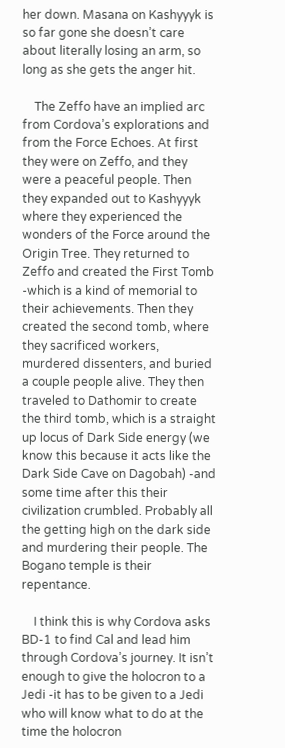her down. Masana on Kashyyyk is so far gone she doesn’t care about literally losing an arm, so long as she gets the anger hit.

    The Zeffo have an implied arc from Cordova’s explorations and from the Force Echoes. At first they were on Zeffo, and they were a peaceful people. Then they expanded out to Kashyyyk where they experienced the wonders of the Force around the Origin Tree. They returned to Zeffo and created the First Tomb -which is a kind of memorial to their achievements. Then they created the second tomb, where they sacrificed workers, murdered dissenters, and buried a couple people alive. They then traveled to Dathomir to create the third tomb, which is a straight up locus of Dark Side energy (we know this because it acts like the Dark Side Cave on Dagobah) -and some time after this their civilization crumbled. Probably all the getting high on the dark side and murdering their people. The Bogano temple is their repentance.

    I think this is why Cordova asks BD-1 to find Cal and lead him through Cordova’s journey. It isn’t enough to give the holocron to a Jedi -it has to be given to a Jedi who will know what to do at the time the holocron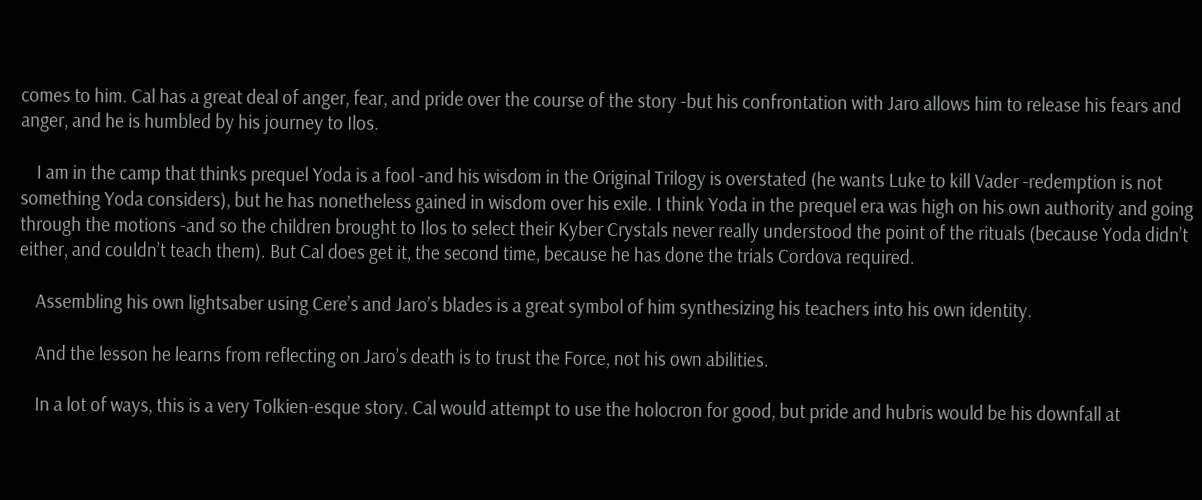comes to him. Cal has a great deal of anger, fear, and pride over the course of the story -but his confrontation with Jaro allows him to release his fears and anger, and he is humbled by his journey to Ilos.

    I am in the camp that thinks prequel Yoda is a fool -and his wisdom in the Original Trilogy is overstated (he wants Luke to kill Vader -redemption is not something Yoda considers), but he has nonetheless gained in wisdom over his exile. I think Yoda in the prequel era was high on his own authority and going through the motions -and so the children brought to Ilos to select their Kyber Crystals never really understood the point of the rituals (because Yoda didn’t either, and couldn’t teach them). But Cal does get it, the second time, because he has done the trials Cordova required.

    Assembling his own lightsaber using Cere’s and Jaro’s blades is a great symbol of him synthesizing his teachers into his own identity.

    And the lesson he learns from reflecting on Jaro’s death is to trust the Force, not his own abilities.

    In a lot of ways, this is a very Tolkien-esque story. Cal would attempt to use the holocron for good, but pride and hubris would be his downfall at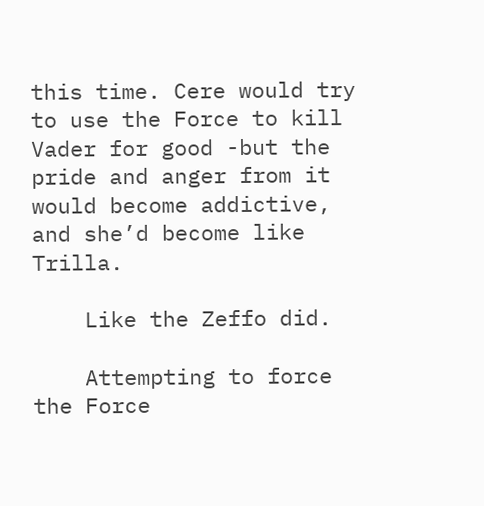this time. Cere would try to use the Force to kill Vader for good -but the pride and anger from it would become addictive, and she’d become like Trilla.

    Like the Zeffo did.

    Attempting to force the Force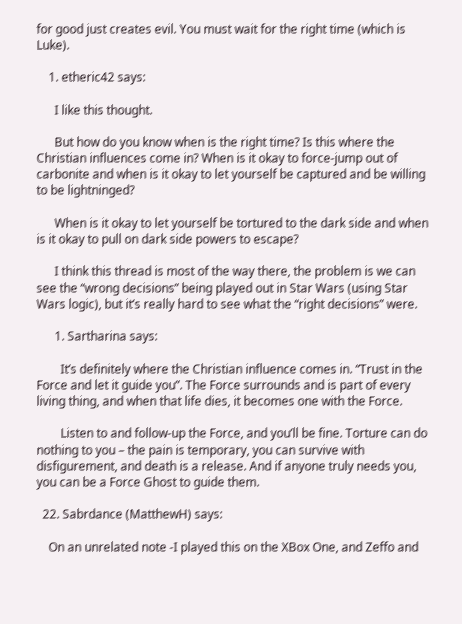for good just creates evil. You must wait for the right time (which is Luke).

    1. etheric42 says:

      I like this thought.

      But how do you know when is the right time? Is this where the Christian influences come in? When is it okay to force-jump out of carbonite and when is it okay to let yourself be captured and be willing to be lightninged?

      When is it okay to let yourself be tortured to the dark side and when is it okay to pull on dark side powers to escape?

      I think this thread is most of the way there, the problem is we can see the “wrong decisions” being played out in Star Wars (using Star Wars logic), but it’s really hard to see what the “right decisions” were.

      1. Sartharina says:

        It’s definitely where the Christian influence comes in. “Trust in the Force and let it guide you”. The Force surrounds and is part of every living thing, and when that life dies, it becomes one with the Force.

        Listen to and follow-up the Force, and you’ll be fine. Torture can do nothing to you – the pain is temporary, you can survive with disfigurement, and death is a release. And if anyone truly needs you, you can be a Force Ghost to guide them.

  22. Sabrdance (MatthewH) says:

    On an unrelated note -I played this on the XBox One, and Zeffo and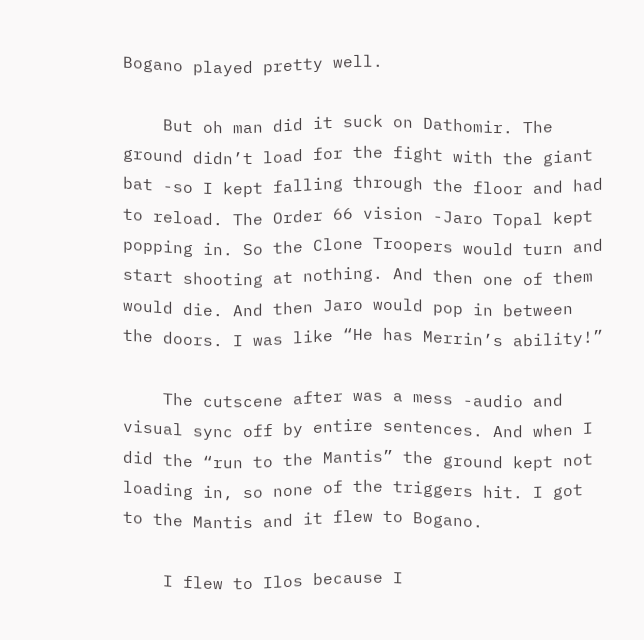Bogano played pretty well.

    But oh man did it suck on Dathomir. The ground didn’t load for the fight with the giant bat -so I kept falling through the floor and had to reload. The Order 66 vision -Jaro Topal kept popping in. So the Clone Troopers would turn and start shooting at nothing. And then one of them would die. And then Jaro would pop in between the doors. I was like “He has Merrin’s ability!”

    The cutscene after was a mess -audio and visual sync off by entire sentences. And when I did the “run to the Mantis” the ground kept not loading in, so none of the triggers hit. I got to the Mantis and it flew to Bogano.

    I flew to Ilos because I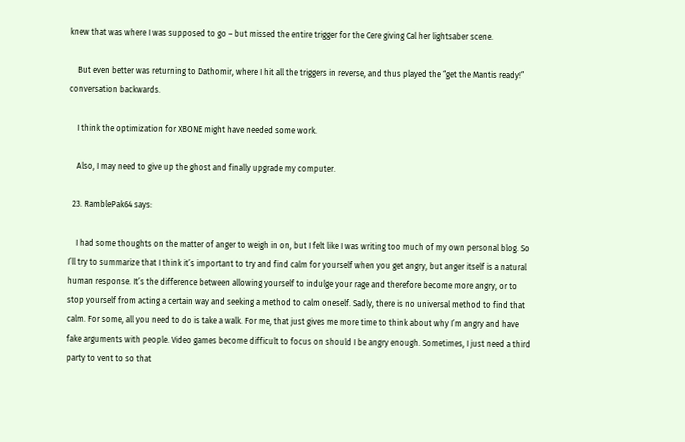knew that was where I was supposed to go – but missed the entire trigger for the Cere giving Cal her lightsaber scene.

    But even better was returning to Dathomir, where I hit all the triggers in reverse, and thus played the “get the Mantis ready!” conversation backwards.

    I think the optimization for XBONE might have needed some work.

    Also, I may need to give up the ghost and finally upgrade my computer.

  23. RamblePak64 says:

    I had some thoughts on the matter of anger to weigh in on, but I felt like I was writing too much of my own personal blog. So I’ll try to summarize that I think it’s important to try and find calm for yourself when you get angry, but anger itself is a natural human response. It’s the difference between allowing yourself to indulge your rage and therefore become more angry, or to stop yourself from acting a certain way and seeking a method to calm oneself. Sadly, there is no universal method to find that calm. For some, all you need to do is take a walk. For me, that just gives me more time to think about why I’m angry and have fake arguments with people. Video games become difficult to focus on should I be angry enough. Sometimes, I just need a third party to vent to so that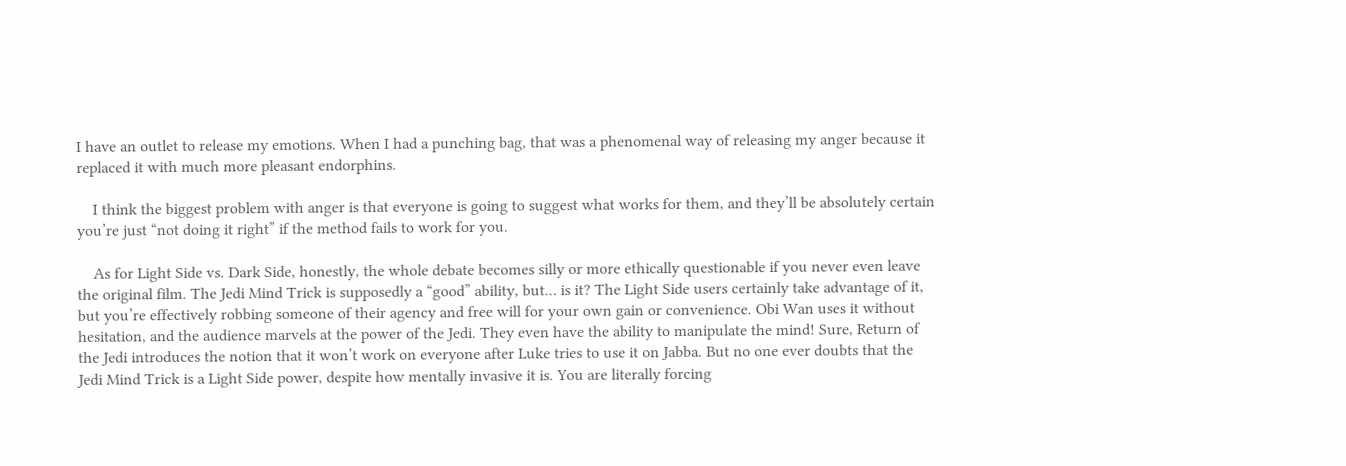I have an outlet to release my emotions. When I had a punching bag, that was a phenomenal way of releasing my anger because it replaced it with much more pleasant endorphins.

    I think the biggest problem with anger is that everyone is going to suggest what works for them, and they’ll be absolutely certain you’re just “not doing it right” if the method fails to work for you.

    As for Light Side vs. Dark Side, honestly, the whole debate becomes silly or more ethically questionable if you never even leave the original film. The Jedi Mind Trick is supposedly a “good” ability, but… is it? The Light Side users certainly take advantage of it, but you’re effectively robbing someone of their agency and free will for your own gain or convenience. Obi Wan uses it without hesitation, and the audience marvels at the power of the Jedi. They even have the ability to manipulate the mind! Sure, Return of the Jedi introduces the notion that it won’t work on everyone after Luke tries to use it on Jabba. But no one ever doubts that the Jedi Mind Trick is a Light Side power, despite how mentally invasive it is. You are literally forcing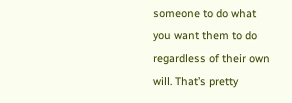someone to do what you want them to do regardless of their own will. That’s pretty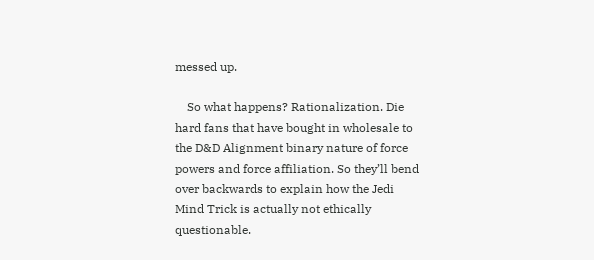messed up.

    So what happens? Rationalization. Die hard fans that have bought in wholesale to the D&D Alignment binary nature of force powers and force affiliation. So they’ll bend over backwards to explain how the Jedi Mind Trick is actually not ethically questionable.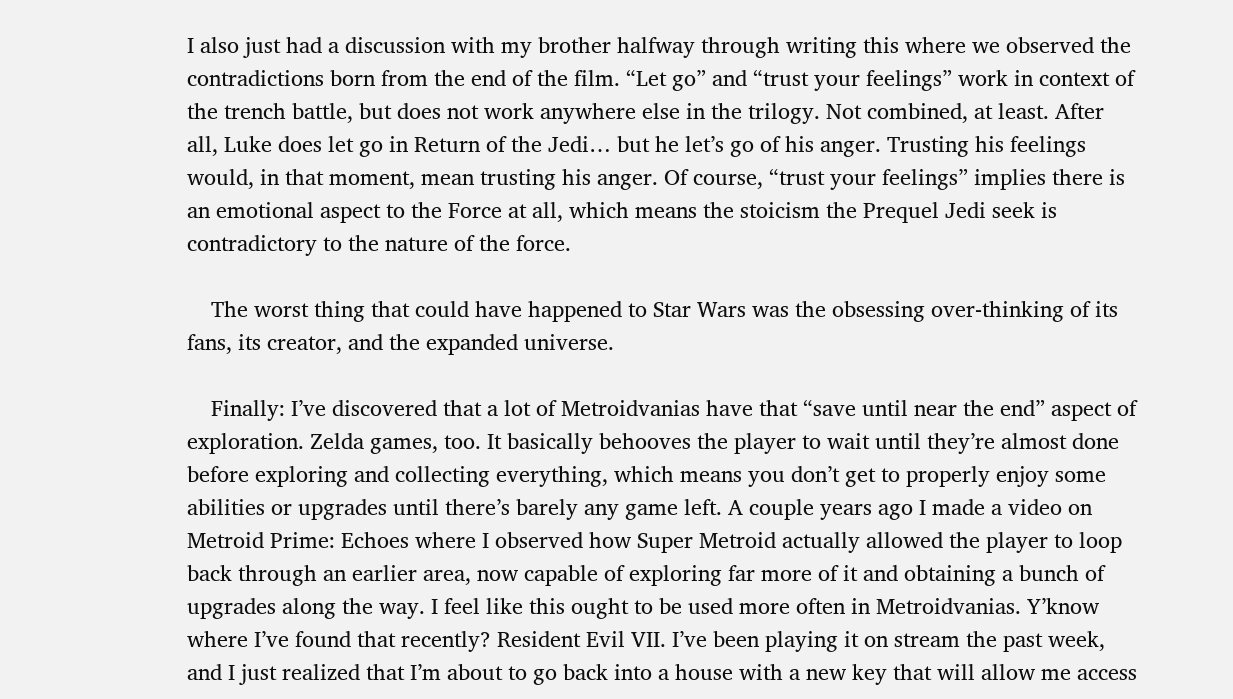I also just had a discussion with my brother halfway through writing this where we observed the contradictions born from the end of the film. “Let go” and “trust your feelings” work in context of the trench battle, but does not work anywhere else in the trilogy. Not combined, at least. After all, Luke does let go in Return of the Jedi… but he let’s go of his anger. Trusting his feelings would, in that moment, mean trusting his anger. Of course, “trust your feelings” implies there is an emotional aspect to the Force at all, which means the stoicism the Prequel Jedi seek is contradictory to the nature of the force.

    The worst thing that could have happened to Star Wars was the obsessing over-thinking of its fans, its creator, and the expanded universe.

    Finally: I’ve discovered that a lot of Metroidvanias have that “save until near the end” aspect of exploration. Zelda games, too. It basically behooves the player to wait until they’re almost done before exploring and collecting everything, which means you don’t get to properly enjoy some abilities or upgrades until there’s barely any game left. A couple years ago I made a video on Metroid Prime: Echoes where I observed how Super Metroid actually allowed the player to loop back through an earlier area, now capable of exploring far more of it and obtaining a bunch of upgrades along the way. I feel like this ought to be used more often in Metroidvanias. Y’know where I’ve found that recently? Resident Evil VII. I’ve been playing it on stream the past week, and I just realized that I’m about to go back into a house with a new key that will allow me access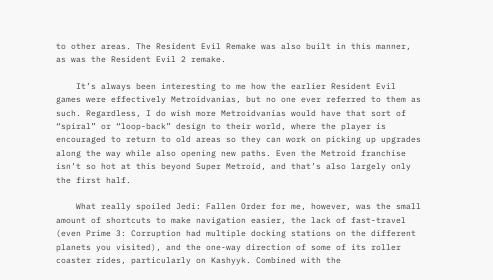to other areas. The Resident Evil Remake was also built in this manner, as was the Resident Evil 2 remake.

    It’s always been interesting to me how the earlier Resident Evil games were effectively Metroidvanias, but no one ever referred to them as such. Regardless, I do wish more Metroidvanias would have that sort of “spiral” or “loop-back” design to their world, where the player is encouraged to return to old areas so they can work on picking up upgrades along the way while also opening new paths. Even the Metroid franchise isn’t so hot at this beyond Super Metroid, and that’s also largely only the first half.

    What really spoiled Jedi: Fallen Order for me, however, was the small amount of shortcuts to make navigation easier, the lack of fast-travel (even Prime 3: Corruption had multiple docking stations on the different planets you visited), and the one-way direction of some of its roller coaster rides, particularly on Kashyyk. Combined with the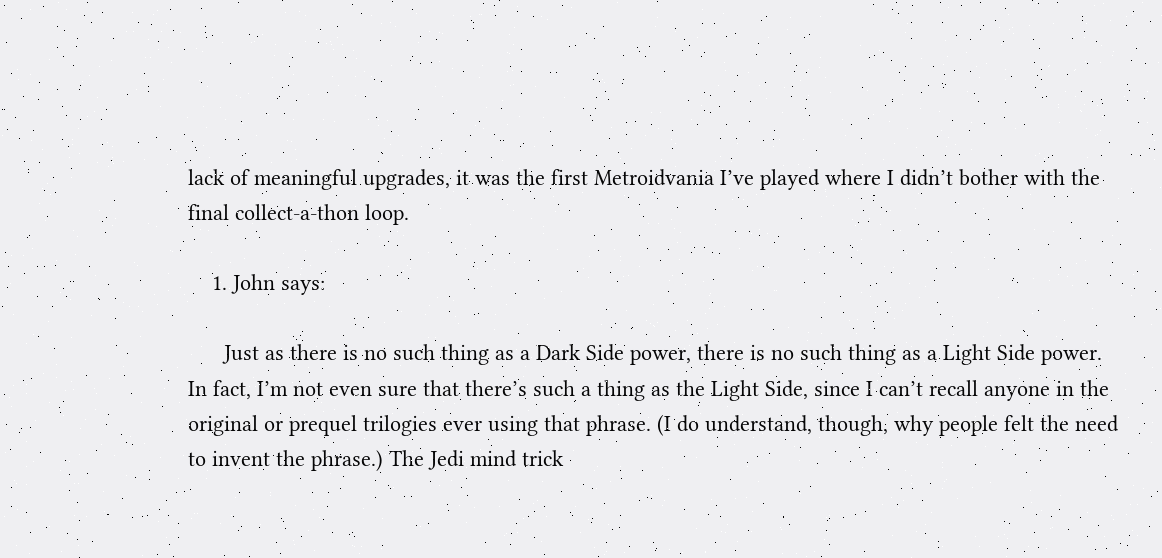lack of meaningful upgrades, it was the first Metroidvania I’ve played where I didn’t bother with the final collect-a-thon loop.

    1. John says:

      Just as there is no such thing as a Dark Side power, there is no such thing as a Light Side power. In fact, I’m not even sure that there’s such a thing as the Light Side, since I can’t recall anyone in the original or prequel trilogies ever using that phrase. (I do understand, though, why people felt the need to invent the phrase.) The Jedi mind trick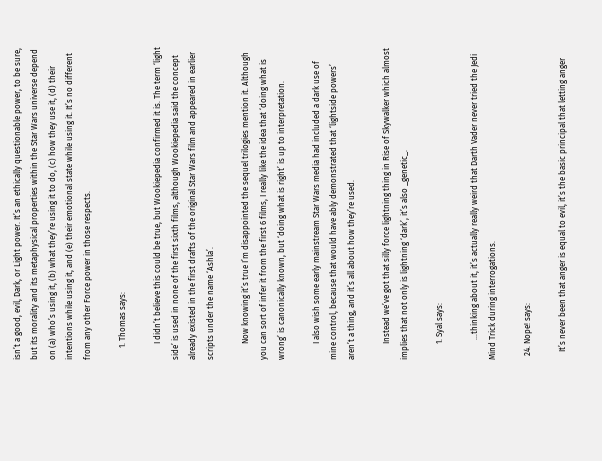isn’t a good, evil, Dark, or Light power. It’s an ethically questionable power, to be sure, but its morality and its metaphysical properties within the Star Wars universe depend on (a) who’s using it, (b) what they’re using it to do, (c) how they use it, (d) their intentions while using it, and (e) their emotional state while using it. It’s no different from any other Force power in those respects.

      1. Thomas says:

        I didn’t believe this could be true, but Wookiepedia confirmed it is. The term ‘light side’ is used in none of the first sixth films, although Wookiepedia said the concept already existed in the first drafts of the original Star Wars film and appeared in earlier scripts under the name ‘Ashla’.

        Now knowing it’s true I’m disappointed the sequel trilogies mention it. Although you can sort of infer it from the first 6 films, I really like the idea that ‘doing what is wrong’ is canonically known, but ‘doing what is right’ is up to interpretation.

        I also wish some early mainstream Star Wars media had included a dark use of mine control, because that would have ably demonstrated that ‘lightside powers’ aren’t a thing, and it’s all about how they’re used.

        Instead we’ve got that silly force lightning thing in Rise of Skywalker which almost implies that not only is lightning ‘dark’, it’s also _genetic_.

        1. Syal says:

          …thinking about it, it’s actually really weird that Darth Vader never tried the Jedi Mind Trick during interrogations.

  24. Nope! says:

    It’s never been that anger is equal to evil, it’s the basic principal that letting anger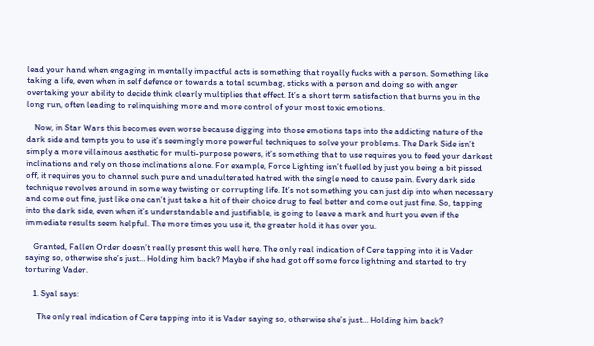lead your hand when engaging in mentally impactful acts is something that royally fucks with a person. Something like taking a life, even when in self defence or towards a total scumbag, sticks with a person and doing so with anger overtaking your ability to decide think clearly multiplies that effect. It’s a short term satisfaction that burns you in the long run, often leading to relinquishing more and more control of your most toxic emotions.

    Now, in Star Wars this becomes even worse because digging into those emotions taps into the addicting nature of the dark side and tempts you to use it’s seemingly more powerful techniques to solve your problems. The Dark Side isn’t simply a more villainous aesthetic for multi-purpose powers, it’s something that to use requires you to feed your darkest inclinations and rely on those inclinations alone. For example, Force Lighting isn’t fuelled by just you being a bit pissed off, it requires you to channel such pure and unadulterated hatred with the single need to cause pain. Every dark side technique revolves around in some way twisting or corrupting life. It’s not something you can just dip into when necessary and come out fine, just like one can’t just take a hit of their choice drug to feel better and come out just fine. So, tapping into the dark side, even when it’s understandable and justifiable, is going to leave a mark and hurt you even if the immediate results seem helpful. The more times you use it, the greater hold it has over you.

    Granted, Fallen Order doesn’t really present this well here. The only real indication of Cere tapping into it is Vader saying so, otherwise she’s just… Holding him back? Maybe if she had got off some force lightning and started to try torturing Vader.

    1. Syal says:

      The only real indication of Cere tapping into it is Vader saying so, otherwise she’s just… Holding him back?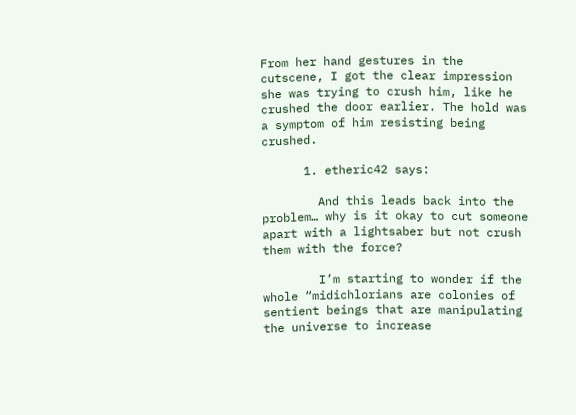From her hand gestures in the cutscene, I got the clear impression she was trying to crush him, like he crushed the door earlier. The hold was a symptom of him resisting being crushed.

      1. etheric42 says:

        And this leads back into the problem… why is it okay to cut someone apart with a lightsaber but not crush them with the force?

        I’m starting to wonder if the whole “midichlorians are colonies of sentient beings that are manipulating the universe to increase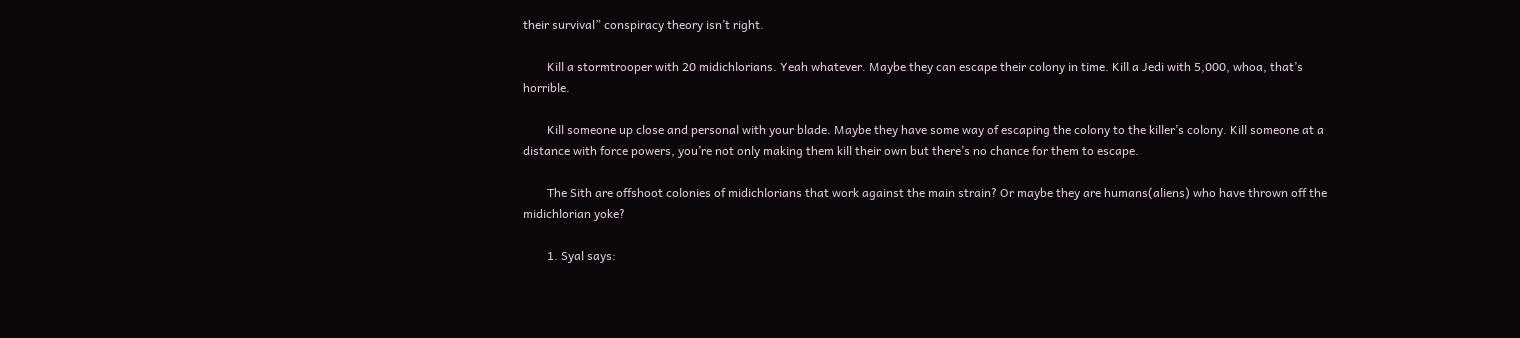their survival” conspiracy theory isn’t right.

        Kill a stormtrooper with 20 midichlorians. Yeah whatever. Maybe they can escape their colony in time. Kill a Jedi with 5,000, whoa, that’s horrible.

        Kill someone up close and personal with your blade. Maybe they have some way of escaping the colony to the killer’s colony. Kill someone at a distance with force powers, you’re not only making them kill their own but there’s no chance for them to escape.

        The Sith are offshoot colonies of midichlorians that work against the main strain? Or maybe they are humans(aliens) who have thrown off the midichlorian yoke?

        1. Syal says: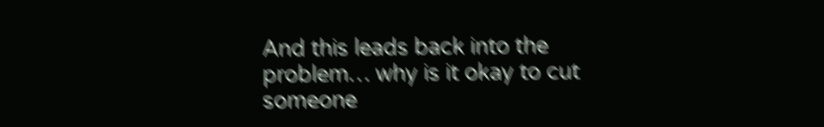And this leads back into the problem… why is it okay to cut someone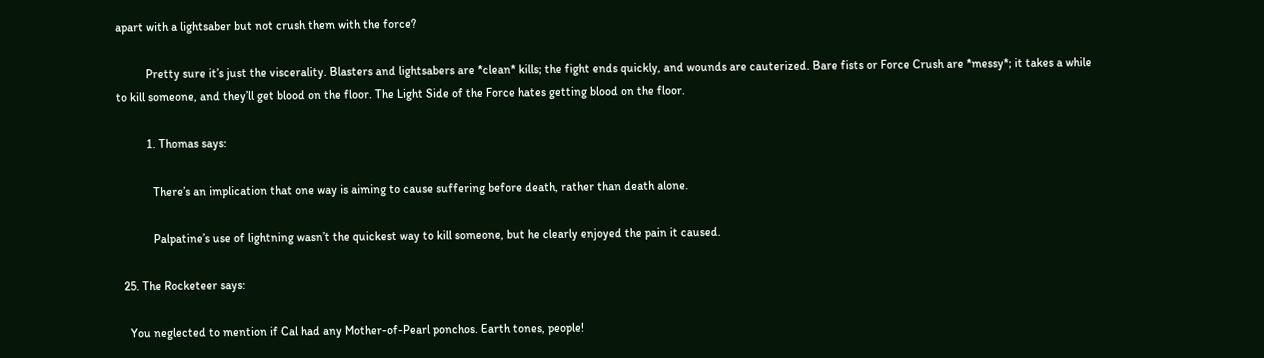apart with a lightsaber but not crush them with the force?

          Pretty sure it’s just the viscerality. Blasters and lightsabers are *clean* kills; the fight ends quickly, and wounds are cauterized. Bare fists or Force Crush are *messy*; it takes a while to kill someone, and they’ll get blood on the floor. The Light Side of the Force hates getting blood on the floor.

          1. Thomas says:

            There’s an implication that one way is aiming to cause suffering before death, rather than death alone.

            Palpatine’s use of lightning wasn’t the quickest way to kill someone, but he clearly enjoyed the pain it caused.

  25. The Rocketeer says:

    You neglected to mention if Cal had any Mother-of-Pearl ponchos. Earth tones, people!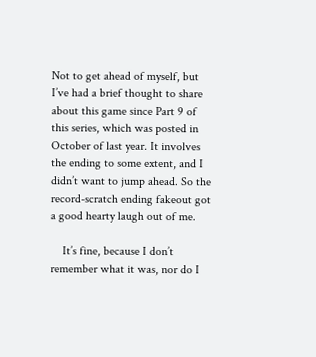Not to get ahead of myself, but I’ve had a brief thought to share about this game since Part 9 of this series, which was posted in October of last year. It involves the ending to some extent, and I didn’t want to jump ahead. So the record-scratch ending fakeout got a good hearty laugh out of me.

    It’s fine, because I don’t remember what it was, nor do I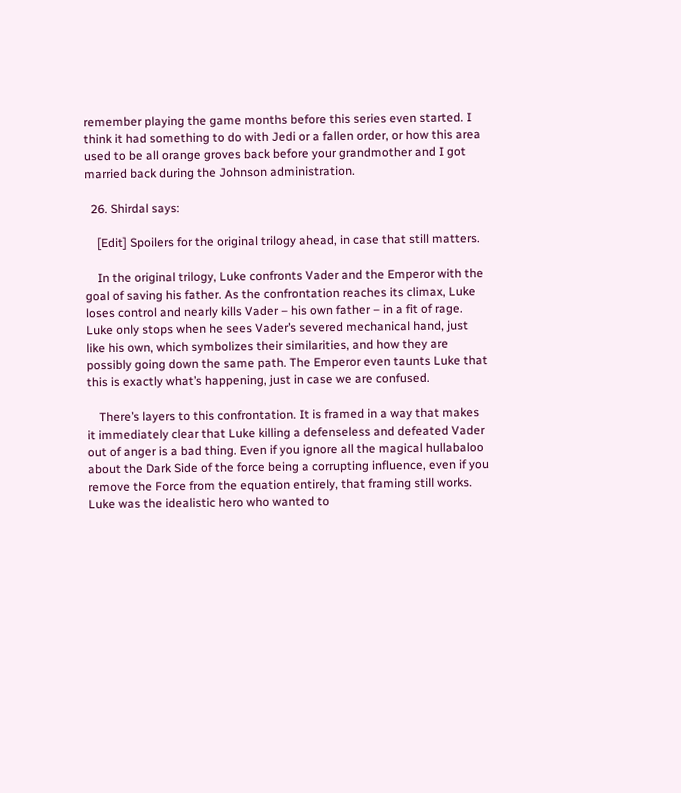remember playing the game months before this series even started. I think it had something to do with Jedi or a fallen order, or how this area used to be all orange groves back before your grandmother and I got married back during the Johnson administration.

  26. Shirdal says:

    [Edit] Spoilers for the original trilogy ahead, in case that still matters.

    In the original trilogy, Luke confronts Vader and the Emperor with the goal of saving his father. As the confrontation reaches its climax, Luke loses control and nearly kills Vader – his own father – in a fit of rage. Luke only stops when he sees Vader’s severed mechanical hand, just like his own, which symbolizes their similarities, and how they are possibly going down the same path. The Emperor even taunts Luke that this is exactly what’s happening, just in case we are confused.

    There’s layers to this confrontation. It is framed in a way that makes it immediately clear that Luke killing a defenseless and defeated Vader out of anger is a bad thing. Even if you ignore all the magical hullabaloo about the Dark Side of the force being a corrupting influence, even if you remove the Force from the equation entirely, that framing still works. Luke was the idealistic hero who wanted to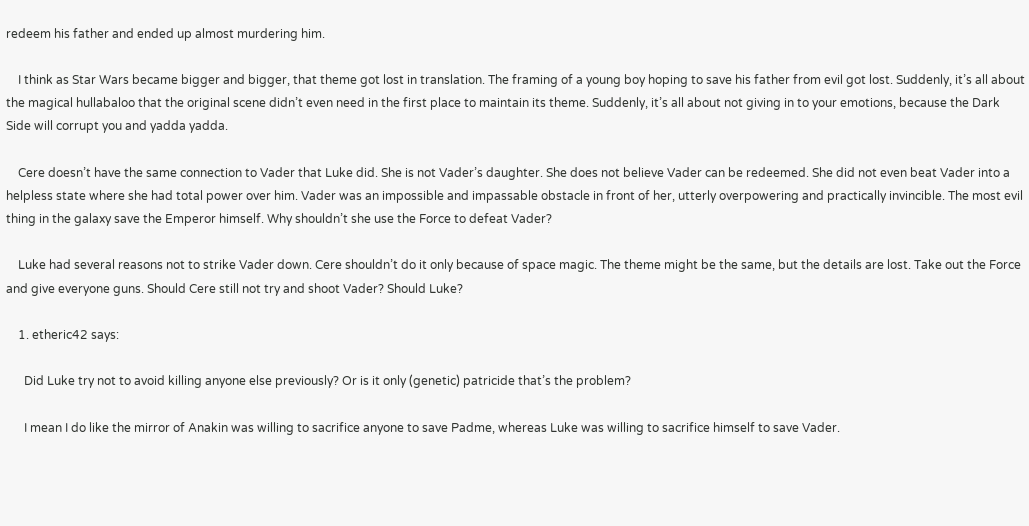redeem his father and ended up almost murdering him.

    I think as Star Wars became bigger and bigger, that theme got lost in translation. The framing of a young boy hoping to save his father from evil got lost. Suddenly, it’s all about the magical hullabaloo that the original scene didn’t even need in the first place to maintain its theme. Suddenly, it’s all about not giving in to your emotions, because the Dark Side will corrupt you and yadda yadda.

    Cere doesn’t have the same connection to Vader that Luke did. She is not Vader’s daughter. She does not believe Vader can be redeemed. She did not even beat Vader into a helpless state where she had total power over him. Vader was an impossible and impassable obstacle in front of her, utterly overpowering and practically invincible. The most evil thing in the galaxy save the Emperor himself. Why shouldn’t she use the Force to defeat Vader?

    Luke had several reasons not to strike Vader down. Cere shouldn’t do it only because of space magic. The theme might be the same, but the details are lost. Take out the Force and give everyone guns. Should Cere still not try and shoot Vader? Should Luke?

    1. etheric42 says:

      Did Luke try not to avoid killing anyone else previously? Or is it only (genetic) patricide that’s the problem?

      I mean I do like the mirror of Anakin was willing to sacrifice anyone to save Padme, whereas Luke was willing to sacrifice himself to save Vader.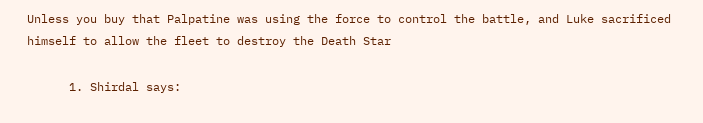Unless you buy that Palpatine was using the force to control the battle, and Luke sacrificed himself to allow the fleet to destroy the Death Star

      1. Shirdal says: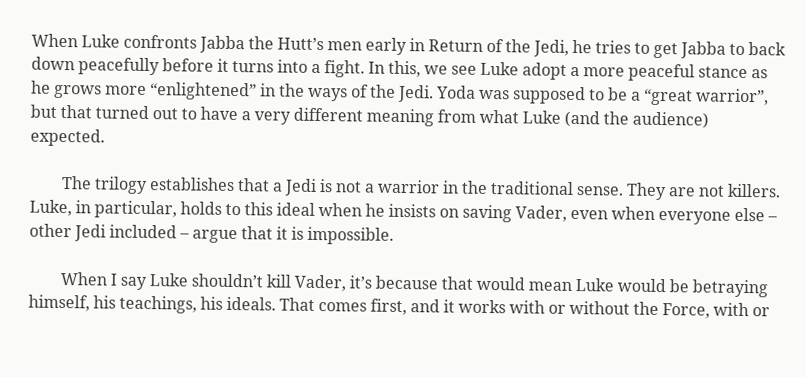When Luke confronts Jabba the Hutt’s men early in Return of the Jedi, he tries to get Jabba to back down peacefully before it turns into a fight. In this, we see Luke adopt a more peaceful stance as he grows more “enlightened” in the ways of the Jedi. Yoda was supposed to be a “great warrior”, but that turned out to have a very different meaning from what Luke (and the audience) expected.

        The trilogy establishes that a Jedi is not a warrior in the traditional sense. They are not killers. Luke, in particular, holds to this ideal when he insists on saving Vader, even when everyone else – other Jedi included – argue that it is impossible.

        When I say Luke shouldn’t kill Vader, it’s because that would mean Luke would be betraying himself, his teachings, his ideals. That comes first, and it works with or without the Force, with or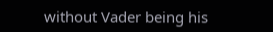without Vader being his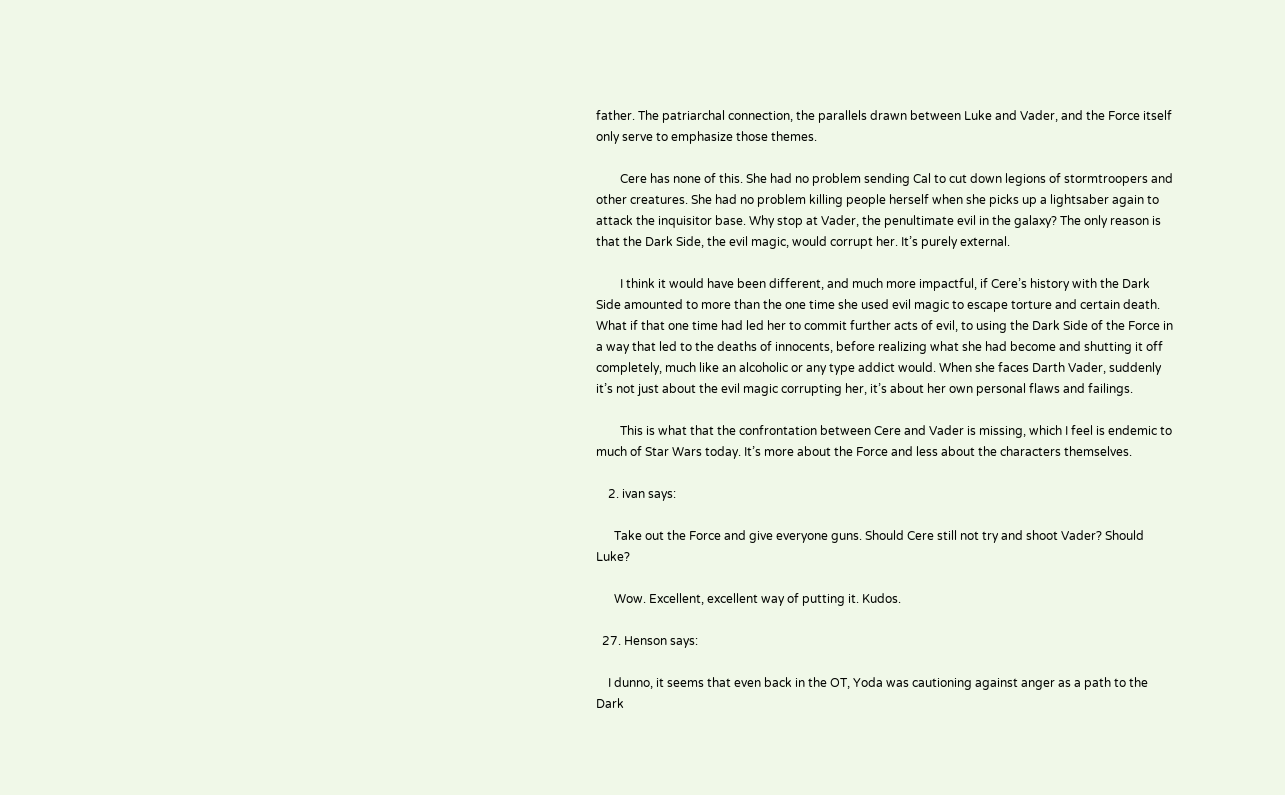father. The patriarchal connection, the parallels drawn between Luke and Vader, and the Force itself only serve to emphasize those themes.

        Cere has none of this. She had no problem sending Cal to cut down legions of stormtroopers and other creatures. She had no problem killing people herself when she picks up a lightsaber again to attack the inquisitor base. Why stop at Vader, the penultimate evil in the galaxy? The only reason is that the Dark Side, the evil magic, would corrupt her. It’s purely external.

        I think it would have been different, and much more impactful, if Cere’s history with the Dark Side amounted to more than the one time she used evil magic to escape torture and certain death. What if that one time had led her to commit further acts of evil, to using the Dark Side of the Force in a way that led to the deaths of innocents, before realizing what she had become and shutting it off completely, much like an alcoholic or any type addict would. When she faces Darth Vader, suddenly it’s not just about the evil magic corrupting her, it’s about her own personal flaws and failings.

        This is what that the confrontation between Cere and Vader is missing, which I feel is endemic to much of Star Wars today. It’s more about the Force and less about the characters themselves.

    2. ivan says:

      Take out the Force and give everyone guns. Should Cere still not try and shoot Vader? Should Luke?

      Wow. Excellent, excellent way of putting it. Kudos.

  27. Henson says:

    I dunno, it seems that even back in the OT, Yoda was cautioning against anger as a path to the Dark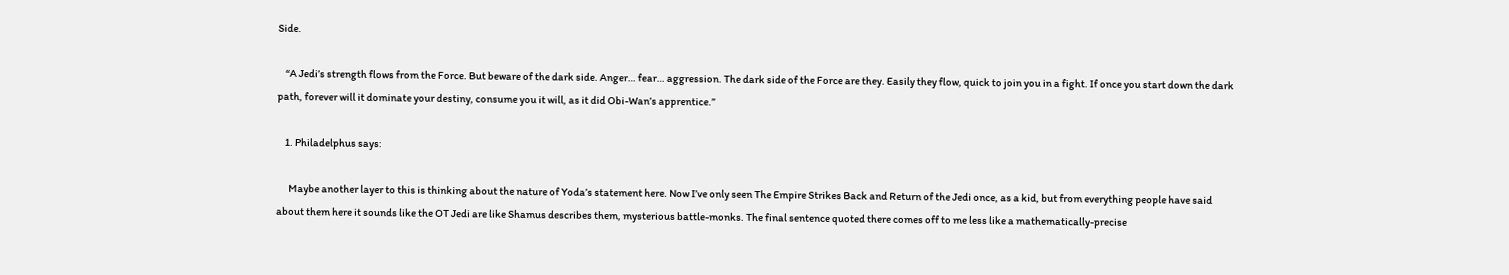Side.

    “A Jedi’s strength flows from the Force. But beware of the dark side. Anger… fear… aggression. The dark side of the Force are they. Easily they flow, quick to join you in a fight. If once you start down the dark path, forever will it dominate your destiny, consume you it will, as it did Obi-Wan’s apprentice.”

    1. Philadelphus says:

      Maybe another layer to this is thinking about the nature of Yoda’s statement here. Now I’ve only seen The Empire Strikes Back and Return of the Jedi once, as a kid, but from everything people have said about them here it sounds like the OT Jedi are like Shamus describes them, mysterious battle-monks. The final sentence quoted there comes off to me less like a mathematically-precise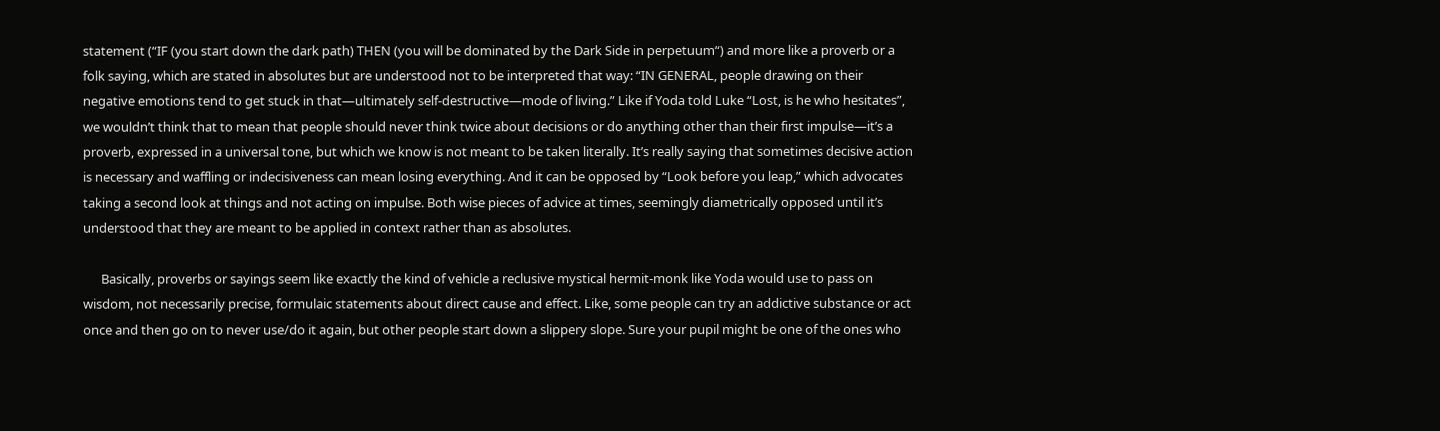statement (“IF (you start down the dark path) THEN (you will be dominated by the Dark Side in perpetuum“) and more like a proverb or a folk saying, which are stated in absolutes but are understood not to be interpreted that way: “IN GENERAL, people drawing on their negative emotions tend to get stuck in that—ultimately self-destructive—mode of living.” Like if Yoda told Luke “Lost, is he who hesitates”, we wouldn’t think that to mean that people should never think twice about decisions or do anything other than their first impulse—it’s a proverb, expressed in a universal tone, but which we know is not meant to be taken literally. It’s really saying that sometimes decisive action is necessary and waffling or indecisiveness can mean losing everything. And it can be opposed by “Look before you leap,” which advocates taking a second look at things and not acting on impulse. Both wise pieces of advice at times, seemingly diametrically opposed until it’s understood that they are meant to be applied in context rather than as absolutes.

      Basically, proverbs or sayings seem like exactly the kind of vehicle a reclusive mystical hermit-monk like Yoda would use to pass on wisdom, not necessarily precise, formulaic statements about direct cause and effect. Like, some people can try an addictive substance or act once and then go on to never use/do it again, but other people start down a slippery slope. Sure your pupil might be one of the ones who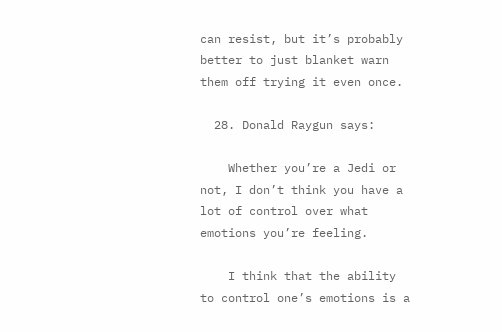can resist, but it’s probably better to just blanket warn them off trying it even once.

  28. Donald Raygun says:

    Whether you’re a Jedi or not, I don’t think you have a lot of control over what emotions you’re feeling.

    I think that the ability to control one’s emotions is a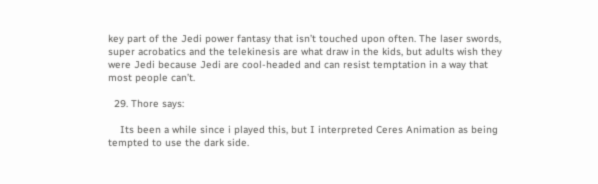key part of the Jedi power fantasy that isn’t touched upon often. The laser swords, super acrobatics and the telekinesis are what draw in the kids, but adults wish they were Jedi because Jedi are cool-headed and can resist temptation in a way that most people can’t.

  29. Thore says:

    Its been a while since i played this, but I interpreted Ceres Animation as being tempted to use the dark side.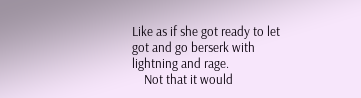Like as if she got ready to let got and go berserk with lightning and rage.
    Not that it would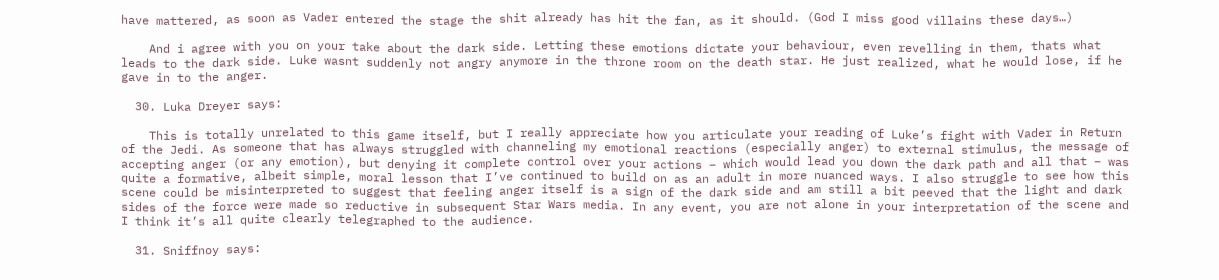have mattered, as soon as Vader entered the stage the shit already has hit the fan, as it should. (God I miss good villains these days…)

    And i agree with you on your take about the dark side. Letting these emotions dictate your behaviour, even revelling in them, thats what leads to the dark side. Luke wasnt suddenly not angry anymore in the throne room on the death star. He just realized, what he would lose, if he gave in to the anger.

  30. Luka Dreyer says:

    This is totally unrelated to this game itself, but I really appreciate how you articulate your reading of Luke’s fight with Vader in Return of the Jedi. As someone that has always struggled with channeling my emotional reactions (especially anger) to external stimulus, the message of accepting anger (or any emotion), but denying it complete control over your actions – which would lead you down the dark path and all that – was quite a formative, albeit simple, moral lesson that I’ve continued to build on as an adult in more nuanced ways. I also struggle to see how this scene could be misinterpreted to suggest that feeling anger itself is a sign of the dark side and am still a bit peeved that the light and dark sides of the force were made so reductive in subsequent Star Wars media. In any event, you are not alone in your interpretation of the scene and I think it’s all quite clearly telegraphed to the audience.

  31. Sniffnoy says: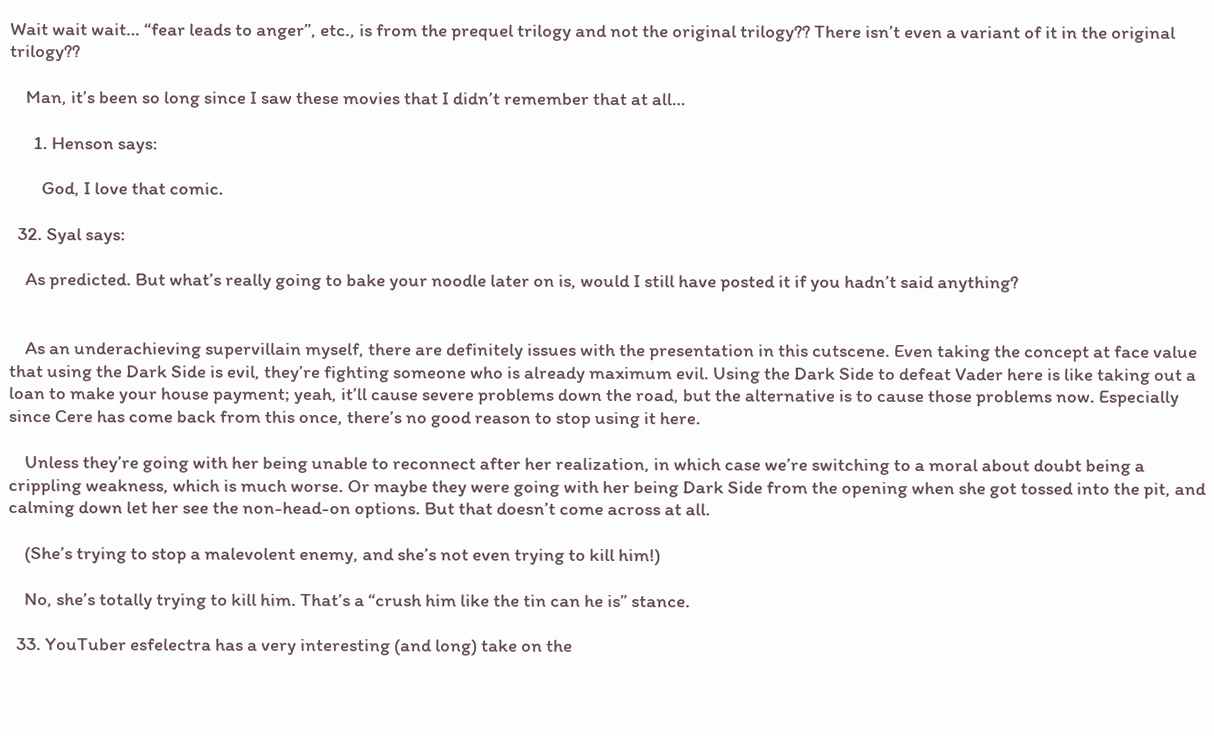Wait wait wait… “fear leads to anger”, etc., is from the prequel trilogy and not the original trilogy?? There isn’t even a variant of it in the original trilogy??

    Man, it’s been so long since I saw these movies that I didn’t remember that at all…

      1. Henson says:

        God, I love that comic.

  32. Syal says:

    As predicted. But what’s really going to bake your noodle later on is, would I still have posted it if you hadn’t said anything?


    As an underachieving supervillain myself, there are definitely issues with the presentation in this cutscene. Even taking the concept at face value that using the Dark Side is evil, they’re fighting someone who is already maximum evil. Using the Dark Side to defeat Vader here is like taking out a loan to make your house payment; yeah, it’ll cause severe problems down the road, but the alternative is to cause those problems now. Especially since Cere has come back from this once, there’s no good reason to stop using it here.

    Unless they’re going with her being unable to reconnect after her realization, in which case we’re switching to a moral about doubt being a crippling weakness, which is much worse. Or maybe they were going with her being Dark Side from the opening when she got tossed into the pit, and calming down let her see the non-head-on options. But that doesn’t come across at all.

    (She’s trying to stop a malevolent enemy, and she’s not even trying to kill him!)

    No, she’s totally trying to kill him. That’s a “crush him like the tin can he is” stance.

  33. YouTuber esfelectra has a very interesting (and long) take on the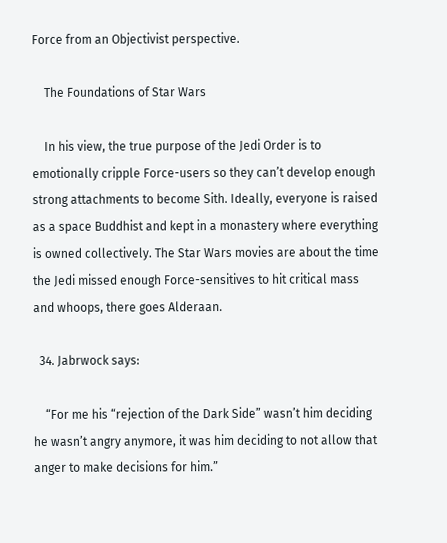Force from an Objectivist perspective.

    The Foundations of Star Wars

    In his view, the true purpose of the Jedi Order is to emotionally cripple Force-users so they can’t develop enough strong attachments to become Sith. Ideally, everyone is raised as a space Buddhist and kept in a monastery where everything is owned collectively. The Star Wars movies are about the time the Jedi missed enough Force-sensitives to hit critical mass and whoops, there goes Alderaan.

  34. Jabrwock says:

    “For me his “rejection of the Dark Side” wasn’t him deciding he wasn’t angry anymore, it was him deciding to not allow that anger to make decisions for him.”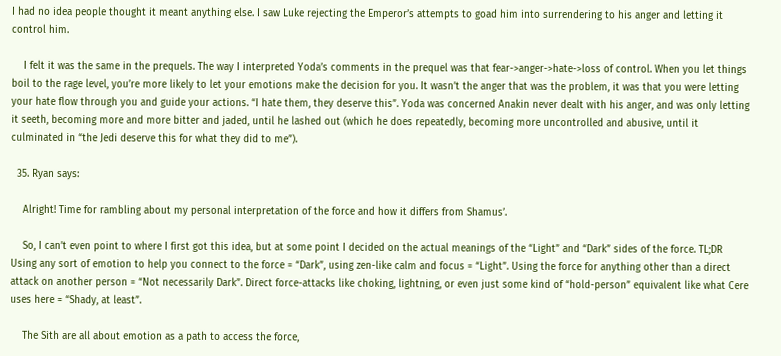I had no idea people thought it meant anything else. I saw Luke rejecting the Emperor’s attempts to goad him into surrendering to his anger and letting it control him.

    I felt it was the same in the prequels. The way I interpreted Yoda’s comments in the prequel was that fear->anger->hate->loss of control. When you let things boil to the rage level, you’re more likely to let your emotions make the decision for you. It wasn’t the anger that was the problem, it was that you were letting your hate flow through you and guide your actions. “I hate them, they deserve this”. Yoda was concerned Anakin never dealt with his anger, and was only letting it seeth, becoming more and more bitter and jaded, until he lashed out (which he does repeatedly, becoming more uncontrolled and abusive, until it culminated in “the Jedi deserve this for what they did to me”).

  35. Ryan says:

    Alright! Time for rambling about my personal interpretation of the force and how it differs from Shamus’.

    So, I can’t even point to where I first got this idea, but at some point I decided on the actual meanings of the “Light” and “Dark” sides of the force. TL;DR Using any sort of emotion to help you connect to the force = “Dark”, using zen-like calm and focus = “Light”. Using the force for anything other than a direct attack on another person = “Not necessarily Dark”. Direct force-attacks like choking, lightning, or even just some kind of “hold-person” equivalent like what Cere uses here = “Shady, at least”.

    The Sith are all about emotion as a path to access the force,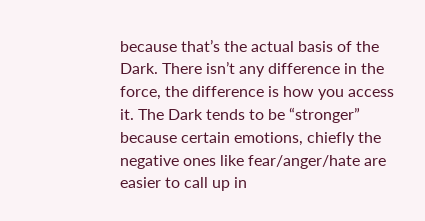because that’s the actual basis of the Dark. There isn’t any difference in the force, the difference is how you access it. The Dark tends to be “stronger” because certain emotions, chiefly the negative ones like fear/anger/hate are easier to call up in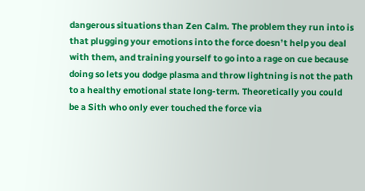dangerous situations than Zen Calm. The problem they run into is that plugging your emotions into the force doesn’t help you deal with them, and training yourself to go into a rage on cue because doing so lets you dodge plasma and throw lightning is not the path to a healthy emotional state long-term. Theoretically you could be a Sith who only ever touched the force via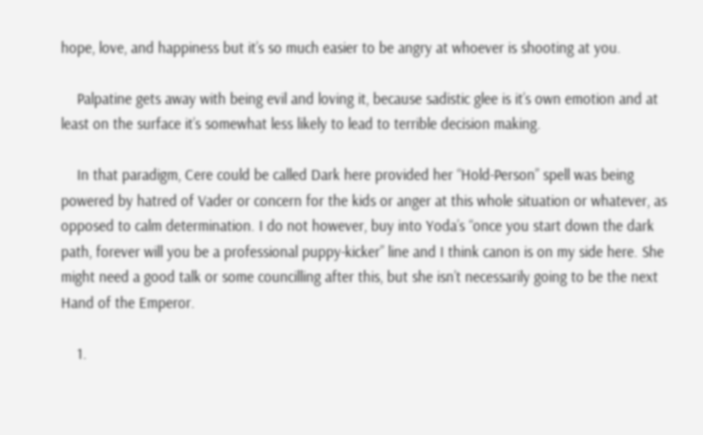hope, love, and happiness but it’s so much easier to be angry at whoever is shooting at you.

    Palpatine gets away with being evil and loving it, because sadistic glee is it’s own emotion and at least on the surface it’s somewhat less likely to lead to terrible decision making.

    In that paradigm, Cere could be called Dark here provided her “Hold-Person” spell was being powered by hatred of Vader or concern for the kids or anger at this whole situation or whatever, as opposed to calm determination. I do not however, buy into Yoda’s “once you start down the dark path, forever will you be a professional puppy-kicker” line and I think canon is on my side here. She might need a good talk or some councilling after this, but she isn’t necessarily going to be the next Hand of the Emperor.

    1.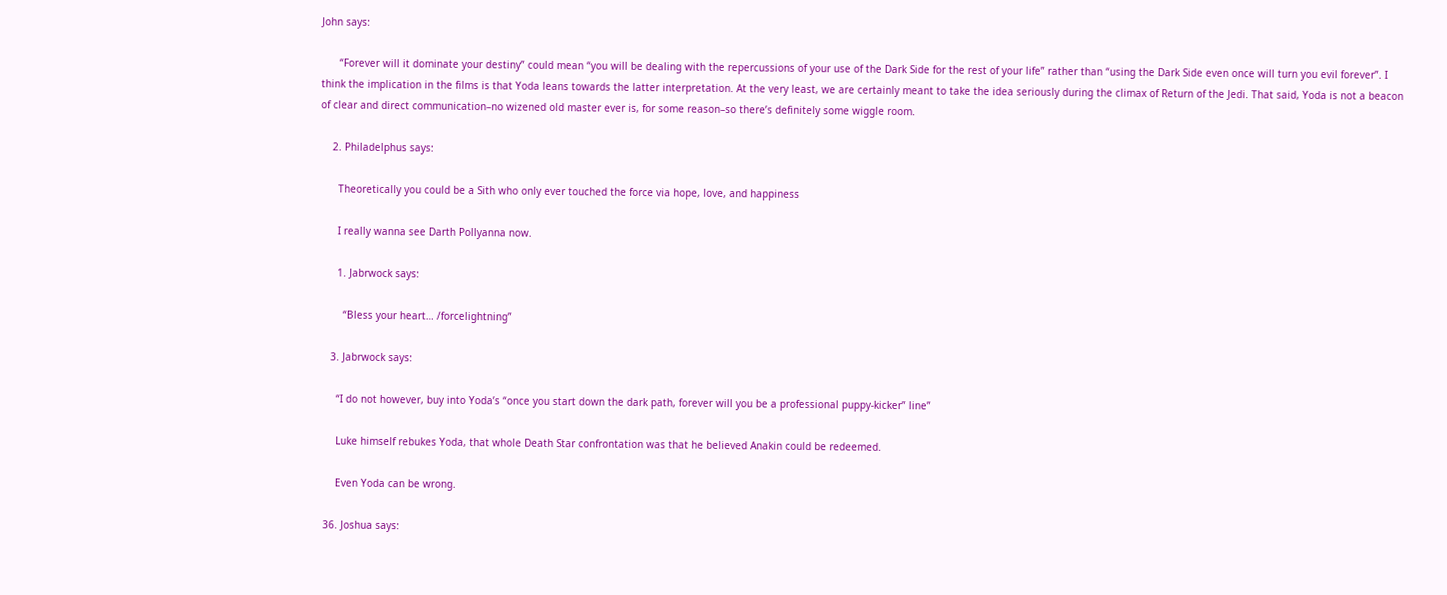John says:

      “Forever will it dominate your destiny” could mean “you will be dealing with the repercussions of your use of the Dark Side for the rest of your life” rather than “using the Dark Side even once will turn you evil forever”. I think the implication in the films is that Yoda leans towards the latter interpretation. At the very least, we are certainly meant to take the idea seriously during the climax of Return of the Jedi. That said, Yoda is not a beacon of clear and direct communication–no wizened old master ever is, for some reason–so there’s definitely some wiggle room.

    2. Philadelphus says:

      Theoretically you could be a Sith who only ever touched the force via hope, love, and happiness

      I really wanna see Darth Pollyanna now.

      1. Jabrwock says:

        “Bless your heart… /forcelightning”

    3. Jabrwock says:

      “I do not however, buy into Yoda’s “once you start down the dark path, forever will you be a professional puppy-kicker” line”

      Luke himself rebukes Yoda, that whole Death Star confrontation was that he believed Anakin could be redeemed.

      Even Yoda can be wrong.

  36. Joshua says: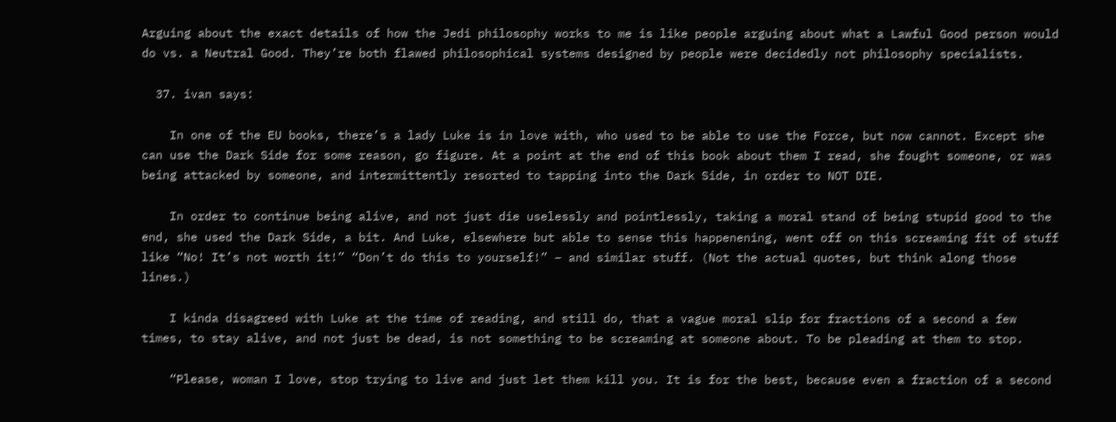Arguing about the exact details of how the Jedi philosophy works to me is like people arguing about what a Lawful Good person would do vs. a Neutral Good. They’re both flawed philosophical systems designed by people were decidedly not philosophy specialists.

  37. ivan says:

    In one of the EU books, there’s a lady Luke is in love with, who used to be able to use the Force, but now cannot. Except she can use the Dark Side for some reason, go figure. At a point at the end of this book about them I read, she fought someone, or was being attacked by someone, and intermittently resorted to tapping into the Dark Side, in order to NOT DIE.

    In order to continue being alive, and not just die uselessly and pointlessly, taking a moral stand of being stupid good to the end, she used the Dark Side, a bit. And Luke, elsewhere but able to sense this happenening, went off on this screaming fit of stuff like “No! It’s not worth it!” “Don’t do this to yourself!” – and similar stuff. (Not the actual quotes, but think along those lines.)

    I kinda disagreed with Luke at the time of reading, and still do, that a vague moral slip for fractions of a second a few times, to stay alive, and not just be dead, is not something to be screaming at someone about. To be pleading at them to stop.

    “Please, woman I love, stop trying to live and just let them kill you. It is for the best, because even a fraction of a second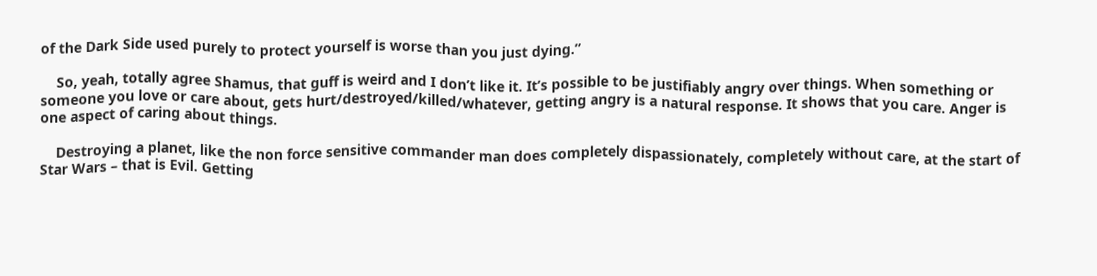of the Dark Side used purely to protect yourself is worse than you just dying.”

    So, yeah, totally agree Shamus, that guff is weird and I don’t like it. It’s possible to be justifiably angry over things. When something or someone you love or care about, gets hurt/destroyed/killed/whatever, getting angry is a natural response. It shows that you care. Anger is one aspect of caring about things.

    Destroying a planet, like the non force sensitive commander man does completely dispassionately, completely without care, at the start of Star Wars – that is Evil. Getting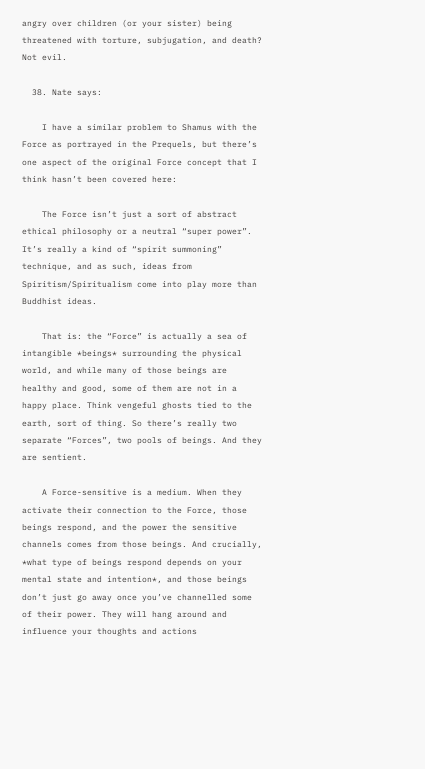angry over children (or your sister) being threatened with torture, subjugation, and death? Not evil.

  38. Nate says:

    I have a similar problem to Shamus with the Force as portrayed in the Prequels, but there’s one aspect of the original Force concept that I think hasn’t been covered here:

    The Force isn’t just a sort of abstract ethical philosophy or a neutral “super power”. It’s really a kind of “spirit summoning” technique, and as such, ideas from Spiritism/Spiritualism come into play more than Buddhist ideas.

    That is: the “Force” is actually a sea of intangible *beings* surrounding the physical world, and while many of those beings are healthy and good, some of them are not in a happy place. Think vengeful ghosts tied to the earth, sort of thing. So there’s really two separate “Forces”, two pools of beings. And they are sentient.

    A Force-sensitive is a medium. When they activate their connection to the Force, those beings respond, and the power the sensitive channels comes from those beings. And crucially, *what type of beings respond depends on your mental state and intention*, and those beings don’t just go away once you’ve channelled some of their power. They will hang around and influence your thoughts and actions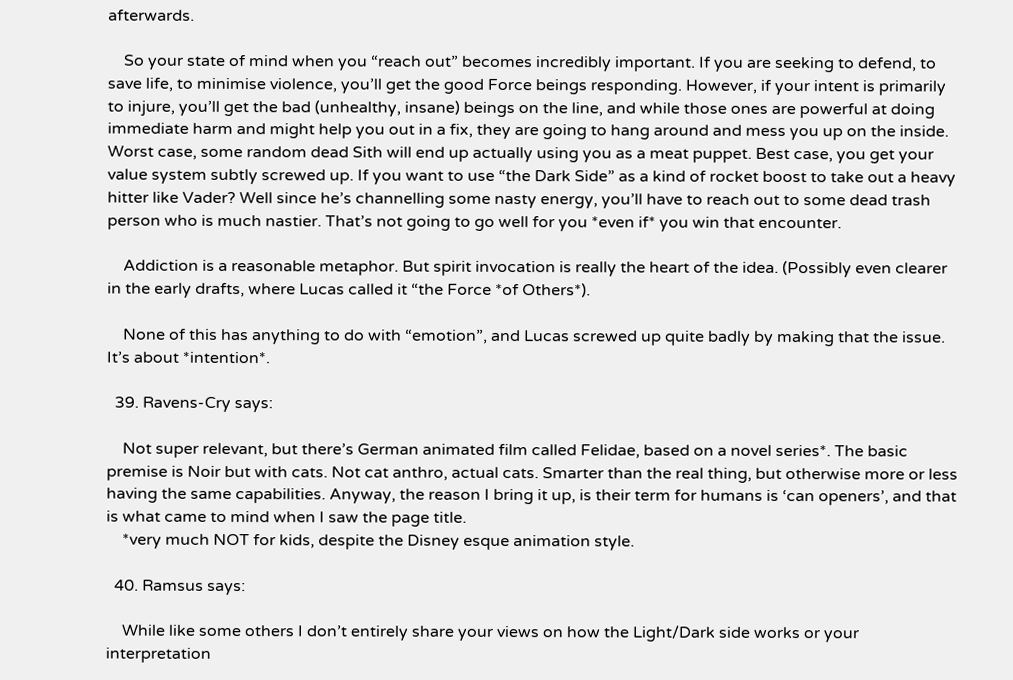afterwards.

    So your state of mind when you “reach out” becomes incredibly important. If you are seeking to defend, to save life, to minimise violence, you’ll get the good Force beings responding. However, if your intent is primarily to injure, you’ll get the bad (unhealthy, insane) beings on the line, and while those ones are powerful at doing immediate harm and might help you out in a fix, they are going to hang around and mess you up on the inside. Worst case, some random dead Sith will end up actually using you as a meat puppet. Best case, you get your value system subtly screwed up. If you want to use “the Dark Side” as a kind of rocket boost to take out a heavy hitter like Vader? Well since he’s channelling some nasty energy, you’ll have to reach out to some dead trash person who is much nastier. That’s not going to go well for you *even if* you win that encounter.

    Addiction is a reasonable metaphor. But spirit invocation is really the heart of the idea. (Possibly even clearer in the early drafts, where Lucas called it “the Force *of Others*).

    None of this has anything to do with “emotion”, and Lucas screwed up quite badly by making that the issue. It’s about *intention*.

  39. Ravens-Cry says:

    Not super relevant, but there’s German animated film called Felidae, based on a novel series*. The basic premise is Noir but with cats. Not cat anthro, actual cats. Smarter than the real thing, but otherwise more or less having the same capabilities. Anyway, the reason I bring it up, is their term for humans is ‘can openers’, and that is what came to mind when I saw the page title.
    *very much NOT for kids, despite the Disney esque animation style.

  40. Ramsus says:

    While like some others I don’t entirely share your views on how the Light/Dark side works or your interpretation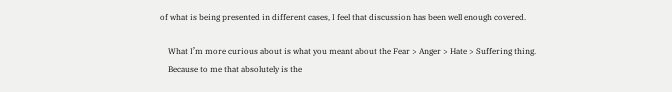of what is being presented in different cases, I feel that discussion has been well enough covered.

    What I’m more curious about is what you meant about the Fear > Anger > Hate > Suffering thing.
    Because to me that absolutely is the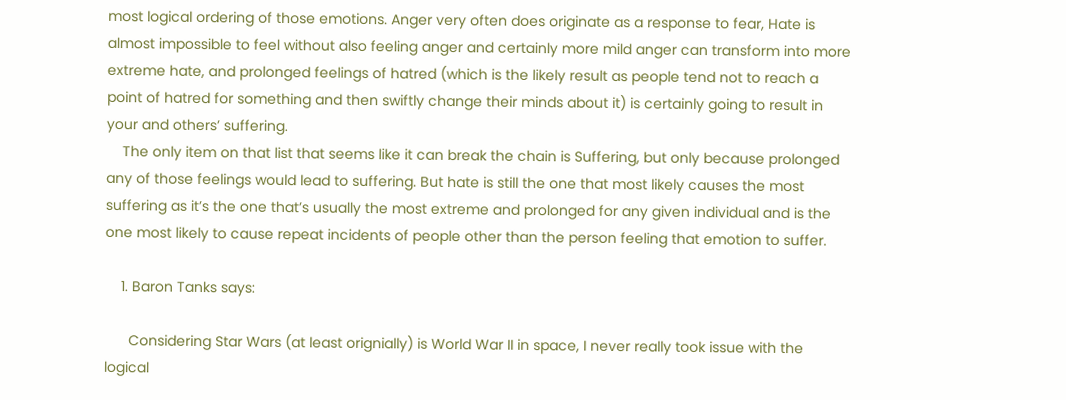most logical ordering of those emotions. Anger very often does originate as a response to fear, Hate is almost impossible to feel without also feeling anger and certainly more mild anger can transform into more extreme hate, and prolonged feelings of hatred (which is the likely result as people tend not to reach a point of hatred for something and then swiftly change their minds about it) is certainly going to result in your and others’ suffering.
    The only item on that list that seems like it can break the chain is Suffering, but only because prolonged any of those feelings would lead to suffering. But hate is still the one that most likely causes the most suffering as it’s the one that’s usually the most extreme and prolonged for any given individual and is the one most likely to cause repeat incidents of people other than the person feeling that emotion to suffer.

    1. Baron Tanks says:

      Considering Star Wars (at least orignially) is World War II in space, I never really took issue with the logical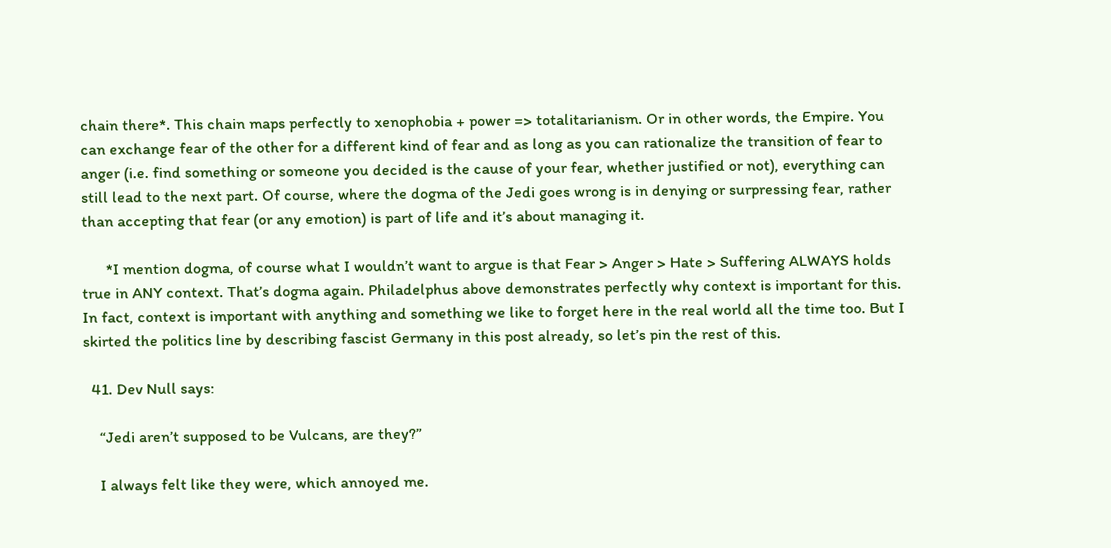chain there*. This chain maps perfectly to xenophobia + power => totalitarianism. Or in other words, the Empire. You can exchange fear of the other for a different kind of fear and as long as you can rationalize the transition of fear to anger (i.e. find something or someone you decided is the cause of your fear, whether justified or not), everything can still lead to the next part. Of course, where the dogma of the Jedi goes wrong is in denying or surpressing fear, rather than accepting that fear (or any emotion) is part of life and it’s about managing it.

      *I mention dogma, of course what I wouldn’t want to argue is that Fear > Anger > Hate > Suffering ALWAYS holds true in ANY context. That’s dogma again. Philadelphus above demonstrates perfectly why context is important for this. In fact, context is important with anything and something we like to forget here in the real world all the time too. But I skirted the politics line by describing fascist Germany in this post already, so let’s pin the rest of this.

  41. Dev Null says:

    “Jedi aren’t supposed to be Vulcans, are they?”

    I always felt like they were, which annoyed me.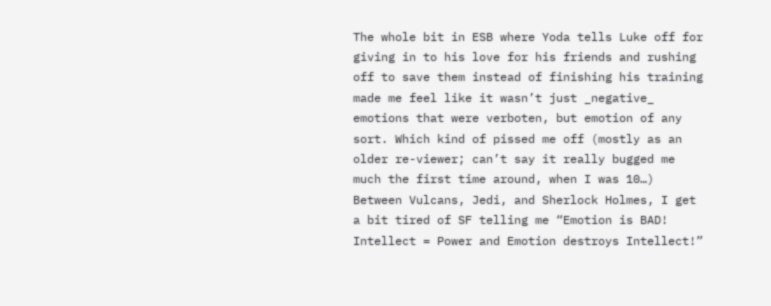The whole bit in ESB where Yoda tells Luke off for giving in to his love for his friends and rushing off to save them instead of finishing his training made me feel like it wasn’t just _negative_ emotions that were verboten, but emotion of any sort. Which kind of pissed me off (mostly as an older re-viewer; can’t say it really bugged me much the first time around, when I was 10…) Between Vulcans, Jedi, and Sherlock Holmes, I get a bit tired of SF telling me “Emotion is BAD! Intellect = Power and Emotion destroys Intellect!”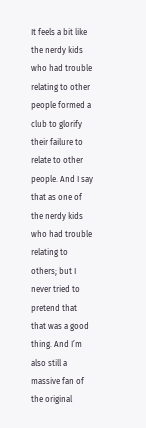It feels a bit like the nerdy kids who had trouble relating to other people formed a club to glorify their failure to relate to other people. And I say that as one of the nerdy kids who had trouble relating to others; but I never tried to pretend that that was a good thing. And I’m also still a massive fan of the original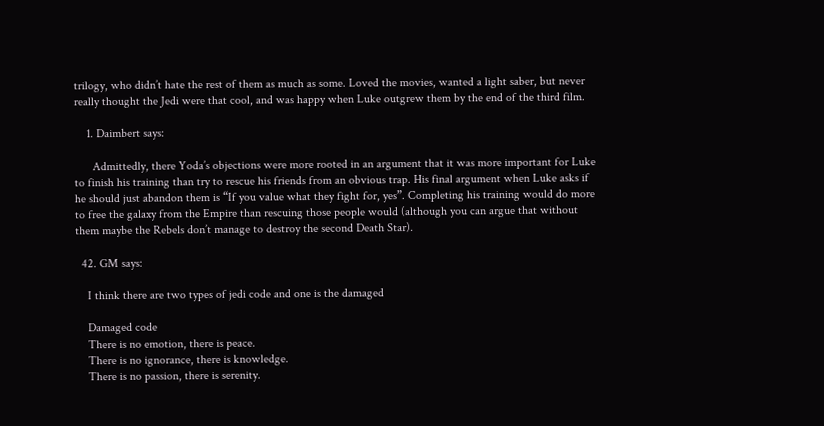trilogy, who didn’t hate the rest of them as much as some. Loved the movies, wanted a light saber, but never really thought the Jedi were that cool, and was happy when Luke outgrew them by the end of the third film.

    1. Daimbert says:

      Admittedly, there Yoda’s objections were more rooted in an argument that it was more important for Luke to finish his training than try to rescue his friends from an obvious trap. His final argument when Luke asks if he should just abandon them is “If you value what they fight for, yes”. Completing his training would do more to free the galaxy from the Empire than rescuing those people would (although you can argue that without them maybe the Rebels don’t manage to destroy the second Death Star).

  42. GM says:

    I think there are two types of jedi code and one is the damaged

    Damaged code
    There is no emotion, there is peace.
    There is no ignorance, there is knowledge.
    There is no passion, there is serenity.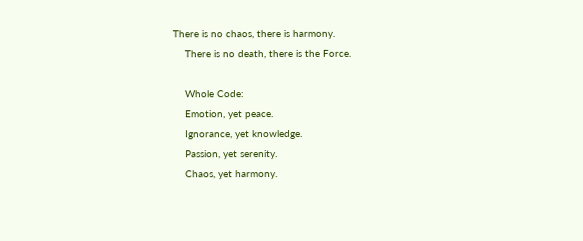There is no chaos, there is harmony.
    There is no death, there is the Force.

    Whole Code:
    Emotion, yet peace.
    Ignorance, yet knowledge.
    Passion, yet serenity.
    Chaos, yet harmony.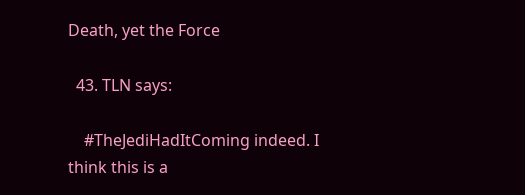Death, yet the Force

  43. TLN says:

    #TheJediHadItComing indeed. I think this is a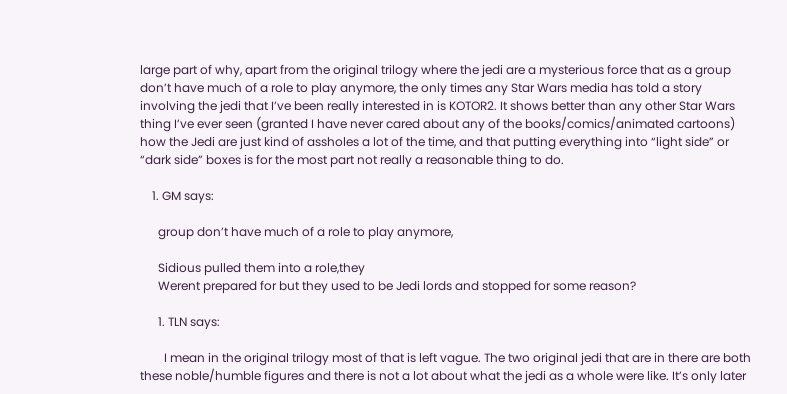large part of why, apart from the original trilogy where the jedi are a mysterious force that as a group don’t have much of a role to play anymore, the only times any Star Wars media has told a story involving the jedi that I’ve been really interested in is KOTOR2. It shows better than any other Star Wars thing I’ve ever seen (granted I have never cared about any of the books/comics/animated cartoons) how the Jedi are just kind of assholes a lot of the time, and that putting everything into “light side” or “dark side” boxes is for the most part not really a reasonable thing to do.

    1. GM says:

      group don’t have much of a role to play anymore,

      Sidious pulled them into a role,they
      Werent prepared for but they used to be Jedi lords and stopped for some reason?

      1. TLN says:

        I mean in the original trilogy most of that is left vague. The two original jedi that are in there are both these noble/humble figures and there is not a lot about what the jedi as a whole were like. It’s only later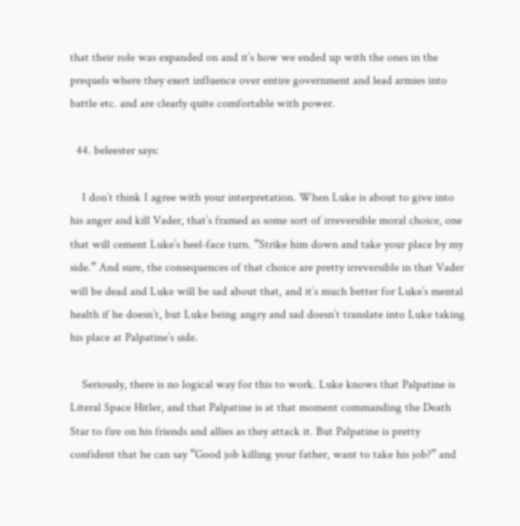that their role was expanded on and it’s how we ended up with the ones in the prequels where they exert influence over entire government and lead armies into battle etc. and are clearly quite comfortable with power.

  44. beleester says:

    I don’t think I agree with your interpretation. When Luke is about to give into his anger and kill Vader, that’s framed as some sort of irreversible moral choice, one that will cement Luke’s heel-face turn. “Strike him down and take your place by my side.” And sure, the consequences of that choice are pretty irreversible in that Vader will be dead and Luke will be sad about that, and it’s much better for Luke’s mental health if he doesn’t, but Luke being angry and sad doesn’t translate into Luke taking his place at Palpatine’s side.

    Seriously, there is no logical way for this to work. Luke knows that Palpatine is Literal Space Hitler, and that Palpatine is at that moment commanding the Death Star to fire on his friends and allies as they attack it. But Palpatine is pretty confident that he can say “Good job killing your father, want to take his job?” and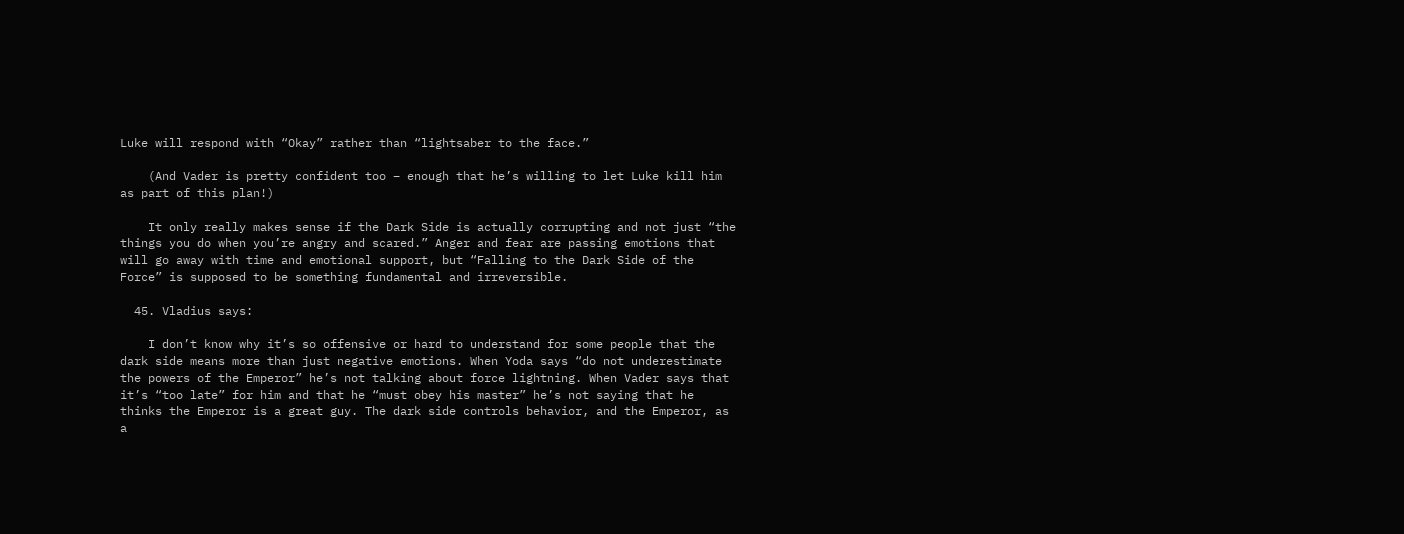Luke will respond with “Okay” rather than “lightsaber to the face.”

    (And Vader is pretty confident too – enough that he’s willing to let Luke kill him as part of this plan!)

    It only really makes sense if the Dark Side is actually corrupting and not just “the things you do when you’re angry and scared.” Anger and fear are passing emotions that will go away with time and emotional support, but “Falling to the Dark Side of the Force” is supposed to be something fundamental and irreversible.

  45. Vladius says:

    I don’t know why it’s so offensive or hard to understand for some people that the dark side means more than just negative emotions. When Yoda says “do not underestimate the powers of the Emperor” he’s not talking about force lightning. When Vader says that it’s “too late” for him and that he “must obey his master” he’s not saying that he thinks the Emperor is a great guy. The dark side controls behavior, and the Emperor, as a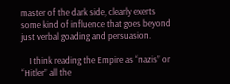master of the dark side, clearly exerts some kind of influence that goes beyond just verbal goading and persuasion.

    I think reading the Empire as “nazis” or “Hitler” all the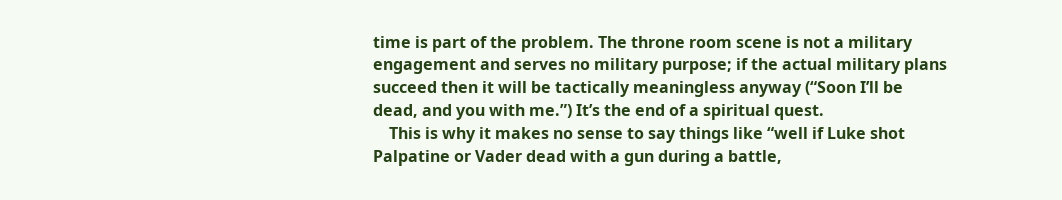time is part of the problem. The throne room scene is not a military engagement and serves no military purpose; if the actual military plans succeed then it will be tactically meaningless anyway (“Soon I’ll be dead, and you with me.”) It’s the end of a spiritual quest.
    This is why it makes no sense to say things like “well if Luke shot Palpatine or Vader dead with a gun during a battle,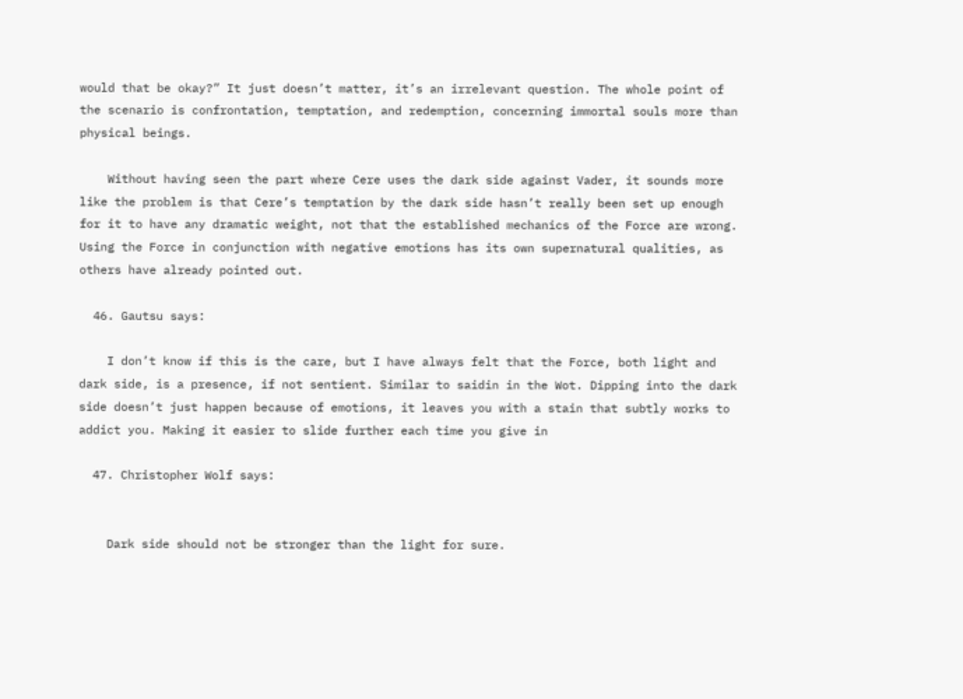would that be okay?” It just doesn’t matter, it’s an irrelevant question. The whole point of the scenario is confrontation, temptation, and redemption, concerning immortal souls more than physical beings.

    Without having seen the part where Cere uses the dark side against Vader, it sounds more like the problem is that Cere’s temptation by the dark side hasn’t really been set up enough for it to have any dramatic weight, not that the established mechanics of the Force are wrong. Using the Force in conjunction with negative emotions has its own supernatural qualities, as others have already pointed out.

  46. Gautsu says:

    I don’t know if this is the care, but I have always felt that the Force, both light and dark side, is a presence, if not sentient. Similar to saidin in the Wot. Dipping into the dark side doesn’t just happen because of emotions, it leaves you with a stain that subtly works to addict you. Making it easier to slide further each time you give in

  47. Christopher Wolf says:


    Dark side should not be stronger than the light for sure.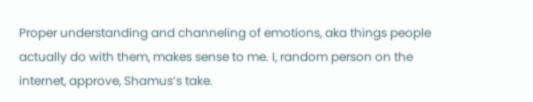Proper understanding and channeling of emotions, aka things people actually do with them, makes sense to me. I, random person on the internet, approve, Shamus’s take.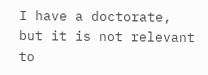I have a doctorate, but it is not relevant to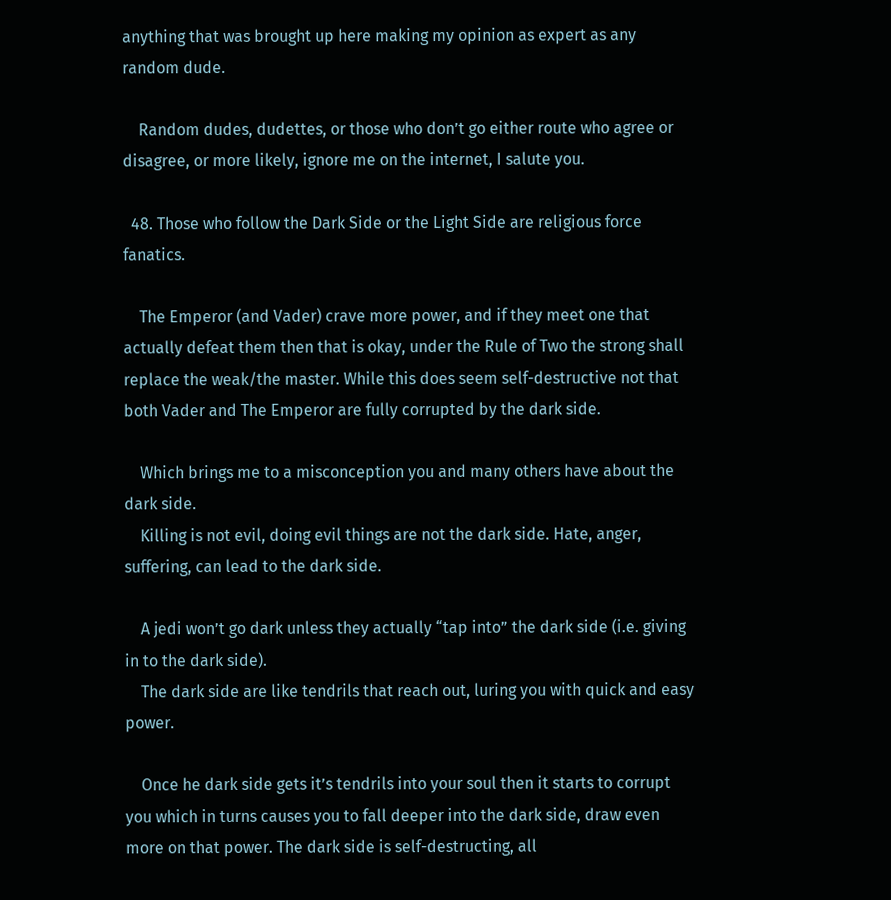anything that was brought up here making my opinion as expert as any random dude.

    Random dudes, dudettes, or those who don’t go either route who agree or disagree, or more likely, ignore me on the internet, I salute you.

  48. Those who follow the Dark Side or the Light Side are religious force fanatics.

    The Emperor (and Vader) crave more power, and if they meet one that actually defeat them then that is okay, under the Rule of Two the strong shall replace the weak/the master. While this does seem self-destructive not that both Vader and The Emperor are fully corrupted by the dark side.

    Which brings me to a misconception you and many others have about the dark side.
    Killing is not evil, doing evil things are not the dark side. Hate, anger, suffering, can lead to the dark side.

    A jedi won’t go dark unless they actually “tap into” the dark side (i.e. giving in to the dark side).
    The dark side are like tendrils that reach out, luring you with quick and easy power.

    Once he dark side gets it’s tendrils into your soul then it starts to corrupt you which in turns causes you to fall deeper into the dark side, draw even more on that power. The dark side is self-destructing, all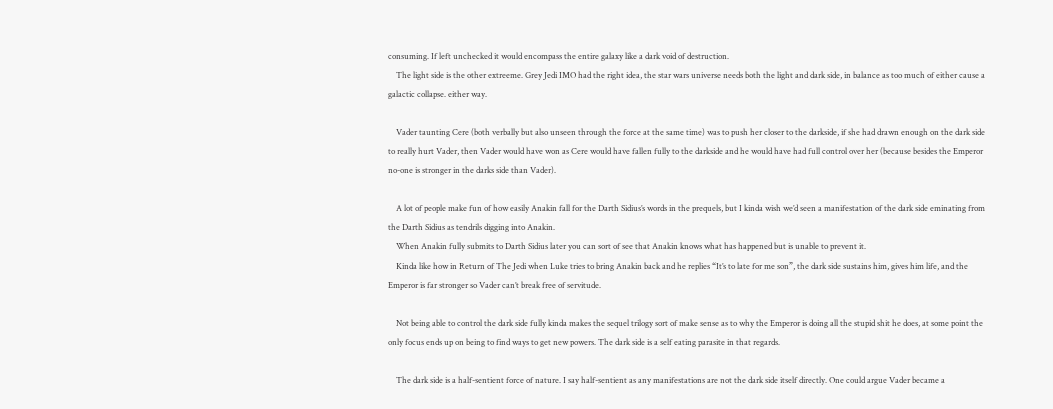consuming. If left unchecked it would encompass the entire galaxy like a dark void of destruction.
    The light side is the other extreeme. Grey Jedi IMO had the right idea, the star wars universe needs both the light and dark side, in balance as too much of either cause a galactic collapse. either way.

    Vader taunting Cere (both verbally but also unseen through the force at the same time) was to push her closer to the darkside, if she had drawn enough on the dark side to really hurt Vader, then Vader would have won as Cere would have fallen fully to the darkside and he would have had full control over her (because besides the Emperor no-one is stronger in the darks side than Vader).

    A lot of people make fun of how easily Anakin fall for the Darth Sidius’s words in the prequels, but I kinda wish we’d seen a manifestation of the dark side eminating from the Darth Sidius as tendrils digging into Anakin.
    When Anakin fully submits to Darth Sidius later you can sort of see that Anakin knows what has happened but is unable to prevent it.
    Kinda like how in Return of The Jedi when Luke tries to bring Anakin back and he replies “It’s to late for me son”, the dark side sustains him, gives him life, and the Emperor is far stronger so Vader can’t break free of servitude.

    Not being able to control the dark side fully kinda makes the sequel trilogy sort of make sense as to why the Emperor is doing all the stupid shit he does, at some point the only focus ends up on being to find ways to get new powers. The dark side is a self eating parasite in that regards.

    The dark side is a half-sentient force of nature. I say half-sentient as any manifestations are not the dark side itself directly. One could argue Vader became a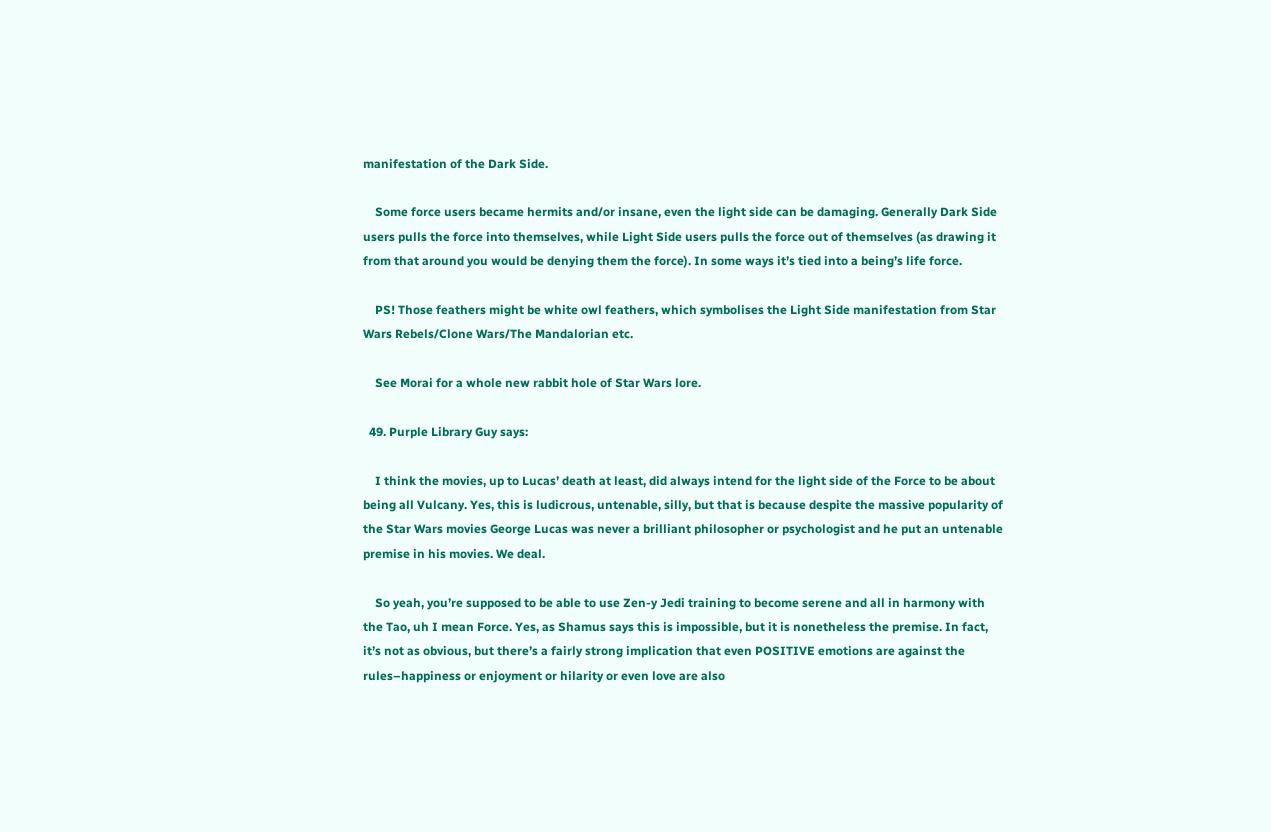manifestation of the Dark Side.

    Some force users became hermits and/or insane, even the light side can be damaging. Generally Dark Side users pulls the force into themselves, while Light Side users pulls the force out of themselves (as drawing it from that around you would be denying them the force). In some ways it’s tied into a being’s life force.

    PS! Those feathers might be white owl feathers, which symbolises the Light Side manifestation from Star Wars Rebels/Clone Wars/The Mandalorian etc.

    See Morai for a whole new rabbit hole of Star Wars lore.

  49. Purple Library Guy says:

    I think the movies, up to Lucas’ death at least, did always intend for the light side of the Force to be about being all Vulcany. Yes, this is ludicrous, untenable, silly, but that is because despite the massive popularity of the Star Wars movies George Lucas was never a brilliant philosopher or psychologist and he put an untenable premise in his movies. We deal.

    So yeah, you’re supposed to be able to use Zen-y Jedi training to become serene and all in harmony with the Tao, uh I mean Force. Yes, as Shamus says this is impossible, but it is nonetheless the premise. In fact, it’s not as obvious, but there’s a fairly strong implication that even POSITIVE emotions are against the rules–happiness or enjoyment or hilarity or even love are also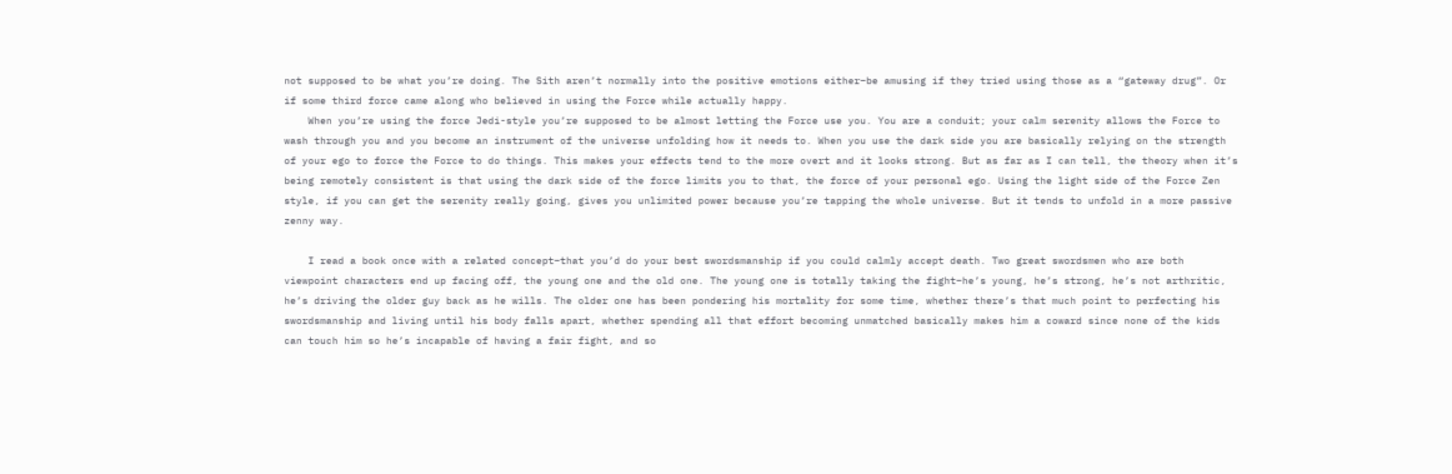not supposed to be what you’re doing. The Sith aren’t normally into the positive emotions either–be amusing if they tried using those as a “gateway drug”. Or if some third force came along who believed in using the Force while actually happy.
    When you’re using the force Jedi-style you’re supposed to be almost letting the Force use you. You are a conduit; your calm serenity allows the Force to wash through you and you become an instrument of the universe unfolding how it needs to. When you use the dark side you are basically relying on the strength of your ego to force the Force to do things. This makes your effects tend to the more overt and it looks strong. But as far as I can tell, the theory when it’s being remotely consistent is that using the dark side of the force limits you to that, the force of your personal ego. Using the light side of the Force Zen style, if you can get the serenity really going, gives you unlimited power because you’re tapping the whole universe. But it tends to unfold in a more passive zenny way.

    I read a book once with a related concept–that you’d do your best swordsmanship if you could calmly accept death. Two great swordsmen who are both viewpoint characters end up facing off, the young one and the old one. The young one is totally taking the fight–he’s young, he’s strong, he’s not arthritic, he’s driving the older guy back as he wills. The older one has been pondering his mortality for some time, whether there’s that much point to perfecting his swordsmanship and living until his body falls apart, whether spending all that effort becoming unmatched basically makes him a coward since none of the kids can touch him so he’s incapable of having a fair fight, and so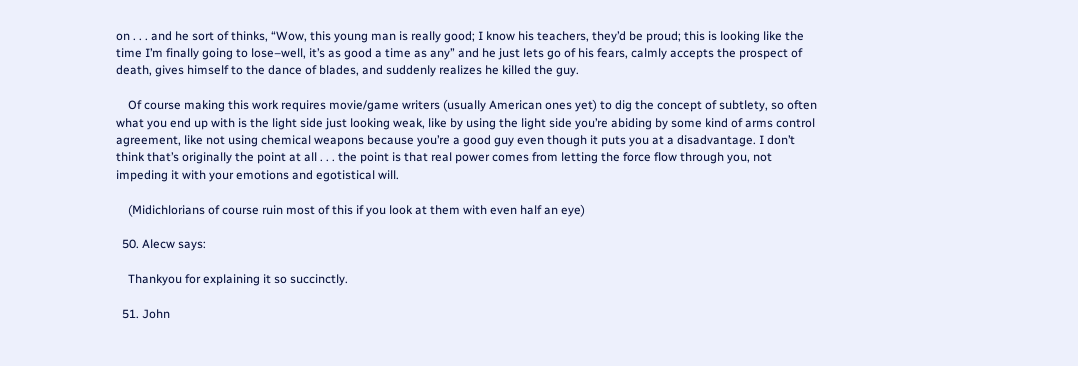on . . . and he sort of thinks, “Wow, this young man is really good; I know his teachers, they’d be proud; this is looking like the time I’m finally going to lose–well, it’s as good a time as any” and he just lets go of his fears, calmly accepts the prospect of death, gives himself to the dance of blades, and suddenly realizes he killed the guy.

    Of course making this work requires movie/game writers (usually American ones yet) to dig the concept of subtlety, so often what you end up with is the light side just looking weak, like by using the light side you’re abiding by some kind of arms control agreement, like not using chemical weapons because you’re a good guy even though it puts you at a disadvantage. I don’t think that’s originally the point at all . . . the point is that real power comes from letting the force flow through you, not impeding it with your emotions and egotistical will.

    (Midichlorians of course ruin most of this if you look at them with even half an eye)

  50. Alecw says:

    Thankyou for explaining it so succinctly.

  51. John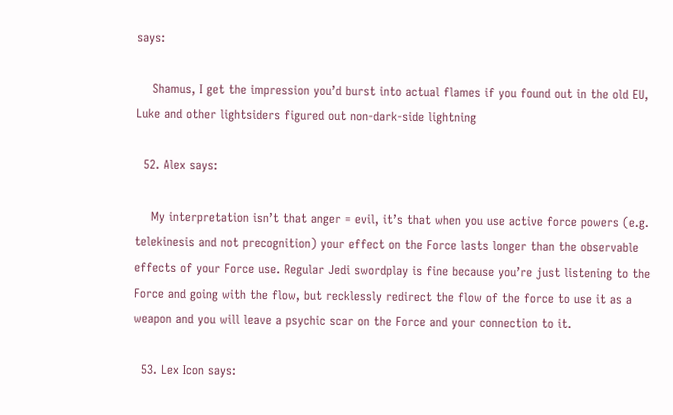says:

    Shamus, I get the impression you’d burst into actual flames if you found out in the old EU, Luke and other lightsiders figured out non-dark-side lightning

  52. Alex says:

    My interpretation isn’t that anger = evil, it’s that when you use active force powers (e.g. telekinesis and not precognition) your effect on the Force lasts longer than the observable effects of your Force use. Regular Jedi swordplay is fine because you’re just listening to the Force and going with the flow, but recklessly redirect the flow of the force to use it as a weapon and you will leave a psychic scar on the Force and your connection to it.

  53. Lex Icon says: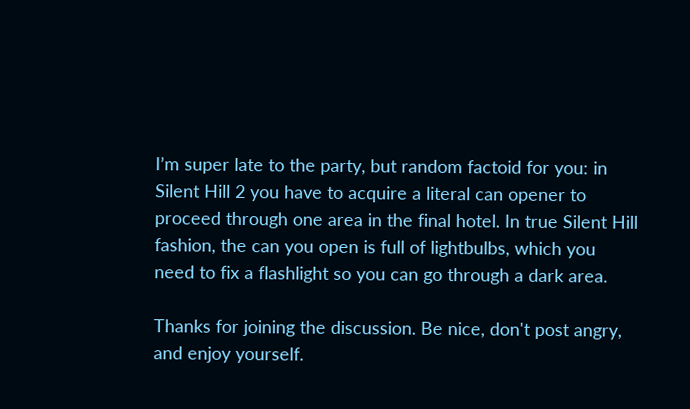I’m super late to the party, but random factoid for you: in Silent Hill 2 you have to acquire a literal can opener to proceed through one area in the final hotel. In true Silent Hill fashion, the can you open is full of lightbulbs, which you need to fix a flashlight so you can go through a dark area.

Thanks for joining the discussion. Be nice, don't post angry, and enjoy yourself.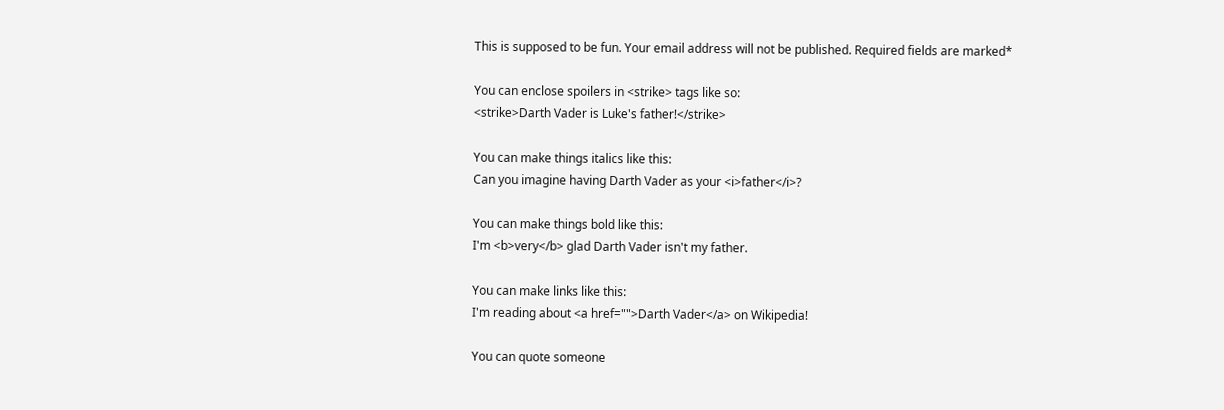This is supposed to be fun. Your email address will not be published. Required fields are marked*

You can enclose spoilers in <strike> tags like so:
<strike>Darth Vader is Luke's father!</strike>

You can make things italics like this:
Can you imagine having Darth Vader as your <i>father</i>?

You can make things bold like this:
I'm <b>very</b> glad Darth Vader isn't my father.

You can make links like this:
I'm reading about <a href="">Darth Vader</a> on Wikipedia!

You can quote someone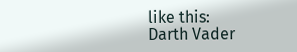like this:
Darth Vader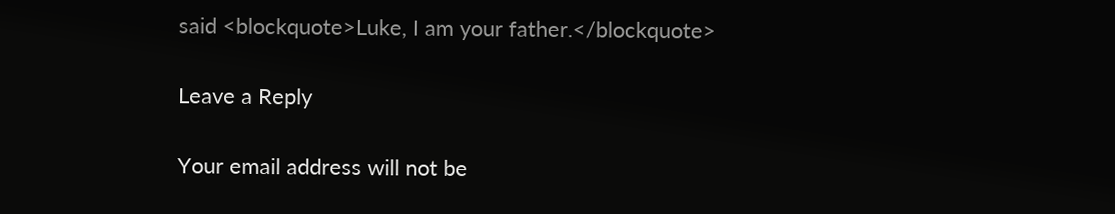said <blockquote>Luke, I am your father.</blockquote>

Leave a Reply

Your email address will not be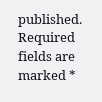published. Required fields are marked *